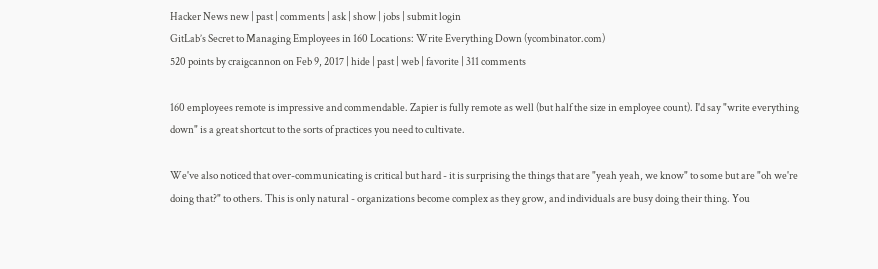Hacker News new | past | comments | ask | show | jobs | submit login
GitLab’s Secret to Managing Employees in 160 Locations: Write Everything Down (ycombinator.com)
520 points by craigcannon on Feb 9, 2017 | hide | past | web | favorite | 311 comments

160 employees remote is impressive and commendable. Zapier is fully remote as well (but half the size in employee count). I'd say "write everything down" is a great shortcut to the sorts of practices you need to cultivate.

We've also noticed that over-communicating is critical but hard - it is surprising the things that are "yeah yeah, we know" to some but are "oh we're doing that?" to others. This is only natural - organizations become complex as they grow, and individuals are busy doing their thing. You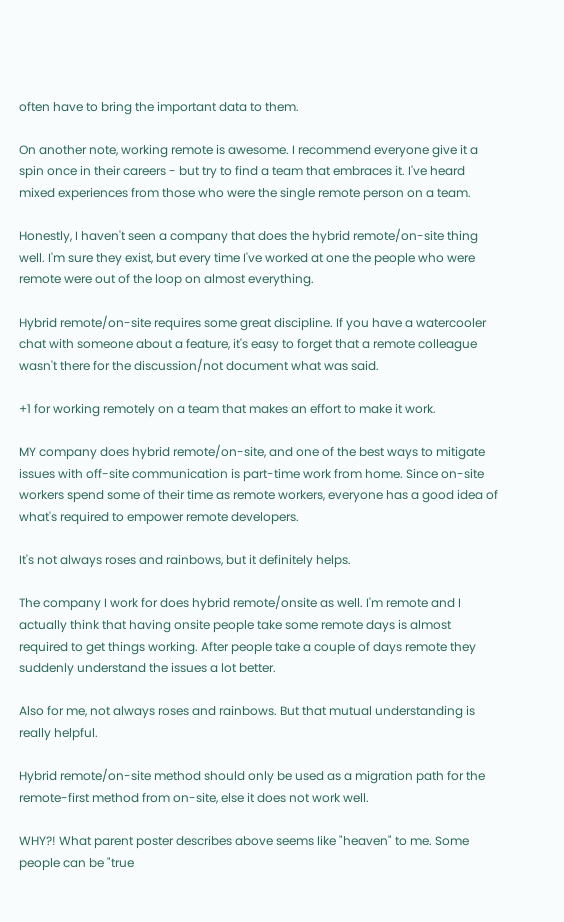often have to bring the important data to them.

On another note, working remote is awesome. I recommend everyone give it a spin once in their careers - but try to find a team that embraces it. I've heard mixed experiences from those who were the single remote person on a team.

Honestly, I haven't seen a company that does the hybrid remote/on-site thing well. I'm sure they exist, but every time I've worked at one the people who were remote were out of the loop on almost everything.

Hybrid remote/on-site requires some great discipline. If you have a watercooler chat with someone about a feature, it's easy to forget that a remote colleague wasn't there for the discussion/not document what was said.

+1 for working remotely on a team that makes an effort to make it work.

MY company does hybrid remote/on-site, and one of the best ways to mitigate issues with off-site communication is part-time work from home. Since on-site workers spend some of their time as remote workers, everyone has a good idea of what's required to empower remote developers.

It's not always roses and rainbows, but it definitely helps.

The company I work for does hybrid remote/onsite as well. I'm remote and I actually think that having onsite people take some remote days is almost required to get things working. After people take a couple of days remote they suddenly understand the issues a lot better.

Also for me, not always roses and rainbows. But that mutual understanding is really helpful.

Hybrid remote/on-site method should only be used as a migration path for the remote-first method from on-site, else it does not work well.

WHY?! What parent poster describes above seems like "heaven" to me. Some people can be "true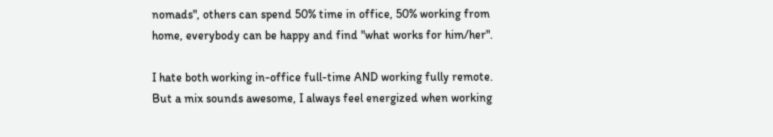nomads", others can spend 50% time in office, 50% working from home, everybody can be happy and find "what works for him/her".

I hate both working in-office full-time AND working fully remote. But a mix sounds awesome, I always feel energized when working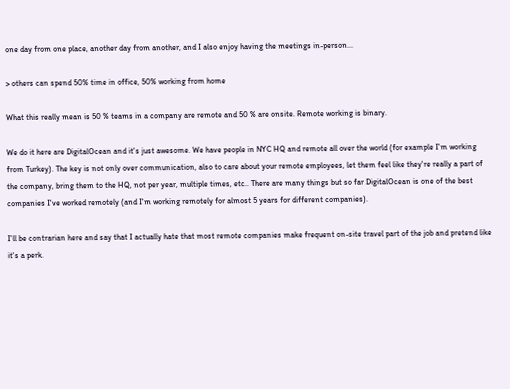one day from one place, another day from another, and I also enjoy having the meetings in-person...

> others can spend 50% time in office, 50% working from home

What this really mean is 50 % teams in a company are remote and 50 % are onsite. Remote working is binary.

We do it here are DigitalOcean and it's just awesome. We have people in NYC HQ and remote all over the world (for example I'm working from Turkey). The key is not only over communication, also to care about your remote employees, let them feel like they're really a part of the company, bring them to the HQ, not per year, multiple times, etc.. There are many things but so far DigitalOcean is one of the best companies I've worked remotely (and I'm working remotely for almost 5 years for different companies).

I'll be contrarian here and say that I actually hate that most remote companies make frequent on-site travel part of the job and pretend like it's a perk.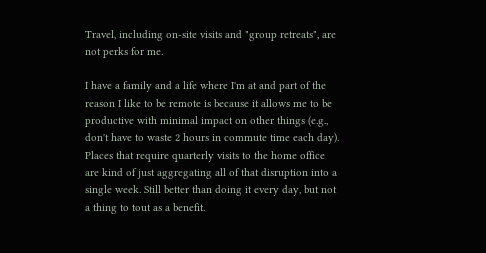Travel, including on-site visits and "group retreats", are not perks for me.

I have a family and a life where I'm at and part of the reason I like to be remote is because it allows me to be productive with minimal impact on other things (e.g., don't have to waste 2 hours in commute time each day). Places that require quarterly visits to the home office are kind of just aggregating all of that disruption into a single week. Still better than doing it every day, but not a thing to tout as a benefit.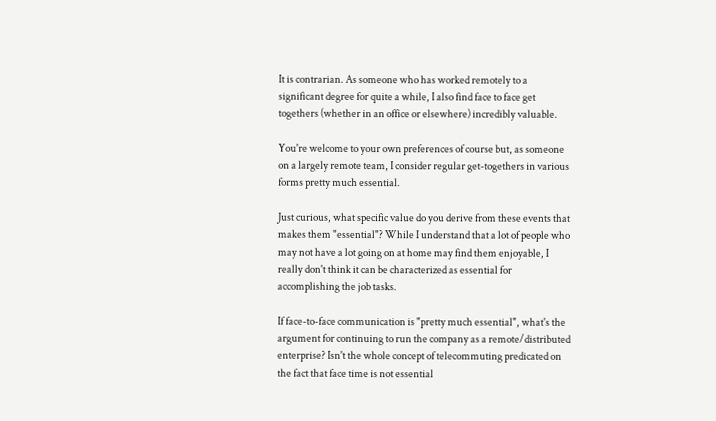It is contrarian. As someone who has worked remotely to a significant degree for quite a while, I also find face to face get togethers (whether in an office or elsewhere) incredibly valuable.

You're welcome to your own preferences of course but, as someone on a largely remote team, I consider regular get-togethers in various forms pretty much essential.

Just curious, what specific value do you derive from these events that makes them "essential"? While I understand that a lot of people who may not have a lot going on at home may find them enjoyable, I really don't think it can be characterized as essential for accomplishing the job tasks.

If face-to-face communication is "pretty much essential", what's the argument for continuing to run the company as a remote/distributed enterprise? Isn't the whole concept of telecommuting predicated on the fact that face time is not essential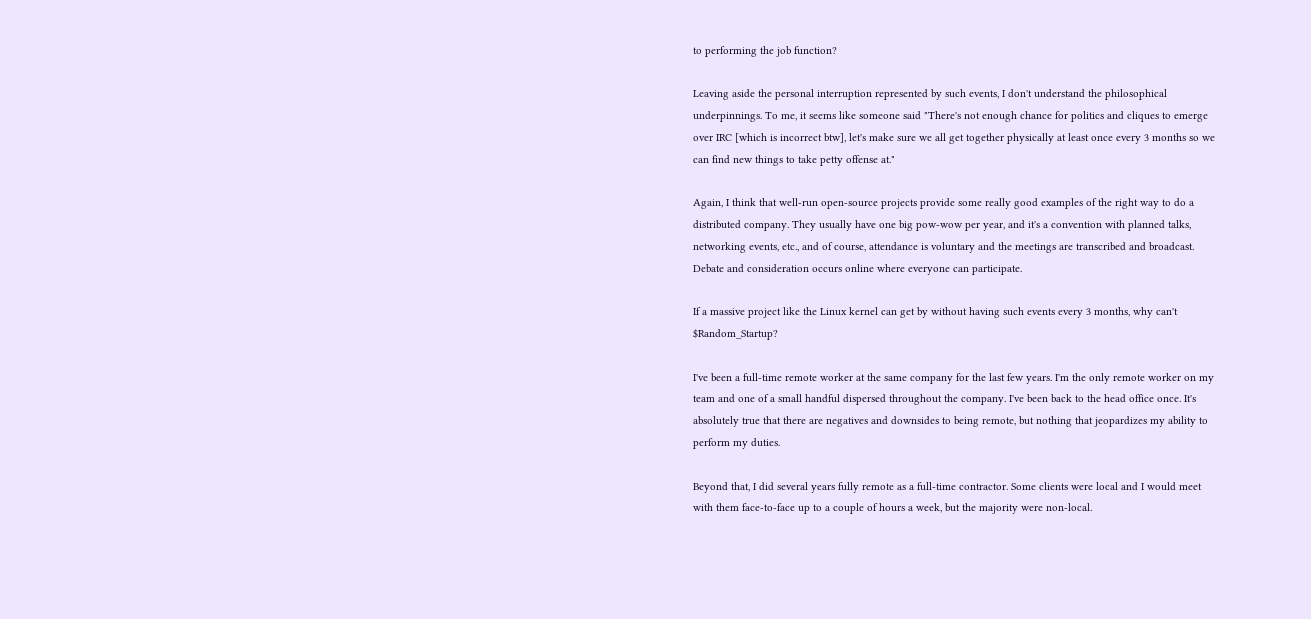to performing the job function?

Leaving aside the personal interruption represented by such events, I don't understand the philosophical underpinnings. To me, it seems like someone said "There's not enough chance for politics and cliques to emerge over IRC [which is incorrect btw], let's make sure we all get together physically at least once every 3 months so we can find new things to take petty offense at."

Again, I think that well-run open-source projects provide some really good examples of the right way to do a distributed company. They usually have one big pow-wow per year, and it's a convention with planned talks, networking events, etc., and of course, attendance is voluntary and the meetings are transcribed and broadcast. Debate and consideration occurs online where everyone can participate.

If a massive project like the Linux kernel can get by without having such events every 3 months, why can't $Random_Startup?

I've been a full-time remote worker at the same company for the last few years. I'm the only remote worker on my team and one of a small handful dispersed throughout the company. I've been back to the head office once. It's absolutely true that there are negatives and downsides to being remote, but nothing that jeopardizes my ability to perform my duties.

Beyond that, I did several years fully remote as a full-time contractor. Some clients were local and I would meet with them face-to-face up to a couple of hours a week, but the majority were non-local.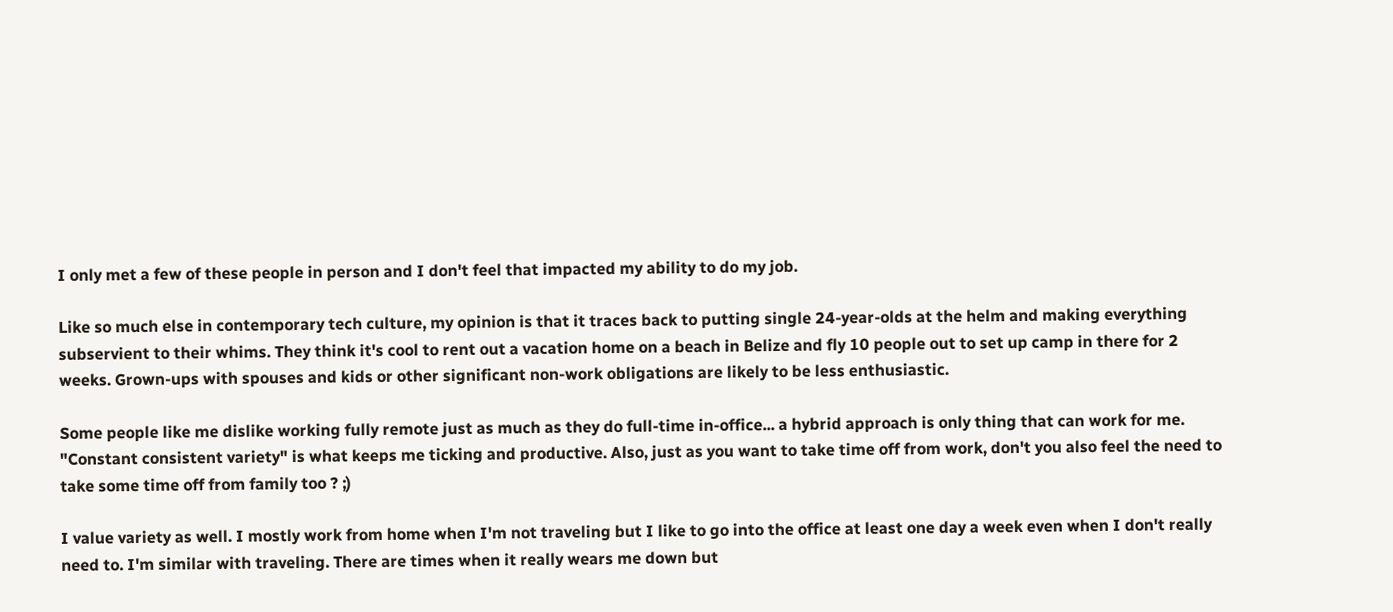I only met a few of these people in person and I don't feel that impacted my ability to do my job.

Like so much else in contemporary tech culture, my opinion is that it traces back to putting single 24-year-olds at the helm and making everything subservient to their whims. They think it's cool to rent out a vacation home on a beach in Belize and fly 10 people out to set up camp in there for 2 weeks. Grown-ups with spouses and kids or other significant non-work obligations are likely to be less enthusiastic.

Some people like me dislike working fully remote just as much as they do full-time in-office... a hybrid approach is only thing that can work for me. "Constant consistent variety" is what keeps me ticking and productive. Also, just as you want to take time off from work, don't you also feel the need to take some time off from family too ? ;)

I value variety as well. I mostly work from home when I'm not traveling but I like to go into the office at least one day a week even when I don't really need to. I'm similar with traveling. There are times when it really wears me down but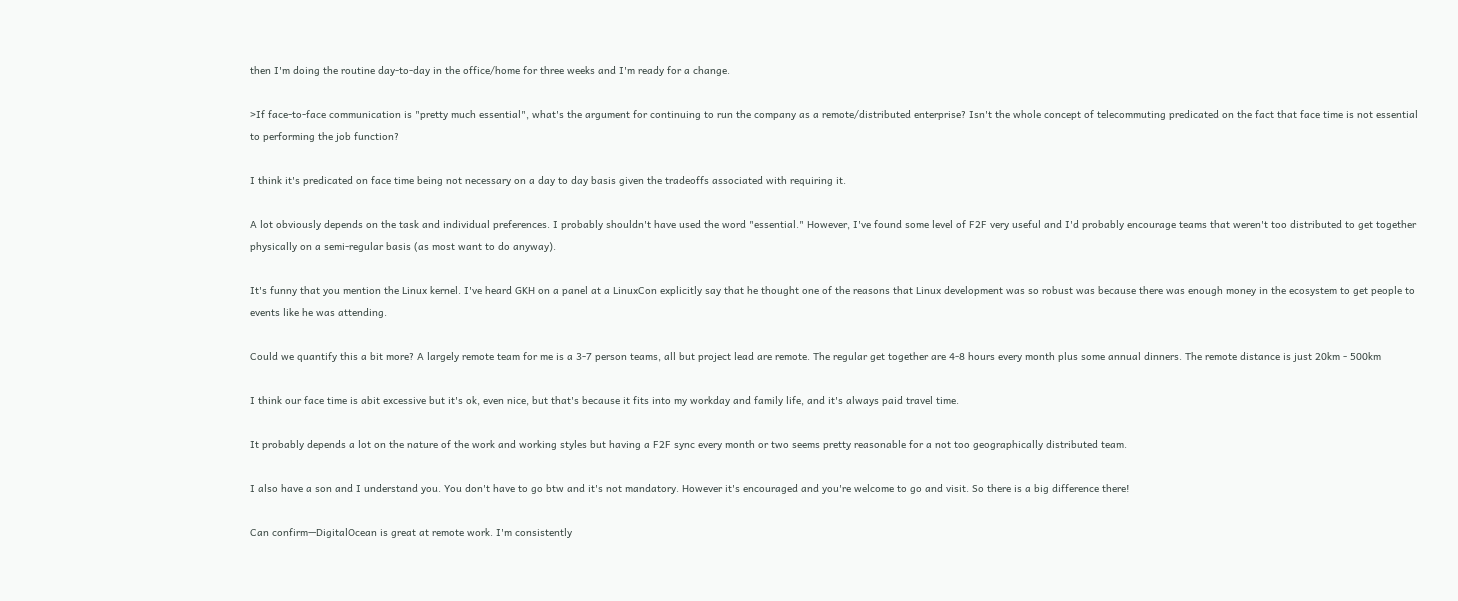then I'm doing the routine day-to-day in the office/home for three weeks and I'm ready for a change.

>If face-to-face communication is "pretty much essential", what's the argument for continuing to run the company as a remote/distributed enterprise? Isn't the whole concept of telecommuting predicated on the fact that face time is not essential to performing the job function?

I think it's predicated on face time being not necessary on a day to day basis given the tradeoffs associated with requiring it.

A lot obviously depends on the task and individual preferences. I probably shouldn't have used the word "essential." However, I've found some level of F2F very useful and I'd probably encourage teams that weren't too distributed to get together physically on a semi-regular basis (as most want to do anyway).

It's funny that you mention the Linux kernel. I've heard GKH on a panel at a LinuxCon explicitly say that he thought one of the reasons that Linux development was so robust was because there was enough money in the ecosystem to get people to events like he was attending.

Could we quantify this a bit more? A largely remote team for me is a 3-7 person teams, all but project lead are remote. The regular get together are 4-8 hours every month plus some annual dinners. The remote distance is just 20km - 500km

I think our face time is abit excessive but it's ok, even nice, but that's because it fits into my workday and family life, and it's always paid travel time.

It probably depends a lot on the nature of the work and working styles but having a F2F sync every month or two seems pretty reasonable for a not too geographically distributed team.

I also have a son and I understand you. You don't have to go btw and it's not mandatory. However it's encouraged and you're welcome to go and visit. So there is a big difference there!

Can confirm—DigitalOcean is great at remote work. I'm consistently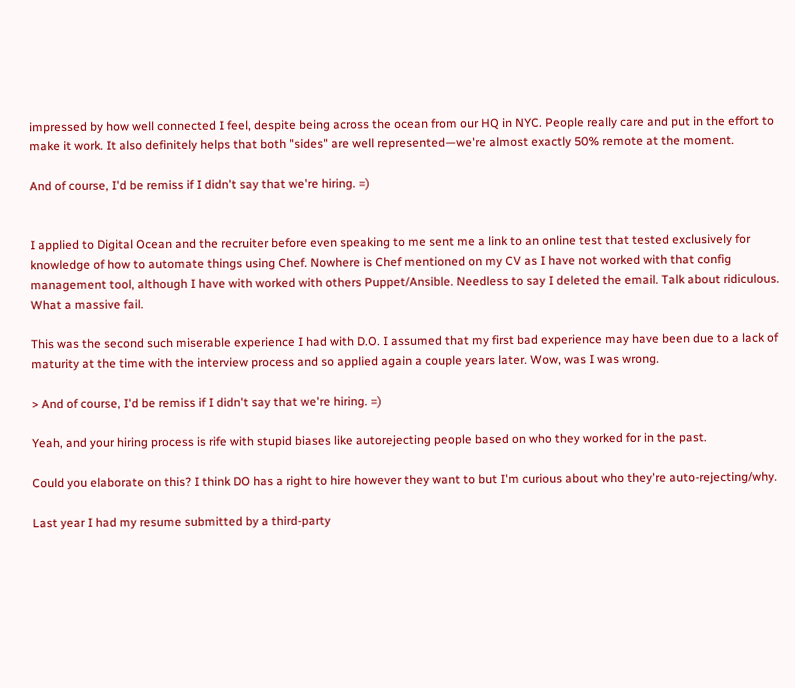impressed by how well connected I feel, despite being across the ocean from our HQ in NYC. People really care and put in the effort to make it work. It also definitely helps that both "sides" are well represented—we're almost exactly 50% remote at the moment.

And of course, I'd be remiss if I didn't say that we're hiring. =)


I applied to Digital Ocean and the recruiter before even speaking to me sent me a link to an online test that tested exclusively for knowledge of how to automate things using Chef. Nowhere is Chef mentioned on my CV as I have not worked with that config management tool, although I have with worked with others Puppet/Ansible. Needless to say I deleted the email. Talk about ridiculous. What a massive fail.

This was the second such miserable experience I had with D.O. I assumed that my first bad experience may have been due to a lack of maturity at the time with the interview process and so applied again a couple years later. Wow, was I was wrong.

> And of course, I'd be remiss if I didn't say that we're hiring. =)

Yeah, and your hiring process is rife with stupid biases like autorejecting people based on who they worked for in the past.

Could you elaborate on this? I think DO has a right to hire however they want to but I'm curious about who they're auto-rejecting/why.

Last year I had my resume submitted by a third-party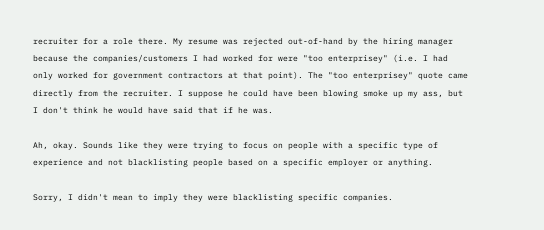recruiter for a role there. My resume was rejected out-of-hand by the hiring manager because the companies/customers I had worked for were "too enterprisey" (i.e. I had only worked for government contractors at that point). The "too enterprisey" quote came directly from the recruiter. I suppose he could have been blowing smoke up my ass, but I don't think he would have said that if he was.

Ah, okay. Sounds like they were trying to focus on people with a specific type of experience and not blacklisting people based on a specific employer or anything.

Sorry, I didn't mean to imply they were blacklisting specific companies.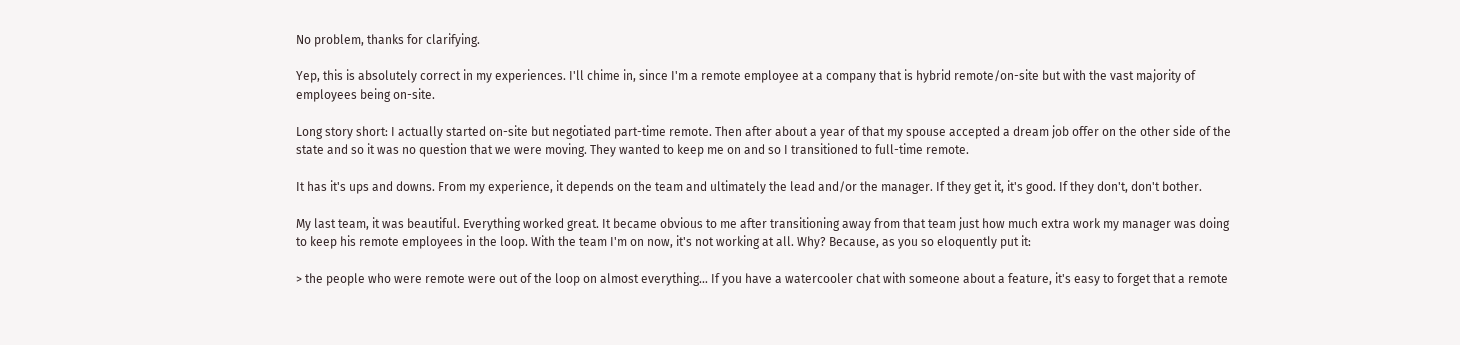No problem, thanks for clarifying.

Yep, this is absolutely correct in my experiences. I'll chime in, since I'm a remote employee at a company that is hybrid remote/on-site but with the vast majority of employees being on-site.

Long story short: I actually started on-site but negotiated part-time remote. Then after about a year of that my spouse accepted a dream job offer on the other side of the state and so it was no question that we were moving. They wanted to keep me on and so I transitioned to full-time remote.

It has it's ups and downs. From my experience, it depends on the team and ultimately the lead and/or the manager. If they get it, it's good. If they don't, don't bother.

My last team, it was beautiful. Everything worked great. It became obvious to me after transitioning away from that team just how much extra work my manager was doing to keep his remote employees in the loop. With the team I'm on now, it's not working at all. Why? Because, as you so eloquently put it:

> the people who were remote were out of the loop on almost everything... If you have a watercooler chat with someone about a feature, it's easy to forget that a remote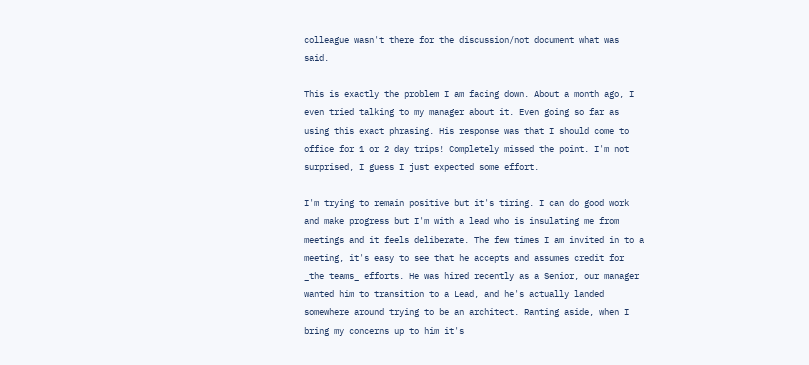colleague wasn't there for the discussion/not document what was said.

This is exactly the problem I am facing down. About a month ago, I even tried talking to my manager about it. Even going so far as using this exact phrasing. His response was that I should come to office for 1 or 2 day trips! Completely missed the point. I'm not surprised, I guess I just expected some effort.

I'm trying to remain positive but it's tiring. I can do good work and make progress but I'm with a lead who is insulating me from meetings and it feels deliberate. The few times I am invited in to a meeting, it's easy to see that he accepts and assumes credit for _the teams_ efforts. He was hired recently as a Senior, our manager wanted him to transition to a Lead, and he's actually landed somewhere around trying to be an architect. Ranting aside, when I bring my concerns up to him it's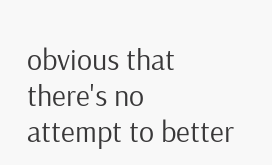obvious that there's no attempt to better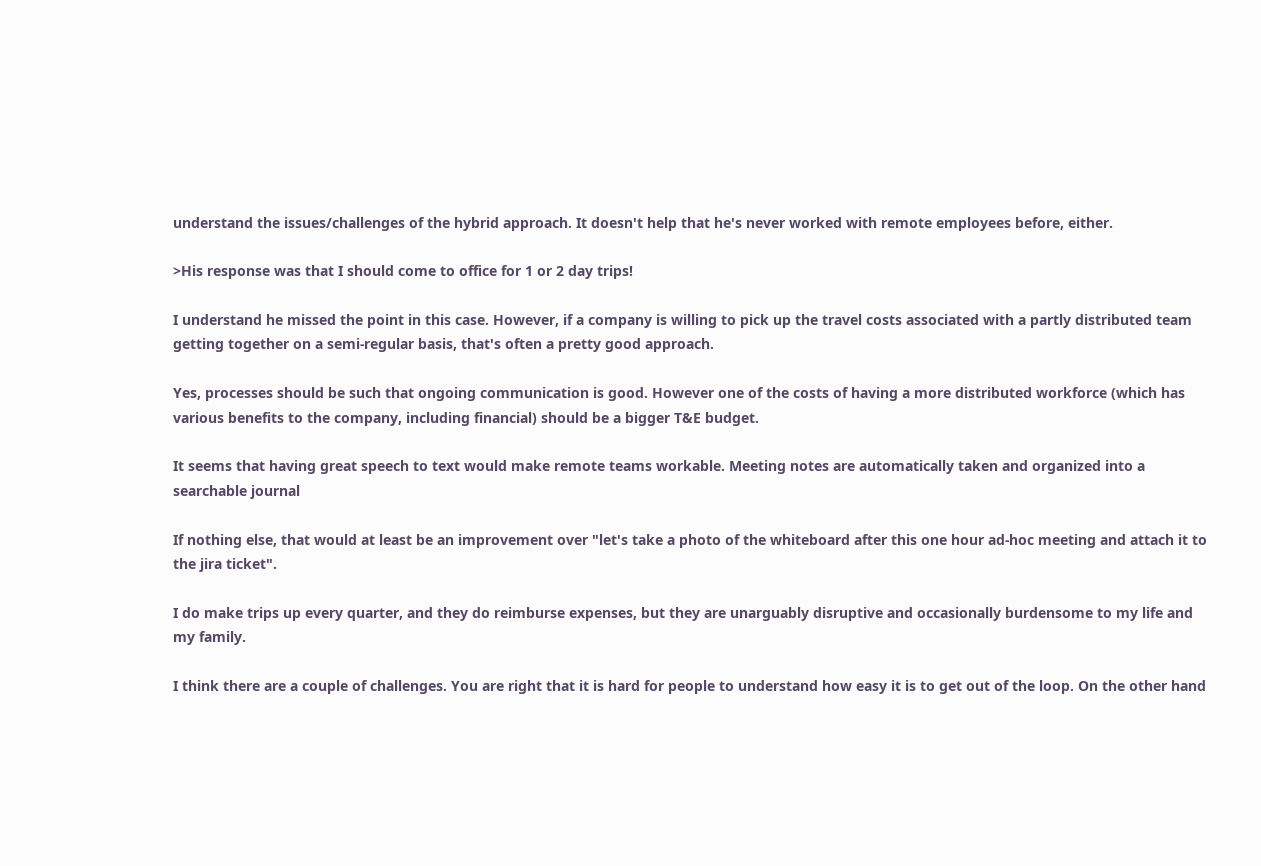understand the issues/challenges of the hybrid approach. It doesn't help that he's never worked with remote employees before, either.

>His response was that I should come to office for 1 or 2 day trips!

I understand he missed the point in this case. However, if a company is willing to pick up the travel costs associated with a partly distributed team getting together on a semi-regular basis, that's often a pretty good approach.

Yes, processes should be such that ongoing communication is good. However one of the costs of having a more distributed workforce (which has various benefits to the company, including financial) should be a bigger T&E budget.

It seems that having great speech to text would make remote teams workable. Meeting notes are automatically taken and organized into a searchable journal

If nothing else, that would at least be an improvement over "let's take a photo of the whiteboard after this one hour ad-hoc meeting and attach it to the jira ticket".

I do make trips up every quarter, and they do reimburse expenses, but they are unarguably disruptive and occasionally burdensome to my life and my family.

I think there are a couple of challenges. You are right that it is hard for people to understand how easy it is to get out of the loop. On the other hand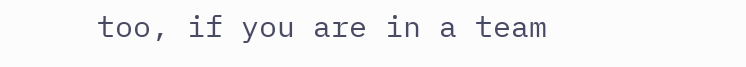too, if you are in a team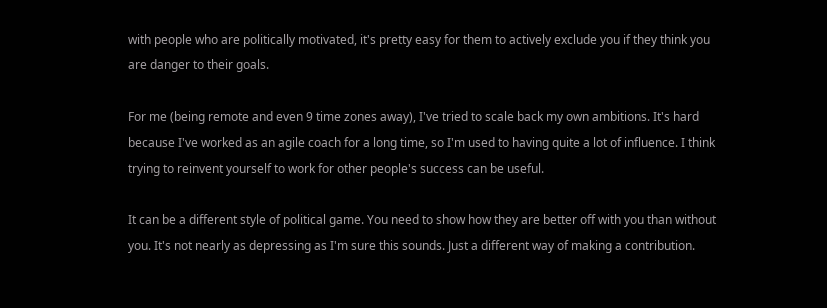with people who are politically motivated, it's pretty easy for them to actively exclude you if they think you are danger to their goals.

For me (being remote and even 9 time zones away), I've tried to scale back my own ambitions. It's hard because I've worked as an agile coach for a long time, so I'm used to having quite a lot of influence. I think trying to reinvent yourself to work for other people's success can be useful.

It can be a different style of political game. You need to show how they are better off with you than without you. It's not nearly as depressing as I'm sure this sounds. Just a different way of making a contribution.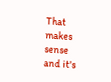That makes sense and it's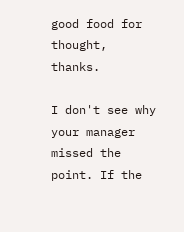good food for thought, thanks.

I don't see why your manager missed the point. If the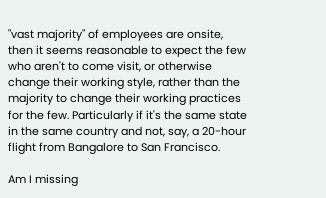"vast majority" of employees are onsite, then it seems reasonable to expect the few who aren't to come visit, or otherwise change their working style, rather than the majority to change their working practices for the few. Particularly if it's the same state in the same country and not, say, a 20-hour flight from Bangalore to San Francisco.

Am I missing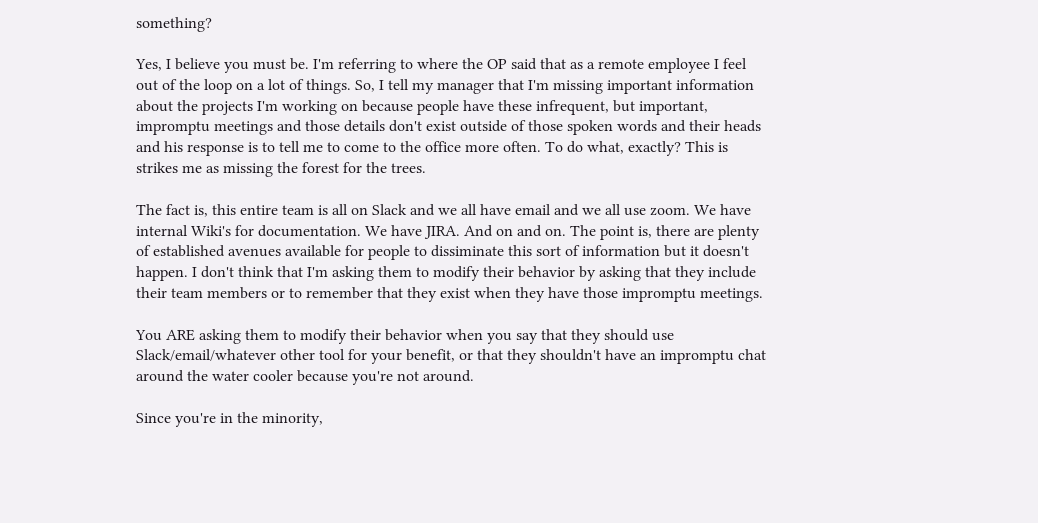something?

Yes, I believe you must be. I'm referring to where the OP said that as a remote employee I feel out of the loop on a lot of things. So, I tell my manager that I'm missing important information about the projects I'm working on because people have these infrequent, but important, impromptu meetings and those details don't exist outside of those spoken words and their heads and his response is to tell me to come to the office more often. To do what, exactly? This is strikes me as missing the forest for the trees.

The fact is, this entire team is all on Slack and we all have email and we all use zoom. We have internal Wiki's for documentation. We have JIRA. And on and on. The point is, there are plenty of established avenues available for people to dissiminate this sort of information but it doesn't happen. I don't think that I'm asking them to modify their behavior by asking that they include their team members or to remember that they exist when they have those impromptu meetings.

You ARE asking them to modify their behavior when you say that they should use Slack/email/whatever other tool for your benefit, or that they shouldn't have an impromptu chat around the water cooler because you're not around.

Since you're in the minority,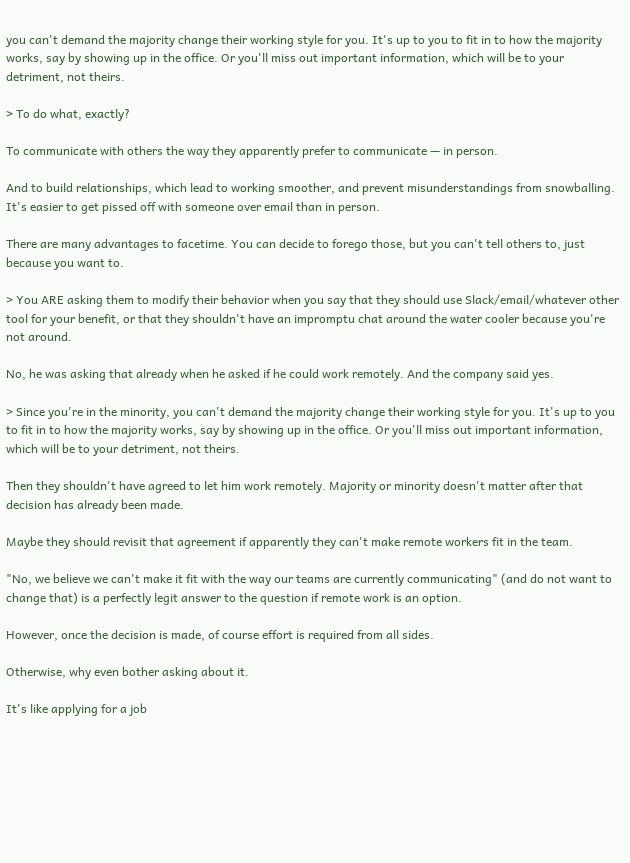you can't demand the majority change their working style for you. It's up to you to fit in to how the majority works, say by showing up in the office. Or you'll miss out important information, which will be to your detriment, not theirs.

> To do what, exactly?

To communicate with others the way they apparently prefer to communicate — in person.

And to build relationships, which lead to working smoother, and prevent misunderstandings from snowballing. It's easier to get pissed off with someone over email than in person.

There are many advantages to facetime. You can decide to forego those, but you can't tell others to, just because you want to.

> You ARE asking them to modify their behavior when you say that they should use Slack/email/whatever other tool for your benefit, or that they shouldn't have an impromptu chat around the water cooler because you're not around.

No, he was asking that already when he asked if he could work remotely. And the company said yes.

> Since you're in the minority, you can't demand the majority change their working style for you. It's up to you to fit in to how the majority works, say by showing up in the office. Or you'll miss out important information, which will be to your detriment, not theirs.

Then they shouldn't have agreed to let him work remotely. Majority or minority doesn't matter after that decision has already been made.

Maybe they should revisit that agreement if apparently they can't make remote workers fit in the team.

"No, we believe we can't make it fit with the way our teams are currently communicating" (and do not want to change that) is a perfectly legit answer to the question if remote work is an option.

However, once the decision is made, of course effort is required from all sides.

Otherwise, why even bother asking about it.

It's like applying for a job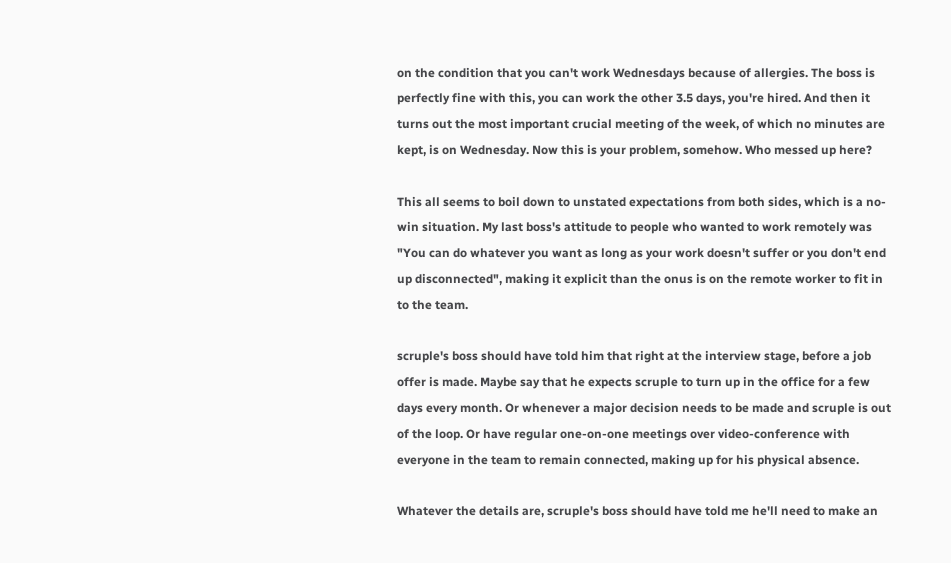on the condition that you can't work Wednesdays because of allergies. The boss is perfectly fine with this, you can work the other 3.5 days, you're hired. And then it turns out the most important crucial meeting of the week, of which no minutes are kept, is on Wednesday. Now this is your problem, somehow. Who messed up here?

This all seems to boil down to unstated expectations from both sides, which is a no-win situation. My last boss's attitude to people who wanted to work remotely was "You can do whatever you want as long as your work doesn't suffer or you don't end up disconnected", making it explicit than the onus is on the remote worker to fit in to the team.

scruple's boss should have told him that right at the interview stage, before a job offer is made. Maybe say that he expects scruple to turn up in the office for a few days every month. Or whenever a major decision needs to be made and scruple is out of the loop. Or have regular one-on-one meetings over video-conference with everyone in the team to remain connected, making up for his physical absence.

Whatever the details are, scruple's boss should have told me he'll need to make an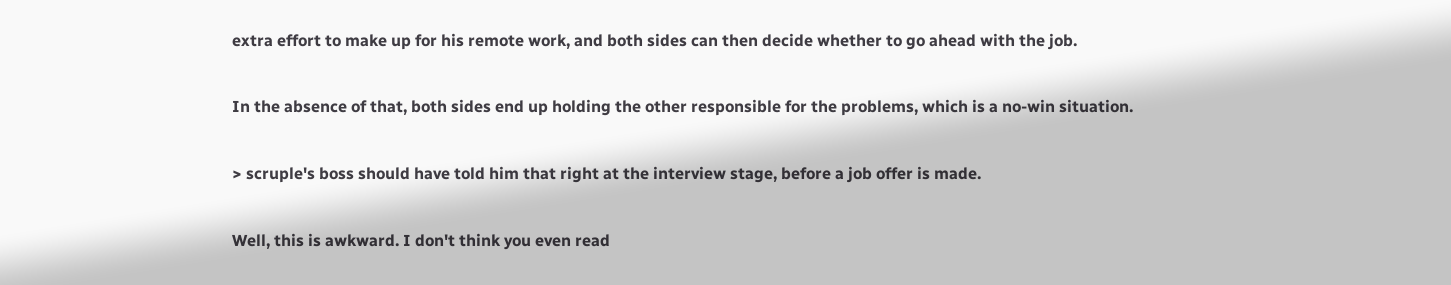extra effort to make up for his remote work, and both sides can then decide whether to go ahead with the job.

In the absence of that, both sides end up holding the other responsible for the problems, which is a no-win situation.

> scruple's boss should have told him that right at the interview stage, before a job offer is made.

Well, this is awkward. I don't think you even read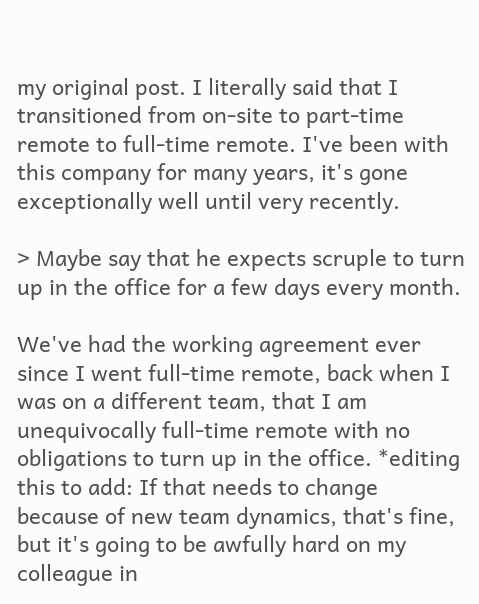my original post. I literally said that I transitioned from on-site to part-time remote to full-time remote. I've been with this company for many years, it's gone exceptionally well until very recently.

> Maybe say that he expects scruple to turn up in the office for a few days every month.

We've had the working agreement ever since I went full-time remote, back when I was on a different team, that I am unequivocally full-time remote with no obligations to turn up in the office. *editing this to add: If that needs to change because of new team dynamics, that's fine, but it's going to be awfully hard on my colleague in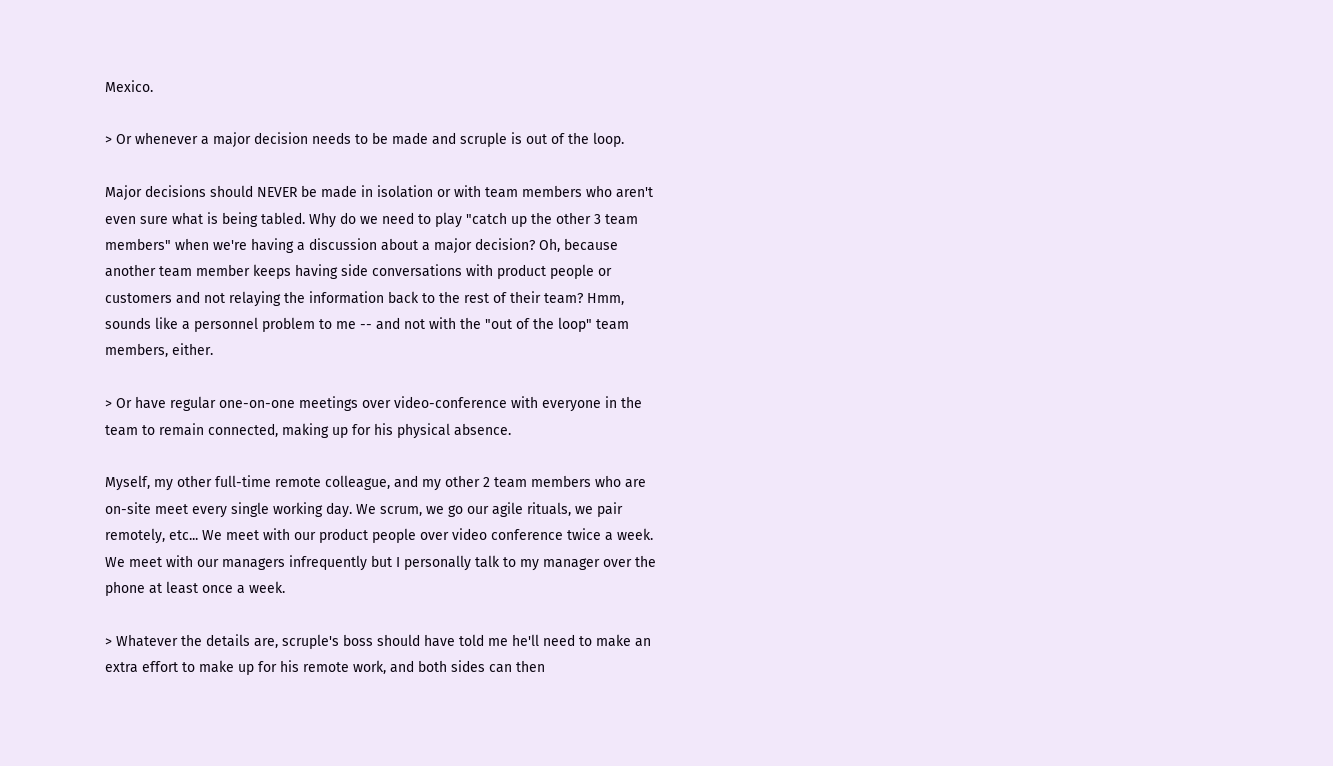Mexico.

> Or whenever a major decision needs to be made and scruple is out of the loop.

Major decisions should NEVER be made in isolation or with team members who aren't even sure what is being tabled. Why do we need to play "catch up the other 3 team members" when we're having a discussion about a major decision? Oh, because another team member keeps having side conversations with product people or customers and not relaying the information back to the rest of their team? Hmm, sounds like a personnel problem to me -- and not with the "out of the loop" team members, either.

> Or have regular one-on-one meetings over video-conference with everyone in the team to remain connected, making up for his physical absence.

Myself, my other full-time remote colleague, and my other 2 team members who are on-site meet every single working day. We scrum, we go our agile rituals, we pair remotely, etc... We meet with our product people over video conference twice a week. We meet with our managers infrequently but I personally talk to my manager over the phone at least once a week.

> Whatever the details are, scruple's boss should have told me he'll need to make an extra effort to make up for his remote work, and both sides can then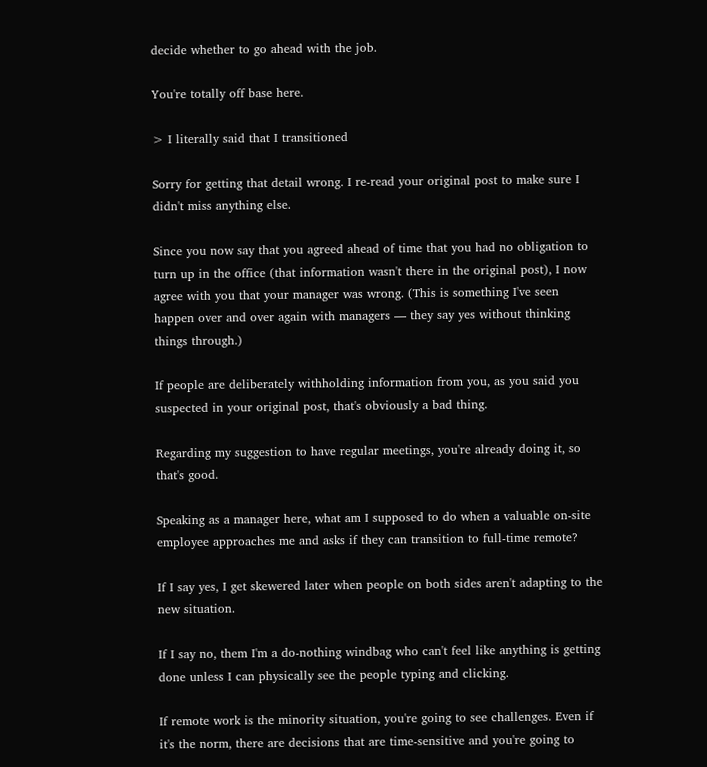decide whether to go ahead with the job.

You're totally off base here.

> I literally said that I transitioned

Sorry for getting that detail wrong. I re-read your original post to make sure I didn't miss anything else.

Since you now say that you agreed ahead of time that you had no obligation to turn up in the office (that information wasn't there in the original post), I now agree with you that your manager was wrong. (This is something I've seen happen over and over again with managers — they say yes without thinking things through.)

If people are deliberately withholding information from you, as you said you suspected in your original post, that's obviously a bad thing.

Regarding my suggestion to have regular meetings, you're already doing it, so that's good.

Speaking as a manager here, what am I supposed to do when a valuable on-site employee approaches me and asks if they can transition to full-time remote?

If I say yes, I get skewered later when people on both sides aren't adapting to the new situation.

If I say no, them I'm a do-nothing windbag who can't feel like anything is getting done unless I can physically see the people typing and clicking.

If remote work is the minority situation, you're going to see challenges. Even if it's the norm, there are decisions that are time-sensitive and you're going to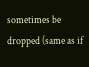sometimes be dropped (same as if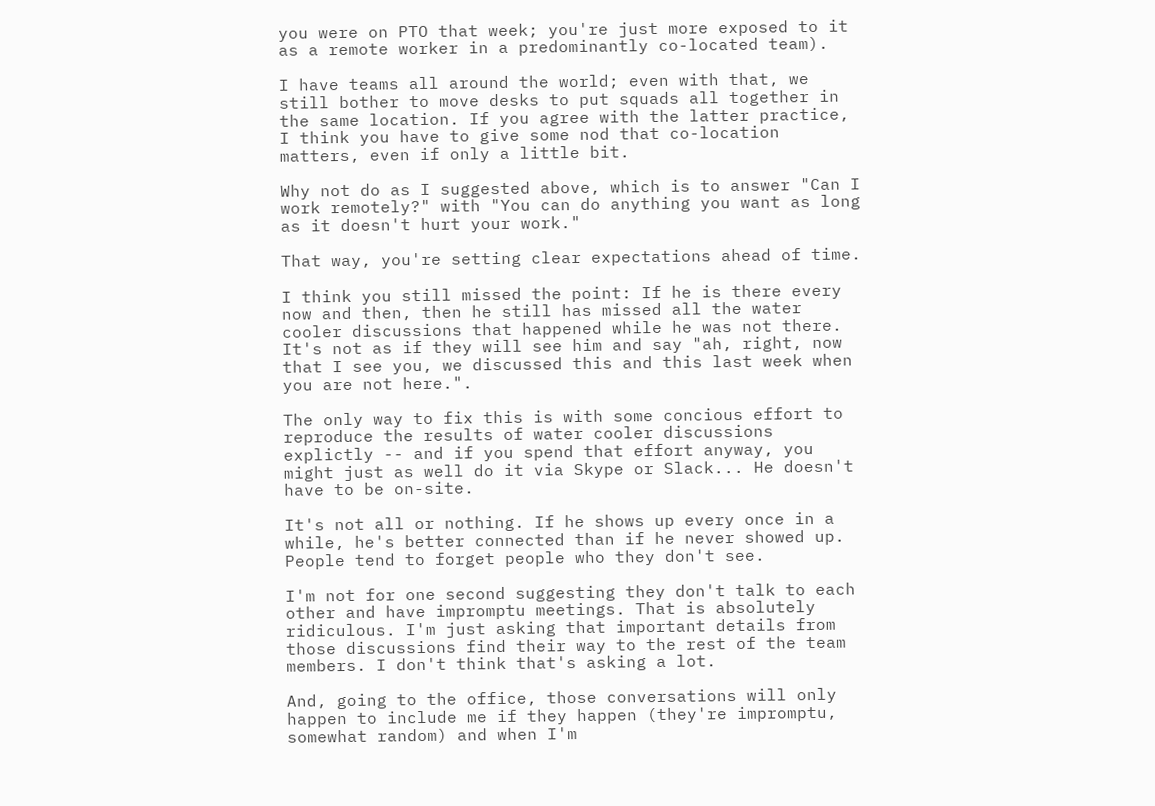you were on PTO that week; you're just more exposed to it as a remote worker in a predominantly co-located team).

I have teams all around the world; even with that, we still bother to move desks to put squads all together in the same location. If you agree with the latter practice, I think you have to give some nod that co-location matters, even if only a little bit.

Why not do as I suggested above, which is to answer "Can I work remotely?" with "You can do anything you want as long as it doesn't hurt your work."

That way, you're setting clear expectations ahead of time.

I think you still missed the point: If he is there every now and then, then he still has missed all the water cooler discussions that happened while he was not there. It's not as if they will see him and say "ah, right, now that I see you, we discussed this and this last week when you are not here.".

The only way to fix this is with some concious effort to reproduce the results of water cooler discussions explictly -- and if you spend that effort anyway, you might just as well do it via Skype or Slack... He doesn't have to be on-site.

It's not all or nothing. If he shows up every once in a while, he's better connected than if he never showed up. People tend to forget people who they don't see.

I'm not for one second suggesting they don't talk to each other and have impromptu meetings. That is absolutely ridiculous. I'm just asking that important details from those discussions find their way to the rest of the team members. I don't think that's asking a lot.

And, going to the office, those conversations will only happen to include me if they happen (they're impromptu, somewhat random) and when I'm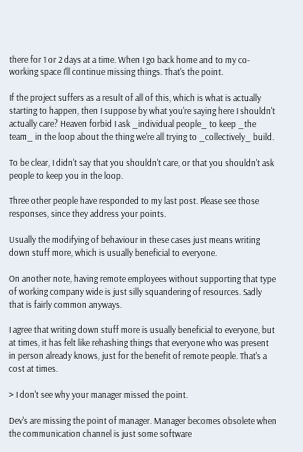there for 1 or 2 days at a time. When I go back home and to my co-working space I'll continue missing things. That's the point.

If the project suffers as a result of all of this, which is what is actually starting to happen, then I suppose by what you're saying here I shouldn't actually care? Heaven forbid I ask _individual people_ to keep _the team_ in the loop about the thing we're all trying to _collectively_ build.

To be clear, I didn't say that you shouldn't care, or that you shouldn't ask people to keep you in the loop.

Three other people have responded to my last post. Please see those responses, since they address your points.

Usually the modifying of behaviour in these cases just means writing down stuff more, which is usually beneficial to everyone.

On another note, having remote employees without supporting that type of working company wide is just silly squandering of resources. Sadly that is fairly common anyways.

I agree that writing down stuff more is usually beneficial to everyone, but at times, it has felt like rehashing things that everyone who was present in person already knows, just for the benefit of remote people. That's a cost at times.

> I don't see why your manager missed the point.

Dev's are missing the point of manager. Manager becomes obsolete when the communication channel is just some software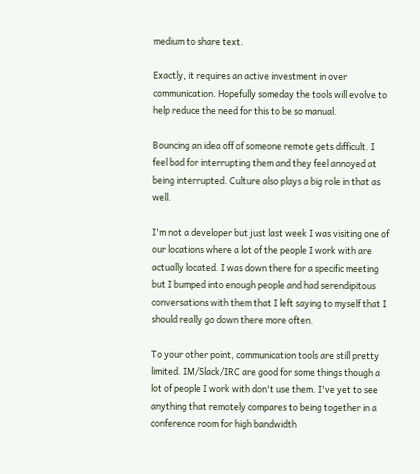medium to share text.

Exactly, it requires an active investment in over communication. Hopefully someday the tools will evolve to help reduce the need for this to be so manual.

Bouncing an idea off of someone remote gets difficult. I feel bad for interrupting them and they feel annoyed at being interrupted. Culture also plays a big role in that as well.

I'm not a developer but just last week I was visiting one of our locations where a lot of the people I work with are actually located. I was down there for a specific meeting but I bumped into enough people and had serendipitous conversations with them that I left saying to myself that I should really go down there more often.

To your other point, communication tools are still pretty limited. IM/Slack/IRC are good for some things though a lot of people I work with don't use them. I've yet to see anything that remotely compares to being together in a conference room for high bandwidth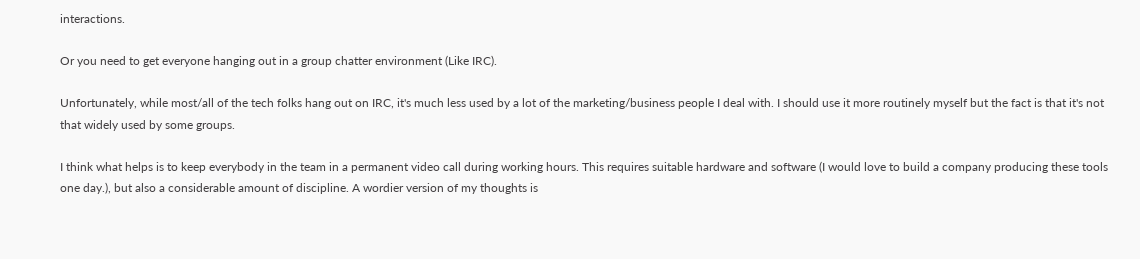interactions.

Or you need to get everyone hanging out in a group chatter environment (Like IRC).

Unfortunately, while most/all of the tech folks hang out on IRC, it's much less used by a lot of the marketing/business people I deal with. I should use it more routinely myself but the fact is that it's not that widely used by some groups.

I think what helps is to keep everybody in the team in a permanent video call during working hours. This requires suitable hardware and software (I would love to build a company producing these tools one day.), but also a considerable amount of discipline. A wordier version of my thoughts is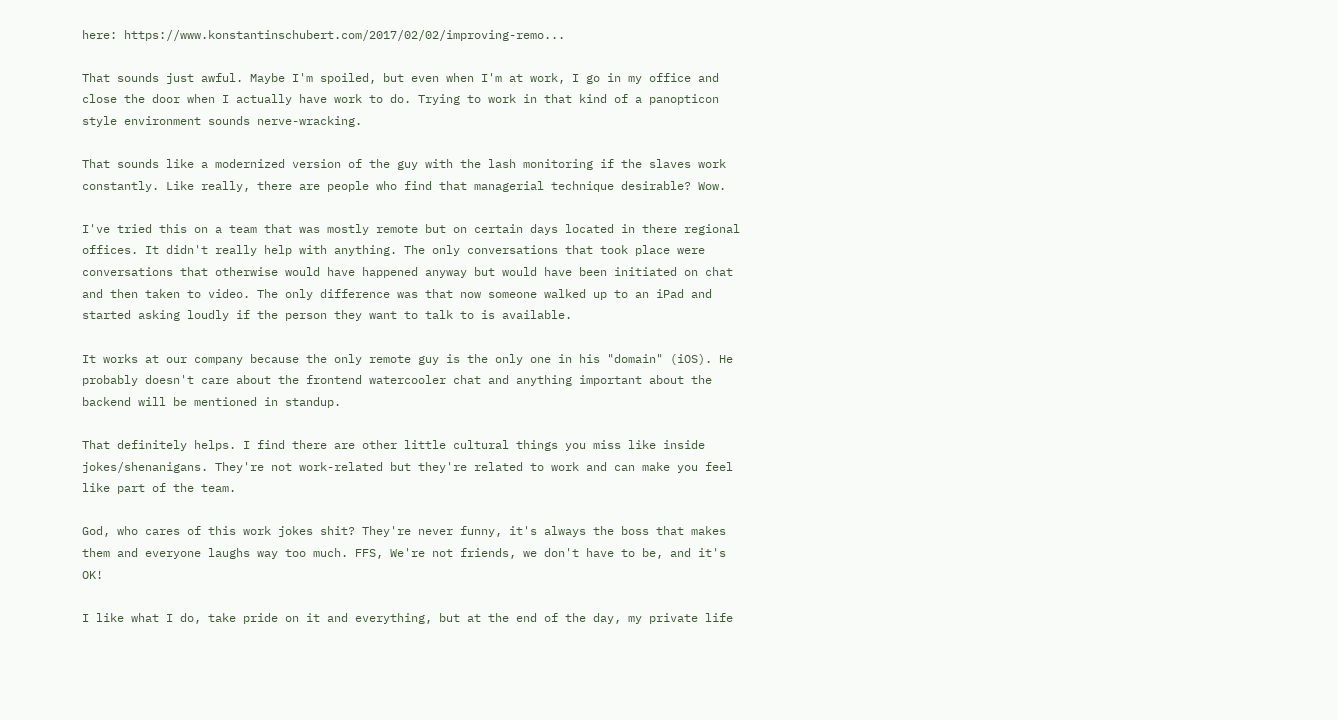here: https://www.konstantinschubert.com/2017/02/02/improving-remo...

That sounds just awful. Maybe I'm spoiled, but even when I'm at work, I go in my office and close the door when I actually have work to do. Trying to work in that kind of a panopticon style environment sounds nerve-wracking.

That sounds like a modernized version of the guy with the lash monitoring if the slaves work constantly. Like really, there are people who find that managerial technique desirable? Wow.

I've tried this on a team that was mostly remote but on certain days located in there regional offices. It didn't really help with anything. The only conversations that took place were conversations that otherwise would have happened anyway but would have been initiated on chat and then taken to video. The only difference was that now someone walked up to an iPad and started asking loudly if the person they want to talk to is available.

It works at our company because the only remote guy is the only one in his "domain" (iOS). He probably doesn't care about the frontend watercooler chat and anything important about the backend will be mentioned in standup.

That definitely helps. I find there are other little cultural things you miss like inside jokes/shenanigans. They're not work-related but they're related to work and can make you feel like part of the team.

God, who cares of this work jokes shit? They're never funny, it's always the boss that makes them and everyone laughs way too much. FFS, We're not friends, we don't have to be, and it's OK!

I like what I do, take pride on it and everything, but at the end of the day, my private life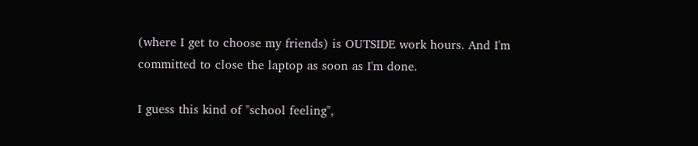(where I get to choose my friends) is OUTSIDE work hours. And I'm committed to close the laptop as soon as I'm done.

I guess this kind of "school feeling",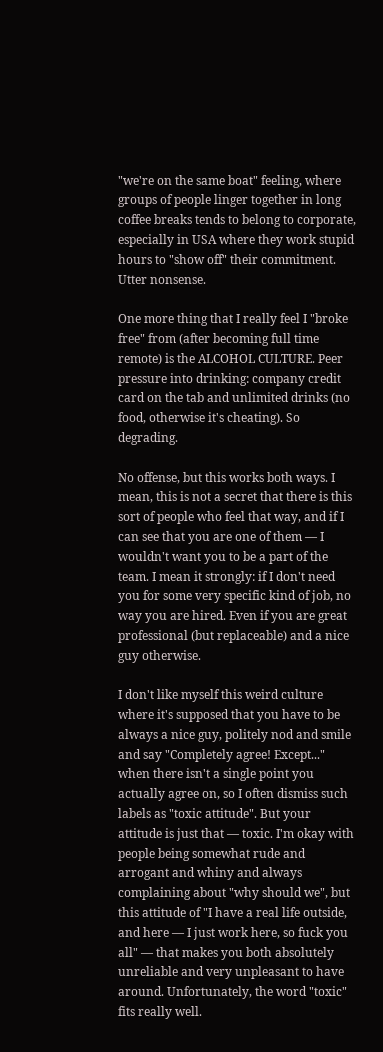"we're on the same boat" feeling, where groups of people linger together in long coffee breaks tends to belong to corporate, especially in USA where they work stupid hours to "show off" their commitment. Utter nonsense.

One more thing that I really feel I "broke free" from (after becoming full time remote) is the ALCOHOL CULTURE. Peer pressure into drinking: company credit card on the tab and unlimited drinks (no food, otherwise it's cheating). So degrading.

No offense, but this works both ways. I mean, this is not a secret that there is this sort of people who feel that way, and if I can see that you are one of them — I wouldn't want you to be a part of the team. I mean it strongly: if I don't need you for some very specific kind of job, no way you are hired. Even if you are great professional (but replaceable) and a nice guy otherwise.

I don't like myself this weird culture where it's supposed that you have to be always a nice guy, politely nod and smile and say "Completely agree! Except..." when there isn't a single point you actually agree on, so I often dismiss such labels as "toxic attitude". But your attitude is just that — toxic. I'm okay with people being somewhat rude and arrogant and whiny and always complaining about "why should we", but this attitude of "I have a real life outside, and here — I just work here, so fuck you all" — that makes you both absolutely unreliable and very unpleasant to have around. Unfortunately, the word "toxic" fits really well.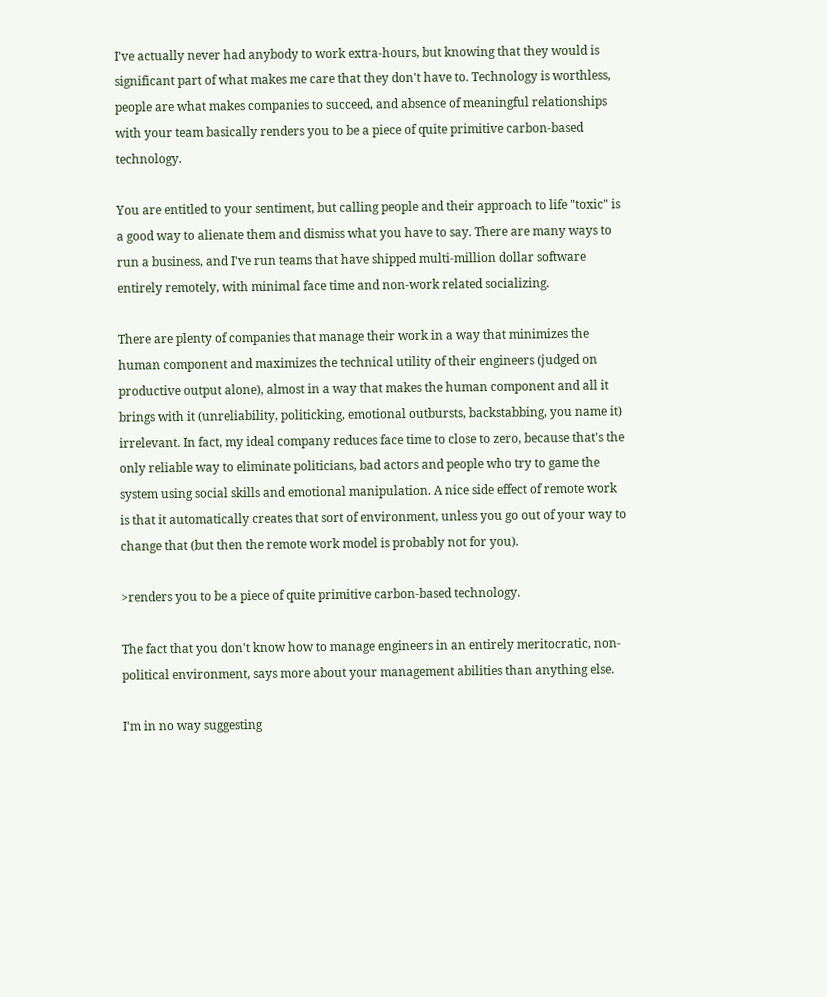I've actually never had anybody to work extra-hours, but knowing that they would is significant part of what makes me care that they don't have to. Technology is worthless, people are what makes companies to succeed, and absence of meaningful relationships with your team basically renders you to be a piece of quite primitive carbon-based technology.

You are entitled to your sentiment, but calling people and their approach to life "toxic" is a good way to alienate them and dismiss what you have to say. There are many ways to run a business, and I've run teams that have shipped multi-million dollar software entirely remotely, with minimal face time and non-work related socializing.

There are plenty of companies that manage their work in a way that minimizes the human component and maximizes the technical utility of their engineers (judged on productive output alone), almost in a way that makes the human component and all it brings with it (unreliability, politicking, emotional outbursts, backstabbing, you name it) irrelevant. In fact, my ideal company reduces face time to close to zero, because that's the only reliable way to eliminate politicians, bad actors and people who try to game the system using social skills and emotional manipulation. A nice side effect of remote work is that it automatically creates that sort of environment, unless you go out of your way to change that (but then the remote work model is probably not for you).

>renders you to be a piece of quite primitive carbon-based technology.

The fact that you don't know how to manage engineers in an entirely meritocratic, non-political environment, says more about your management abilities than anything else.

I'm in no way suggesting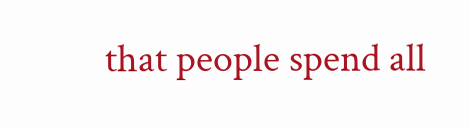that people spend all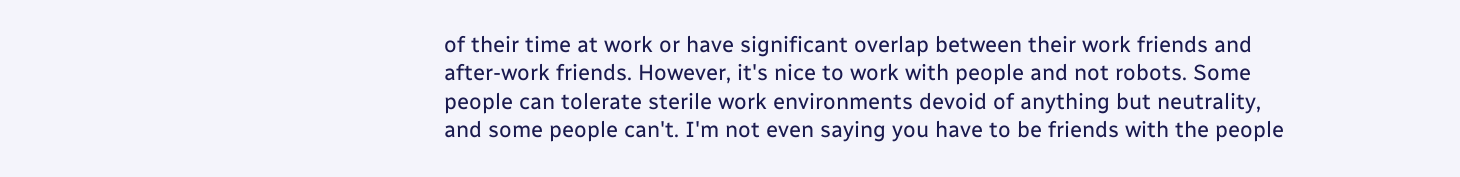of their time at work or have significant overlap between their work friends and after-work friends. However, it's nice to work with people and not robots. Some people can tolerate sterile work environments devoid of anything but neutrality, and some people can't. I'm not even saying you have to be friends with the people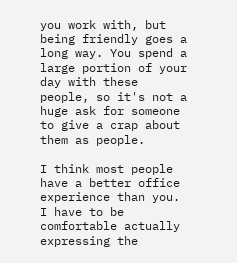you work with, but being friendly goes a long way. You spend a large portion of your day with these people, so it's not a huge ask for someone to give a crap about them as people.

I think most people have a better office experience than you. I have to be comfortable actually expressing the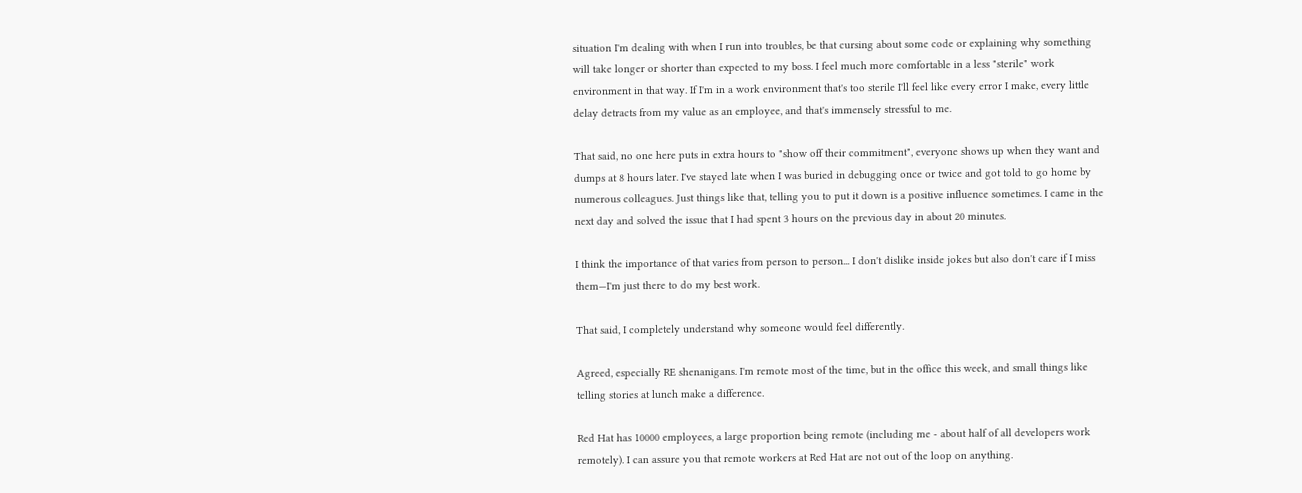situation I'm dealing with when I run into troubles, be that cursing about some code or explaining why something will take longer or shorter than expected to my boss. I feel much more comfortable in a less "sterile" work environment in that way. If I'm in a work environment that's too sterile I'll feel like every error I make, every little delay detracts from my value as an employee, and that's immensely stressful to me.

That said, no one here puts in extra hours to "show off their commitment", everyone shows up when they want and dumps at 8 hours later. I've stayed late when I was buried in debugging once or twice and got told to go home by numerous colleagues. Just things like that, telling you to put it down is a positive influence sometimes. I came in the next day and solved the issue that I had spent 3 hours on the previous day in about 20 minutes.

I think the importance of that varies from person to person... I don't dislike inside jokes but also don't care if I miss them—I'm just there to do my best work.

That said, I completely understand why someone would feel differently.

Agreed, especially RE shenanigans. I'm remote most of the time, but in the office this week, and small things like telling stories at lunch make a difference.

Red Hat has 10000 employees, a large proportion being remote (including me - about half of all developers work remotely). I can assure you that remote workers at Red Hat are not out of the loop on anything.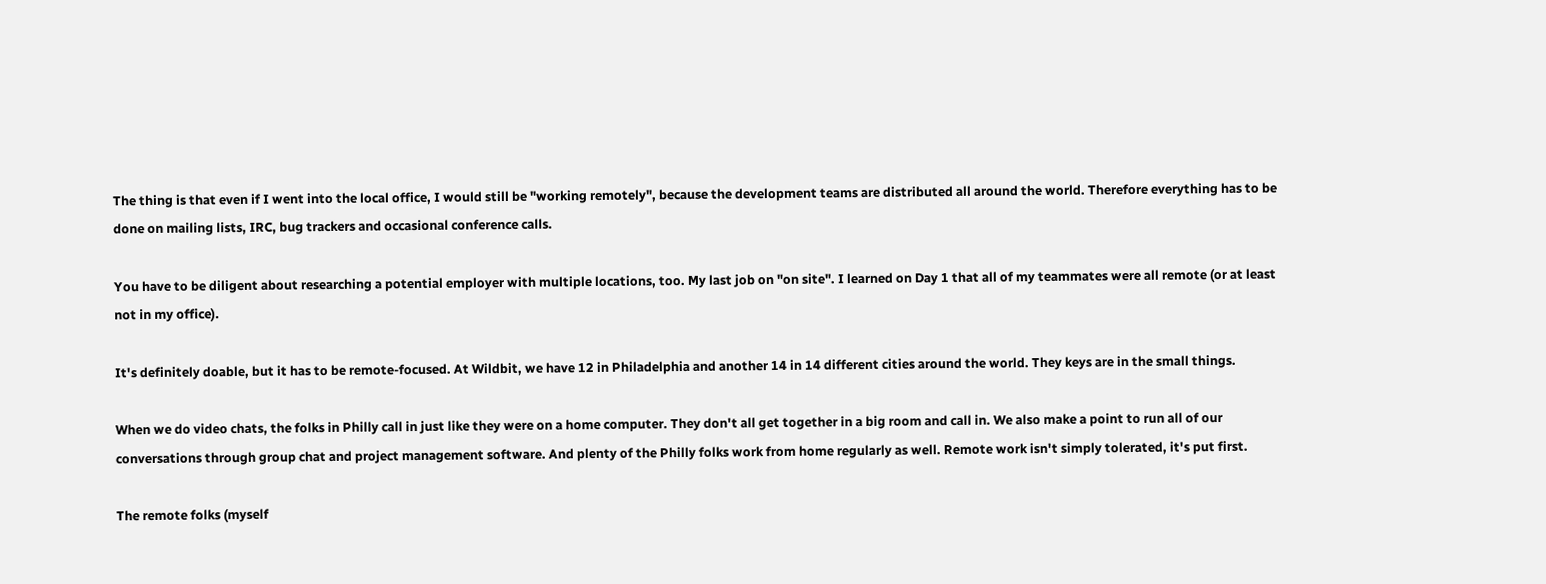The thing is that even if I went into the local office, I would still be "working remotely", because the development teams are distributed all around the world. Therefore everything has to be done on mailing lists, IRC, bug trackers and occasional conference calls.

You have to be diligent about researching a potential employer with multiple locations, too. My last job on "on site". I learned on Day 1 that all of my teammates were all remote (or at least not in my office).

It's definitely doable, but it has to be remote-focused. At Wildbit, we have 12 in Philadelphia and another 14 in 14 different cities around the world. They keys are in the small things.

When we do video chats, the folks in Philly call in just like they were on a home computer. They don't all get together in a big room and call in. We also make a point to run all of our conversations through group chat and project management software. And plenty of the Philly folks work from home regularly as well. Remote work isn't simply tolerated, it's put first.

The remote folks (myself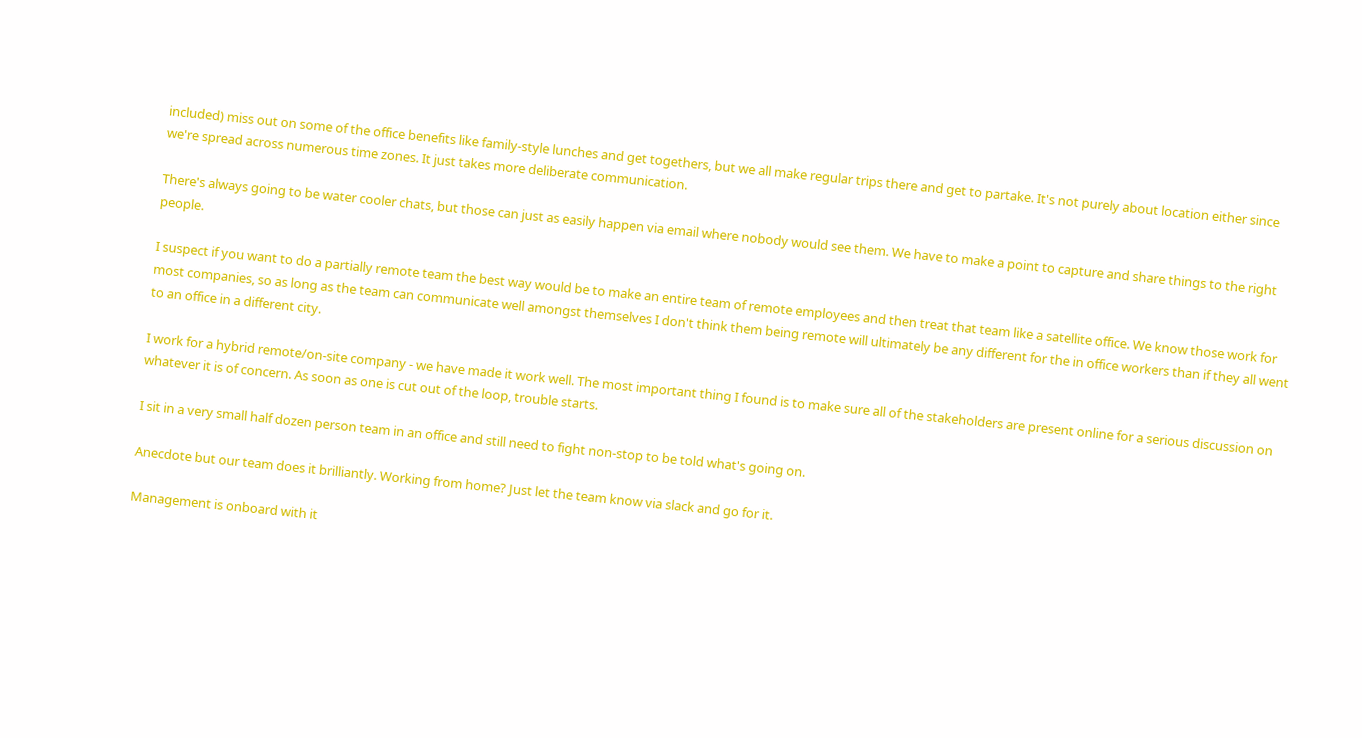included) miss out on some of the office benefits like family-style lunches and get togethers, but we all make regular trips there and get to partake. It's not purely about location either since we're spread across numerous time zones. It just takes more deliberate communication.

There's always going to be water cooler chats, but those can just as easily happen via email where nobody would see them. We have to make a point to capture and share things to the right people.

I suspect if you want to do a partially remote team the best way would be to make an entire team of remote employees and then treat that team like a satellite office. We know those work for most companies, so as long as the team can communicate well amongst themselves I don't think them being remote will ultimately be any different for the in office workers than if they all went to an office in a different city.

I work for a hybrid remote/on-site company - we have made it work well. The most important thing I found is to make sure all of the stakeholders are present online for a serious discussion on whatever it is of concern. As soon as one is cut out of the loop, trouble starts.

I sit in a very small half dozen person team in an office and still need to fight non-stop to be told what's going on.

Anecdote but our team does it brilliantly. Working from home? Just let the team know via slack and go for it.

Management is onboard with it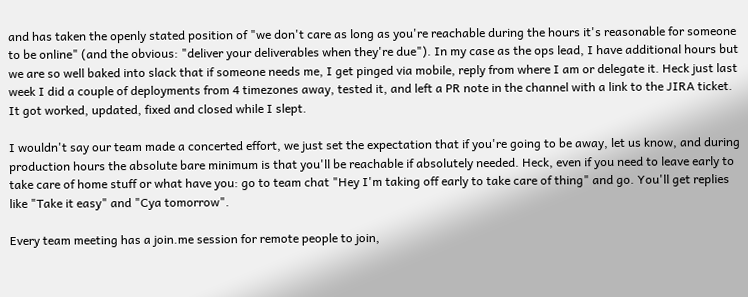and has taken the openly stated position of "we don't care as long as you're reachable during the hours it's reasonable for someone to be online" (and the obvious: "deliver your deliverables when they're due"). In my case as the ops lead, I have additional hours but we are so well baked into slack that if someone needs me, I get pinged via mobile, reply from where I am or delegate it. Heck just last week I did a couple of deployments from 4 timezones away, tested it, and left a PR note in the channel with a link to the JIRA ticket. It got worked, updated, fixed and closed while I slept.

I wouldn't say our team made a concerted effort, we just set the expectation that if you're going to be away, let us know, and during production hours the absolute bare minimum is that you'll be reachable if absolutely needed. Heck, even if you need to leave early to take care of home stuff or what have you: go to team chat "Hey I'm taking off early to take care of thing" and go. You'll get replies like "Take it easy" and "Cya tomorrow".

Every team meeting has a join.me session for remote people to join,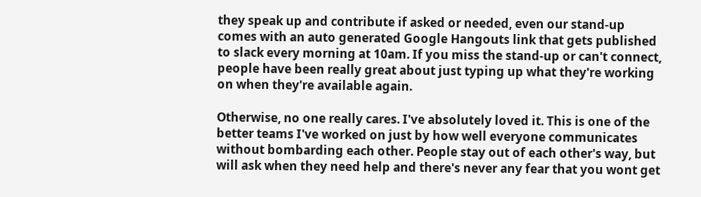they speak up and contribute if asked or needed, even our stand-up comes with an auto generated Google Hangouts link that gets published to slack every morning at 10am. If you miss the stand-up or can't connect, people have been really great about just typing up what they're working on when they're available again.

Otherwise, no one really cares. I've absolutely loved it. This is one of the better teams I've worked on just by how well everyone communicates without bombarding each other. People stay out of each other's way, but will ask when they need help and there's never any fear that you wont get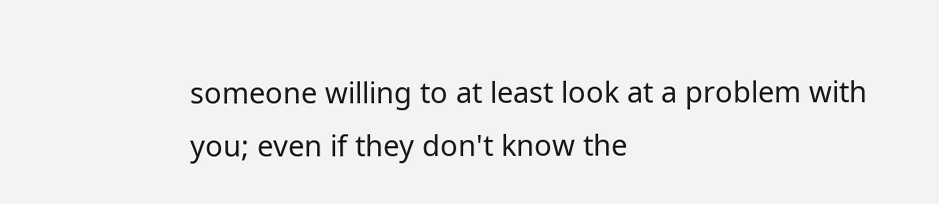someone willing to at least look at a problem with you; even if they don't know the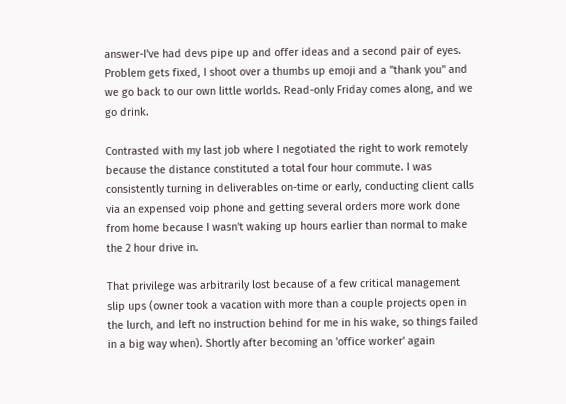answer-I've had devs pipe up and offer ideas and a second pair of eyes. Problem gets fixed, I shoot over a thumbs up emoji and a "thank you" and we go back to our own little worlds. Read-only Friday comes along, and we go drink.

Contrasted with my last job where I negotiated the right to work remotely because the distance constituted a total four hour commute. I was consistently turning in deliverables on-time or early, conducting client calls via an expensed voip phone and getting several orders more work done from home because I wasn't waking up hours earlier than normal to make the 2 hour drive in.

That privilege was arbitrarily lost because of a few critical management slip ups (owner took a vacation with more than a couple projects open in the lurch, and left no instruction behind for me in his wake, so things failed in a big way when). Shortly after becoming an 'office worker' again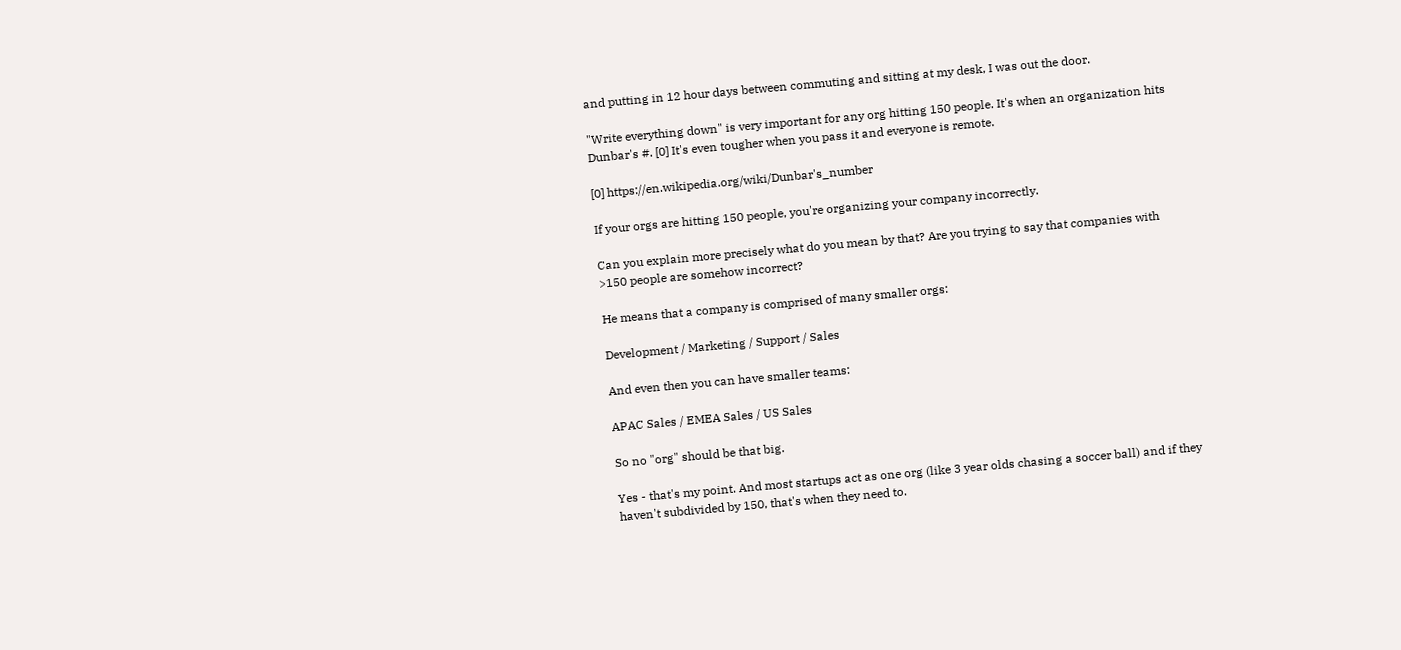and putting in 12 hour days between commuting and sitting at my desk, I was out the door.

"Write everything down" is very important for any org hitting 150 people. It's when an organization hits Dunbar's #. [0] It's even tougher when you pass it and everyone is remote.

[0] https://en.wikipedia.org/wiki/Dunbar's_number

If your orgs are hitting 150 people, you're organizing your company incorrectly.

Can you explain more precisely what do you mean by that? Are you trying to say that companies with >150 people are somehow incorrect?

He means that a company is comprised of many smaller orgs:

Development / Marketing / Support / Sales

And even then you can have smaller teams:

APAC Sales / EMEA Sales / US Sales

So no "org" should be that big.

Yes - that's my point. And most startups act as one org (like 3 year olds chasing a soccer ball) and if they haven't subdivided by 150, that's when they need to.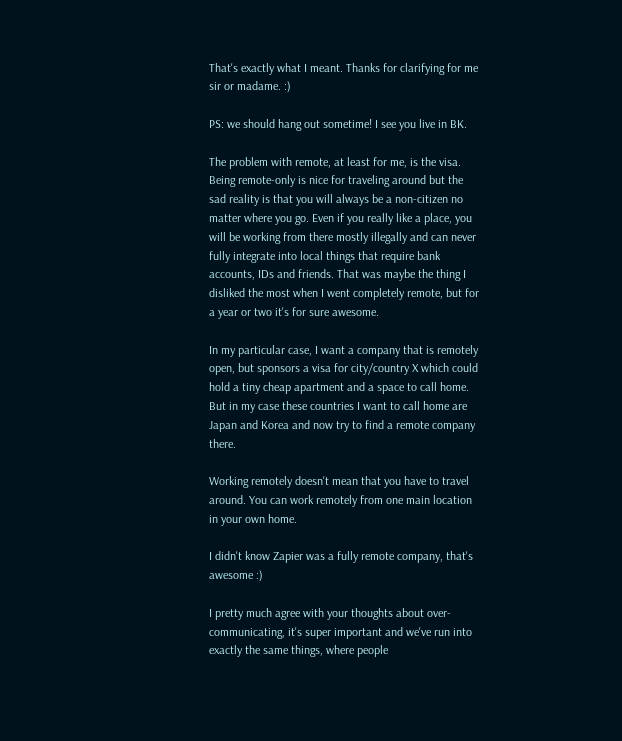That's exactly what I meant. Thanks for clarifying for me sir or madame. :)

PS: we should hang out sometime! I see you live in BK.

The problem with remote, at least for me, is the visa. Being remote-only is nice for traveling around but the sad reality is that you will always be a non-citizen no matter where you go. Even if you really like a place, you will be working from there mostly illegally and can never fully integrate into local things that require bank accounts, IDs and friends. That was maybe the thing I disliked the most when I went completely remote, but for a year or two it's for sure awesome.

In my particular case, I want a company that is remotely open, but sponsors a visa for city/country X which could hold a tiny cheap apartment and a space to call home. But in my case these countries I want to call home are Japan and Korea and now try to find a remote company there.

Working remotely doesn't mean that you have to travel around. You can work remotely from one main location in your own home.

I didn't know Zapier was a fully remote company, that's awesome :)

I pretty much agree with your thoughts about over-communicating, it's super important and we've run into exactly the same things, where people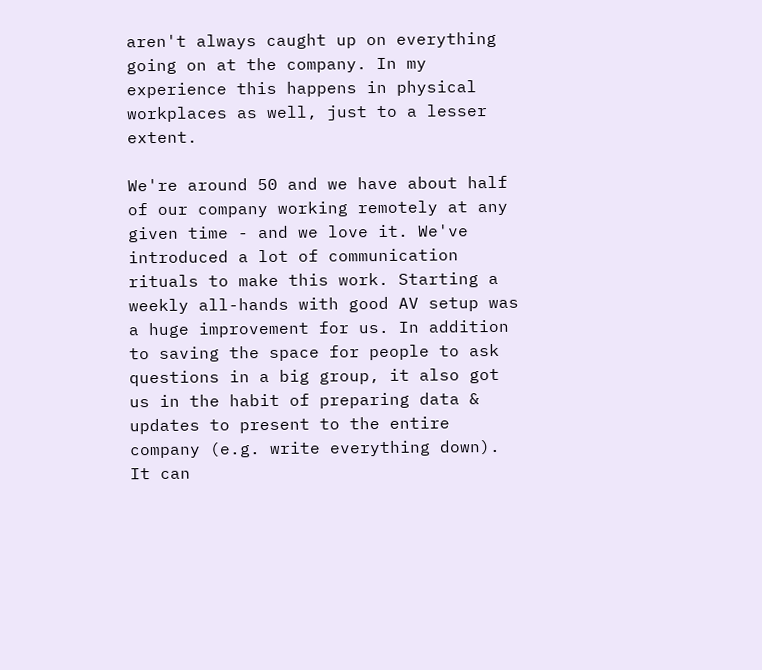aren't always caught up on everything going on at the company. In my experience this happens in physical workplaces as well, just to a lesser extent.

We're around 50 and we have about half of our company working remotely at any given time - and we love it. We've introduced a lot of communication rituals to make this work. Starting a weekly all-hands with good AV setup was a huge improvement for us. In addition to saving the space for people to ask questions in a big group, it also got us in the habit of preparing data & updates to present to the entire company (e.g. write everything down). It can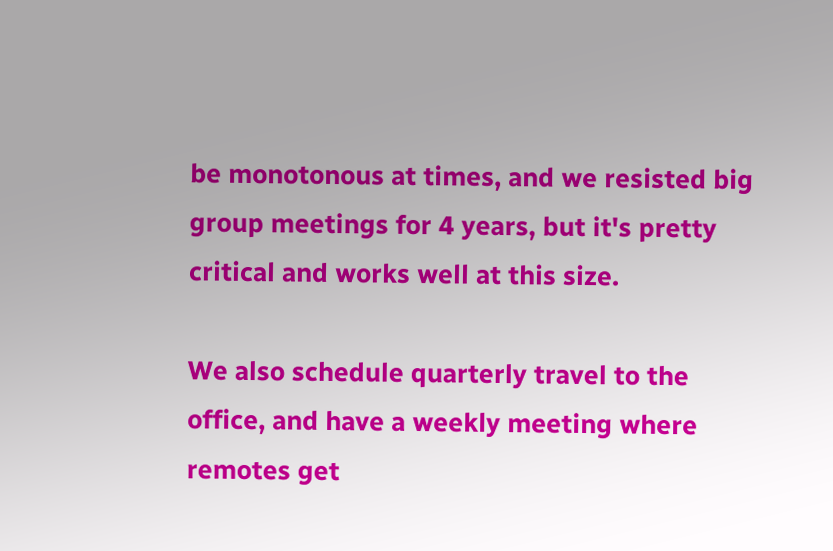be monotonous at times, and we resisted big group meetings for 4 years, but it's pretty critical and works well at this size.

We also schedule quarterly travel to the office, and have a weekly meeting where remotes get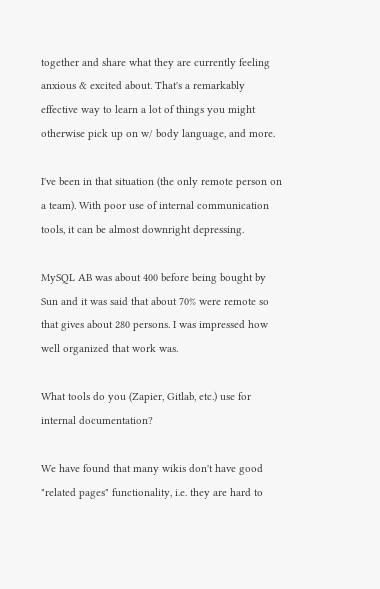together and share what they are currently feeling anxious & excited about. That's a remarkably effective way to learn a lot of things you might otherwise pick up on w/ body language, and more.

I've been in that situation (the only remote person on a team). With poor use of internal communication tools, it can be almost downright depressing.

MySQL AB was about 400 before being bought by Sun and it was said that about 70% were remote so that gives about 280 persons. I was impressed how well organized that work was.

What tools do you (Zapier, Gitlab, etc.) use for internal documentation?

We have found that many wikis don't have good "related pages" functionality, i.e. they are hard to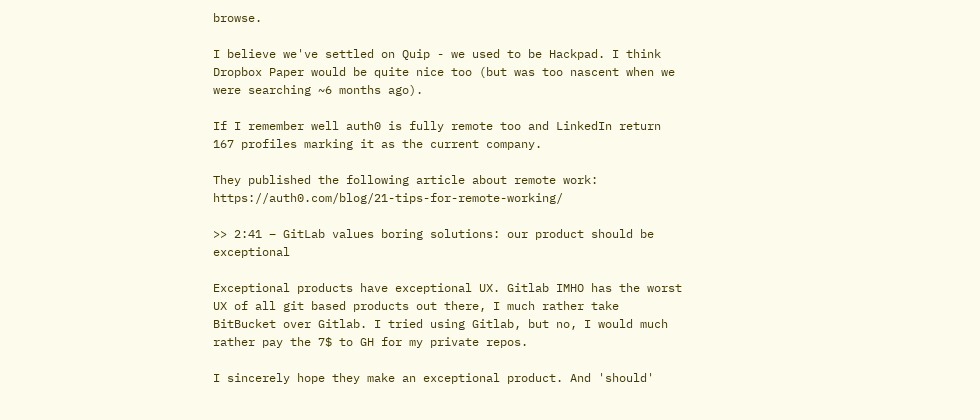browse.

I believe we've settled on Quip - we used to be Hackpad. I think Dropbox Paper would be quite nice too (but was too nascent when we were searching ~6 months ago).

If I remember well auth0 is fully remote too and LinkedIn return 167 profiles marking it as the current company.

They published the following article about remote work: https://auth0.com/blog/21-tips-for-remote-working/

>> 2:41 – GitLab values boring solutions: our product should be exceptional

Exceptional products have exceptional UX. Gitlab IMHO has the worst UX of all git based products out there, I much rather take BitBucket over Gitlab. I tried using Gitlab, but no, I would much rather pay the 7$ to GH for my private repos.

I sincerely hope they make an exceptional product. And 'should'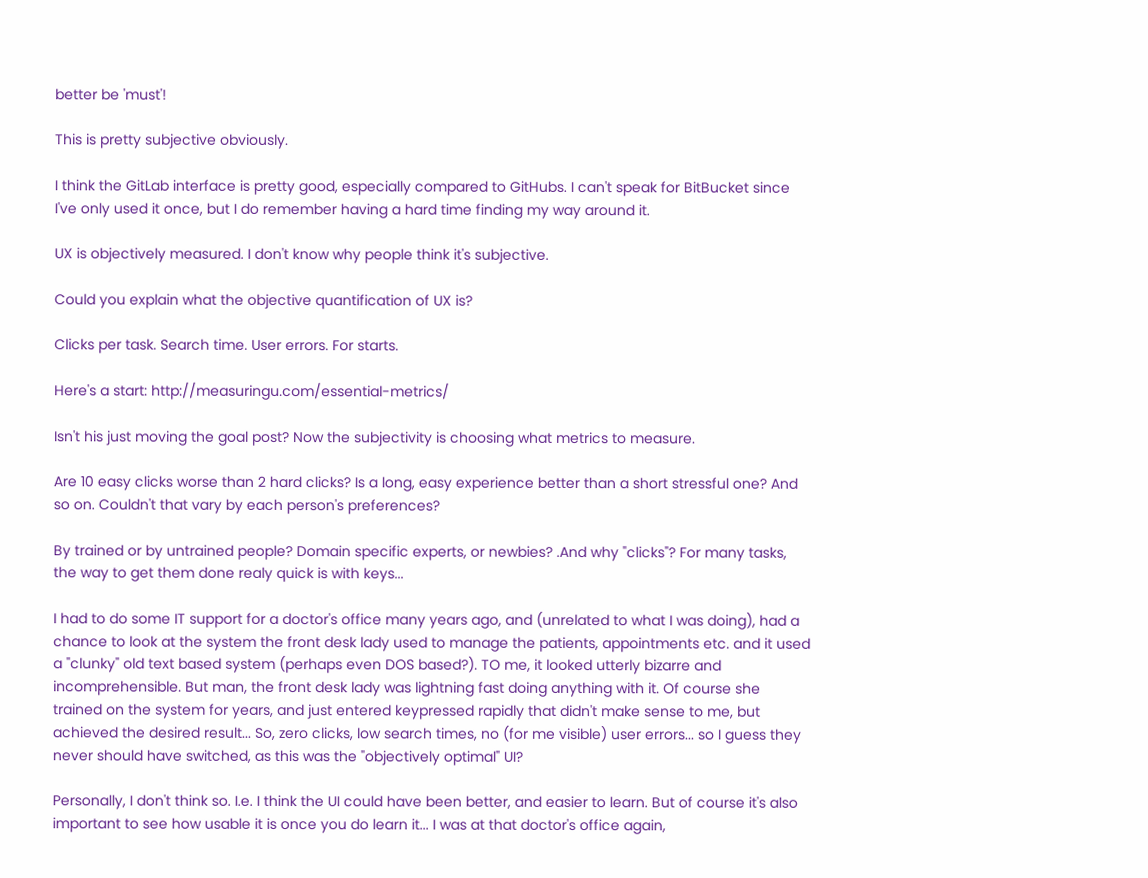better be 'must'!

This is pretty subjective obviously.

I think the GitLab interface is pretty good, especially compared to GitHubs. I can't speak for BitBucket since I've only used it once, but I do remember having a hard time finding my way around it.

UX is objectively measured. I don't know why people think it's subjective.

Could you explain what the objective quantification of UX is?

Clicks per task. Search time. User errors. For starts.

Here's a start: http://measuringu.com/essential-metrics/

Isn't his just moving the goal post? Now the subjectivity is choosing what metrics to measure.

Are 10 easy clicks worse than 2 hard clicks? Is a long, easy experience better than a short stressful one? And so on. Couldn't that vary by each person's preferences?

By trained or by untrained people? Domain specific experts, or newbies? .And why "clicks"? For many tasks, the way to get them done realy quick is with keys...

I had to do some IT support for a doctor's office many years ago, and (unrelated to what I was doing), had a chance to look at the system the front desk lady used to manage the patients, appointments etc. and it used a "clunky" old text based system (perhaps even DOS based?). TO me, it looked utterly bizarre and incomprehensible. But man, the front desk lady was lightning fast doing anything with it. Of course she trained on the system for years, and just entered keypressed rapidly that didn't make sense to me, but achieved the desired result... So, zero clicks, low search times, no (for me visible) user errors... so I guess they never should have switched, as this was the "objectively optimal" UI?

Personally, I don't think so. I.e. I think the UI could have been better, and easier to learn. But of course it's also important to see how usable it is once you do learn it... I was at that doctor's office again,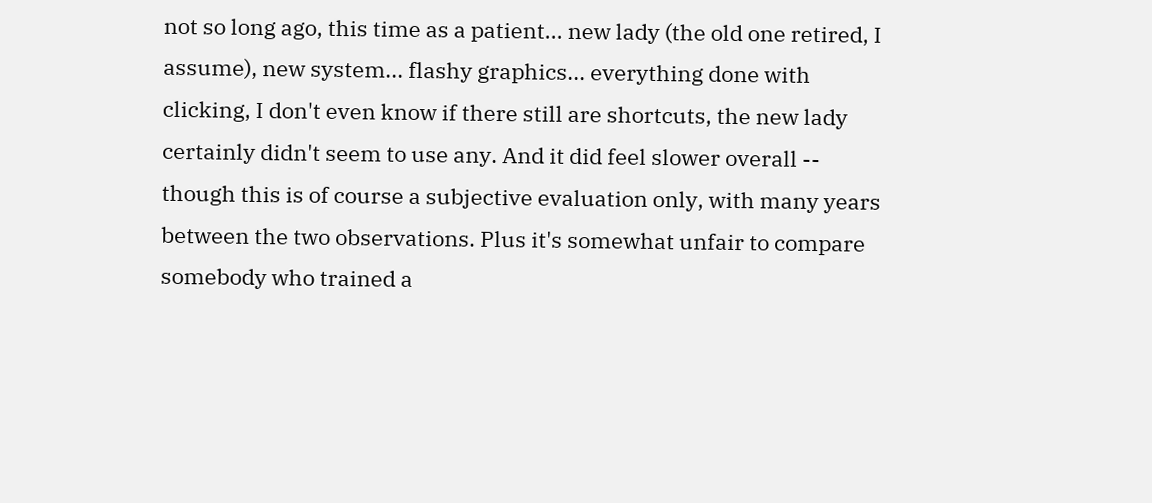not so long ago, this time as a patient... new lady (the old one retired, I assume), new system... flashy graphics... everything done with clicking, I don't even know if there still are shortcuts, the new lady certainly didn't seem to use any. And it did feel slower overall -- though this is of course a subjective evaluation only, with many years between the two observations. Plus it's somewhat unfair to compare somebody who trained a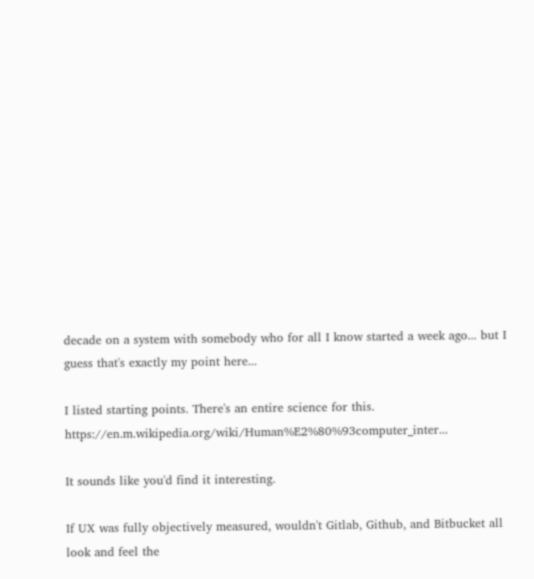decade on a system with somebody who for all I know started a week ago... but I guess that's exactly my point here...

I listed starting points. There's an entire science for this. https://en.m.wikipedia.org/wiki/Human%E2%80%93computer_inter...

It sounds like you'd find it interesting.

If UX was fully objectively measured, wouldn't Gitlab, Github, and Bitbucket all look and feel the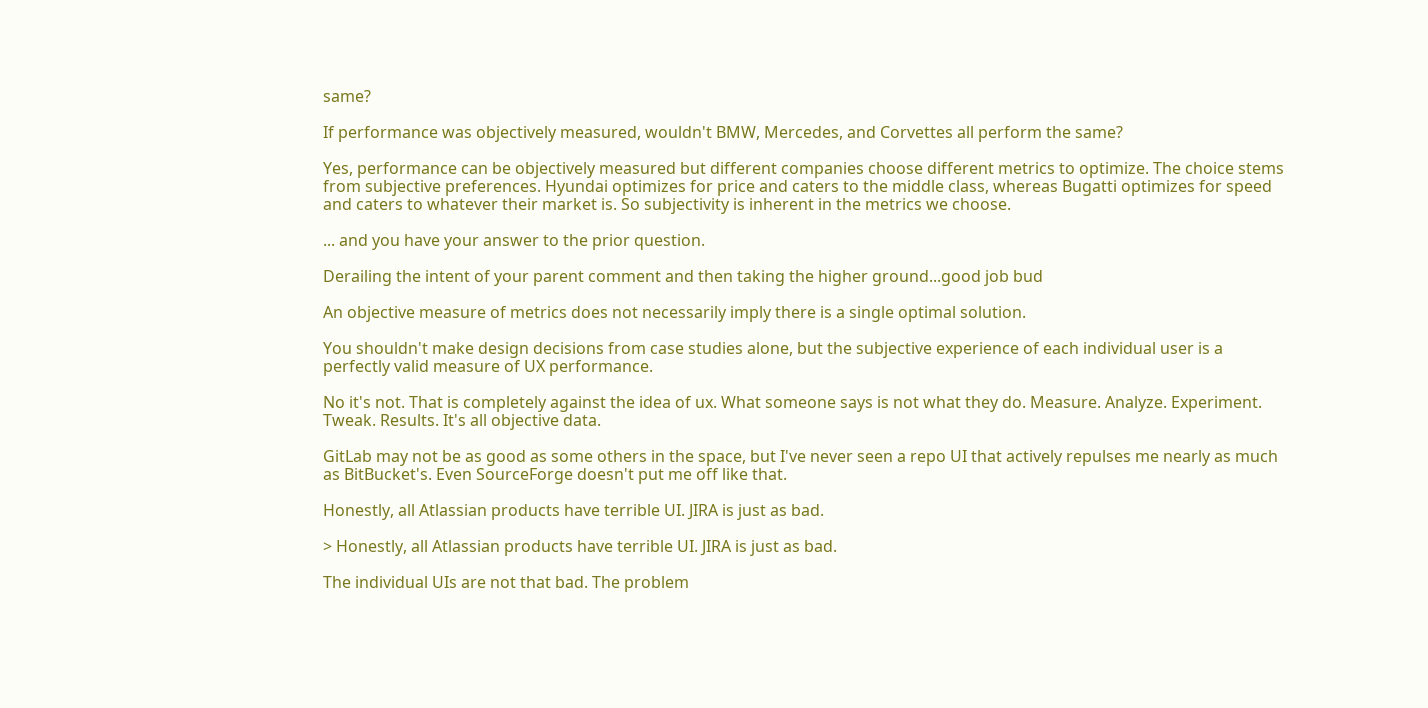same?

If performance was objectively measured, wouldn't BMW, Mercedes, and Corvettes all perform the same?

Yes, performance can be objectively measured but different companies choose different metrics to optimize. The choice stems from subjective preferences. Hyundai optimizes for price and caters to the middle class, whereas Bugatti optimizes for speed and caters to whatever their market is. So subjectivity is inherent in the metrics we choose.

... and you have your answer to the prior question.

Derailing the intent of your parent comment and then taking the higher ground...good job bud

An objective measure of metrics does not necessarily imply there is a single optimal solution.

You shouldn't make design decisions from case studies alone, but the subjective experience of each individual user is a perfectly valid measure of UX performance.

No it's not. That is completely against the idea of ux. What someone says is not what they do. Measure. Analyze. Experiment. Tweak. Results. It's all objective data.

GitLab may not be as good as some others in the space, but I've never seen a repo UI that actively repulses me nearly as much as BitBucket's. Even SourceForge doesn't put me off like that.

Honestly, all Atlassian products have terrible UI. JIRA is just as bad.

> Honestly, all Atlassian products have terrible UI. JIRA is just as bad.

The individual UIs are not that bad. The problem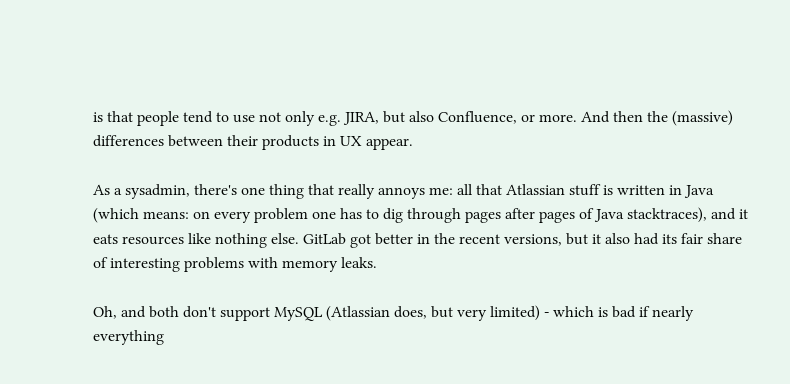is that people tend to use not only e.g. JIRA, but also Confluence, or more. And then the (massive) differences between their products in UX appear.

As a sysadmin, there's one thing that really annoys me: all that Atlassian stuff is written in Java (which means: on every problem one has to dig through pages after pages of Java stacktraces), and it eats resources like nothing else. GitLab got better in the recent versions, but it also had its fair share of interesting problems with memory leaks.

Oh, and both don't support MySQL (Atlassian does, but very limited) - which is bad if nearly everything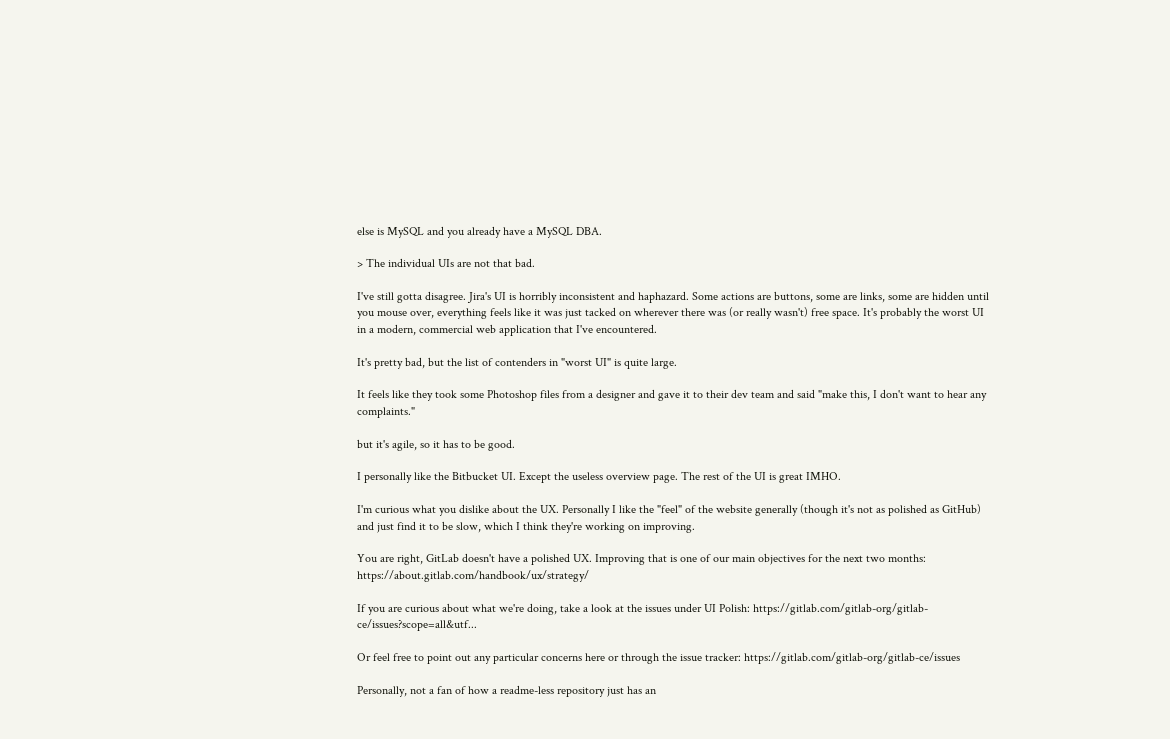else is MySQL and you already have a MySQL DBA.

> The individual UIs are not that bad.

I've still gotta disagree. Jira's UI is horribly inconsistent and haphazard. Some actions are buttons, some are links, some are hidden until you mouse over, everything feels like it was just tacked on wherever there was (or really wasn't) free space. It's probably the worst UI in a modern, commercial web application that I've encountered.

It's pretty bad, but the list of contenders in "worst UI" is quite large.

It feels like they took some Photoshop files from a designer and gave it to their dev team and said "make this, I don't want to hear any complaints."

but it's agile, so it has to be good.

I personally like the Bitbucket UI. Except the useless overview page. The rest of the UI is great IMHO.

I'm curious what you dislike about the UX. Personally I like the "feel" of the website generally (though it's not as polished as GitHub) and just find it to be slow, which I think they're working on improving.

You are right, GitLab doesn't have a polished UX. Improving that is one of our main objectives for the next two months: https://about.gitlab.com/handbook/ux/strategy/

If you are curious about what we're doing, take a look at the issues under UI Polish: https://gitlab.com/gitlab-org/gitlab-ce/issues?scope=all&utf...

Or feel free to point out any particular concerns here or through the issue tracker: https://gitlab.com/gitlab-org/gitlab-ce/issues

Personally, not a fan of how a readme-less repository just has an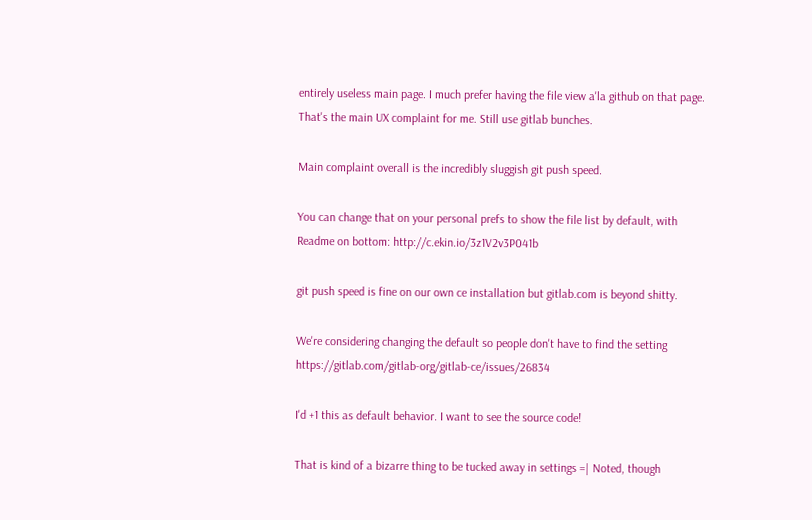entirely useless main page. I much prefer having the file view a'la github on that page. That's the main UX complaint for me. Still use gitlab bunches.

Main complaint overall is the incredibly sluggish git push speed.

You can change that on your personal prefs to show the file list by default, with Readme on bottom: http://c.ekin.io/3z1V2v3P041b

git push speed is fine on our own ce installation but gitlab.com is beyond shitty.

We're considering changing the default so people don't have to find the setting https://gitlab.com/gitlab-org/gitlab-ce/issues/26834

I'd +1 this as default behavior. I want to see the source code!

That is kind of a bizarre thing to be tucked away in settings =| Noted, though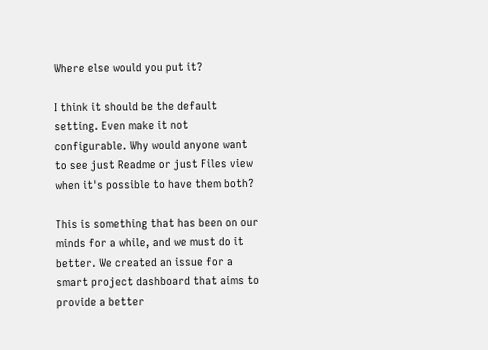Where else would you put it?

I think it should be the default setting. Even make it not configurable. Why would anyone want to see just Readme or just Files view when it's possible to have them both?

This is something that has been on our minds for a while, and we must do it better. We created an issue for a smart project dashboard that aims to provide a better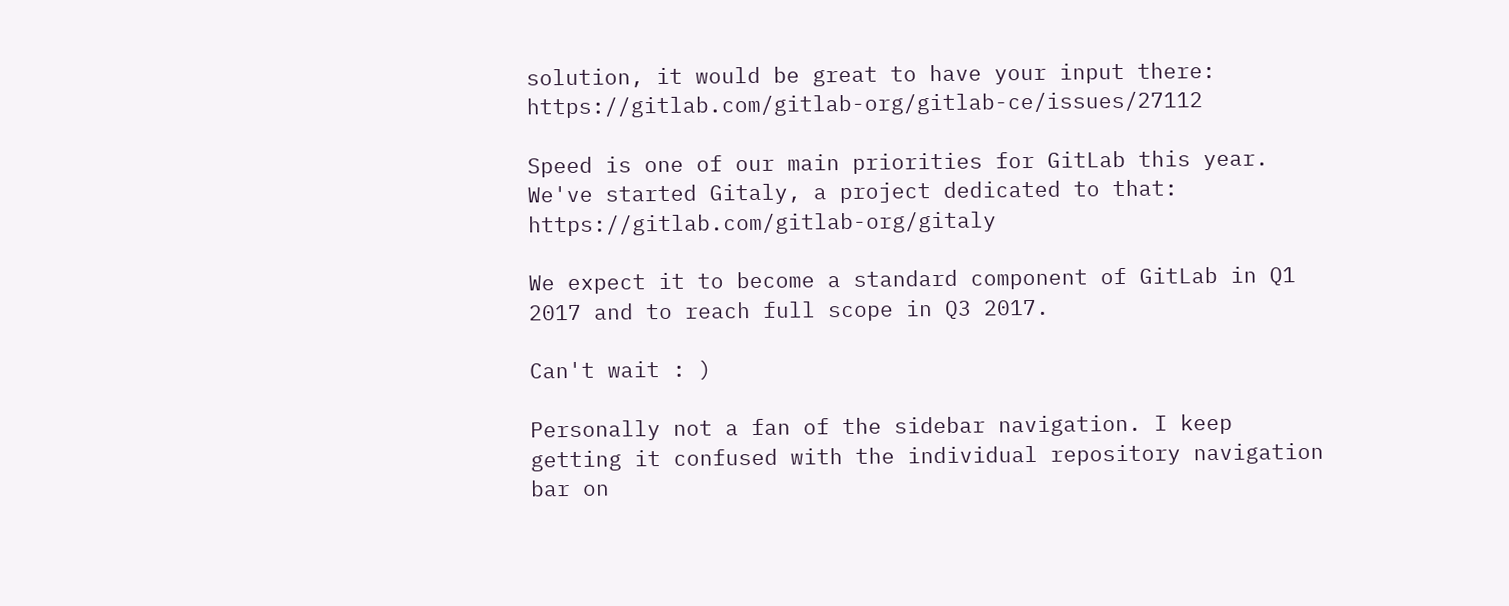solution, it would be great to have your input there: https://gitlab.com/gitlab-org/gitlab-ce/issues/27112

Speed is one of our main priorities for GitLab this year. We've started Gitaly, a project dedicated to that: https://gitlab.com/gitlab-org/gitaly

We expect it to become a standard component of GitLab in Q1 2017 and to reach full scope in Q3 2017.

Can't wait : )

Personally not a fan of the sidebar navigation. I keep getting it confused with the individual repository navigation bar on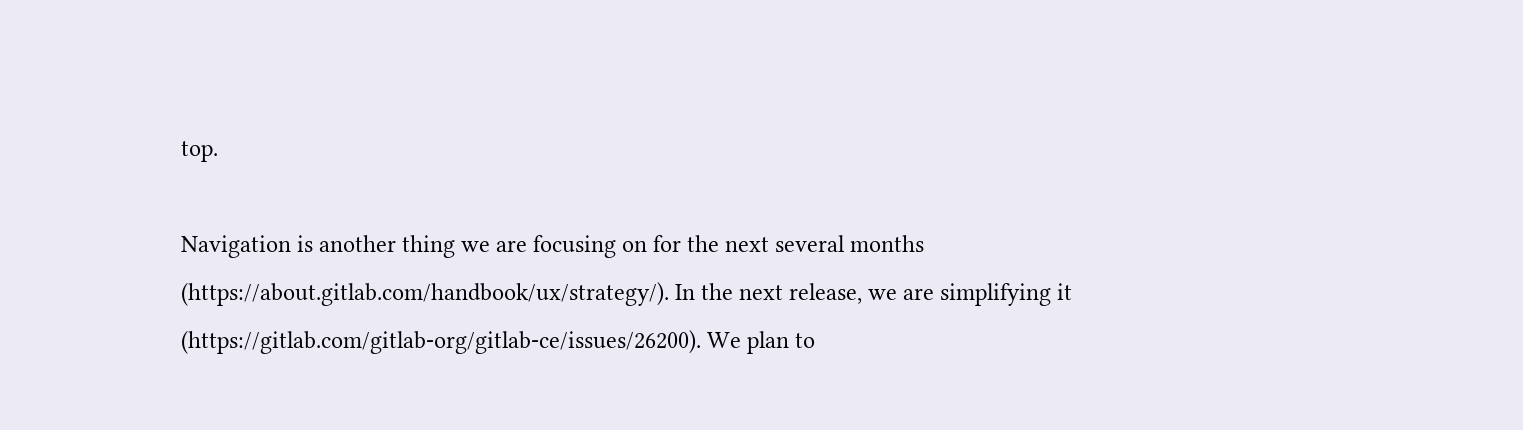top.

Navigation is another thing we are focusing on for the next several months (https://about.gitlab.com/handbook/ux/strategy/). In the next release, we are simplifying it (https://gitlab.com/gitlab-org/gitlab-ce/issues/26200). We plan to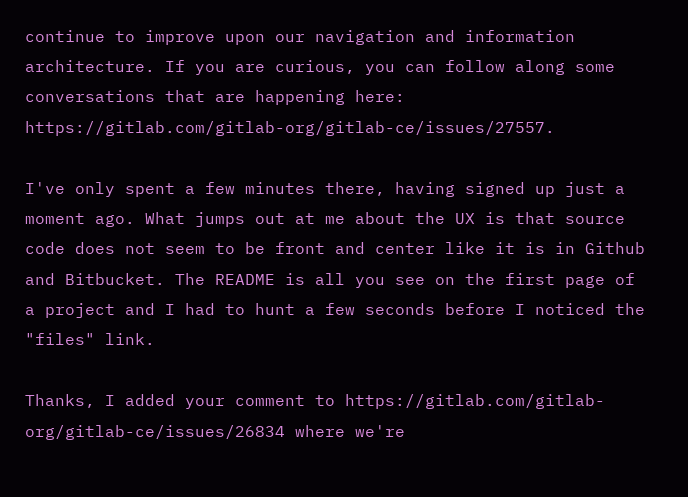continue to improve upon our navigation and information architecture. If you are curious, you can follow along some conversations that are happening here: https://gitlab.com/gitlab-org/gitlab-ce/issues/27557.

I've only spent a few minutes there, having signed up just a moment ago. What jumps out at me about the UX is that source code does not seem to be front and center like it is in Github and Bitbucket. The README is all you see on the first page of a project and I had to hunt a few seconds before I noticed the "files" link.

Thanks, I added your comment to https://gitlab.com/gitlab-org/gitlab-ce/issues/26834 where we're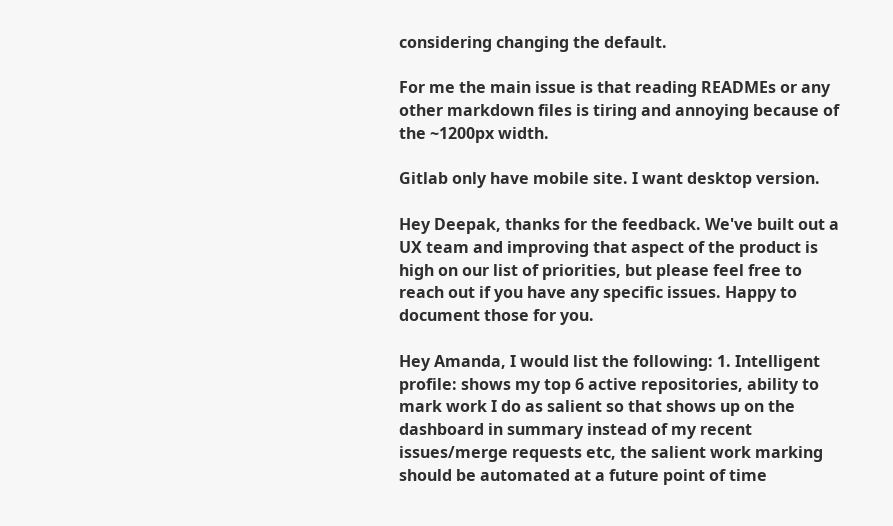considering changing the default.

For me the main issue is that reading READMEs or any other markdown files is tiring and annoying because of the ~1200px width.

Gitlab only have mobile site. I want desktop version.

Hey Deepak, thanks for the feedback. We've built out a UX team and improving that aspect of the product is high on our list of priorities, but please feel free to reach out if you have any specific issues. Happy to document those for you.

Hey Amanda, I would list the following: 1. Intelligent profile: shows my top 6 active repositories, ability to mark work I do as salient so that shows up on the dashboard in summary instead of my recent issues/merge requests etc, the salient work marking should be automated at a future point of time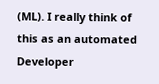(ML). I really think of this as an automated Developer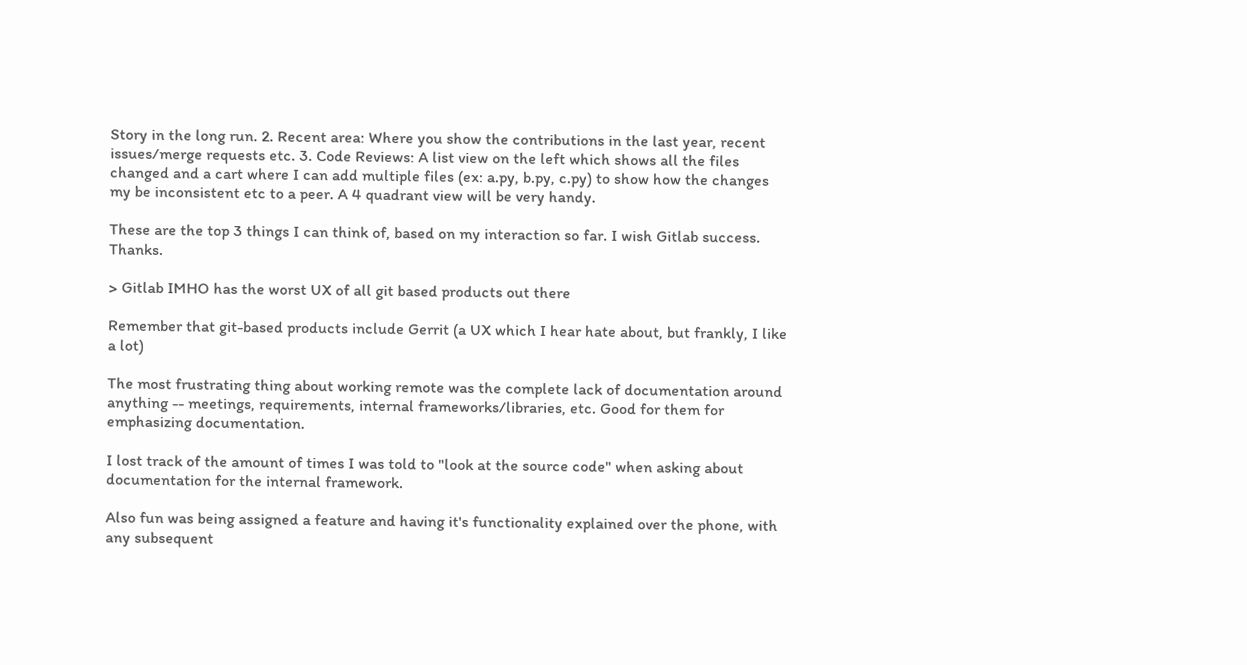Story in the long run. 2. Recent area: Where you show the contributions in the last year, recent issues/merge requests etc. 3. Code Reviews: A list view on the left which shows all the files changed and a cart where I can add multiple files (ex: a.py, b.py, c.py) to show how the changes my be inconsistent etc to a peer. A 4 quadrant view will be very handy.

These are the top 3 things I can think of, based on my interaction so far. I wish Gitlab success. Thanks.

> Gitlab IMHO has the worst UX of all git based products out there

Remember that git-based products include Gerrit (a UX which I hear hate about, but frankly, I like a lot)

The most frustrating thing about working remote was the complete lack of documentation around anything -- meetings, requirements, internal frameworks/libraries, etc. Good for them for emphasizing documentation.

I lost track of the amount of times I was told to "look at the source code" when asking about documentation for the internal framework.

Also fun was being assigned a feature and having it's functionality explained over the phone, with any subsequent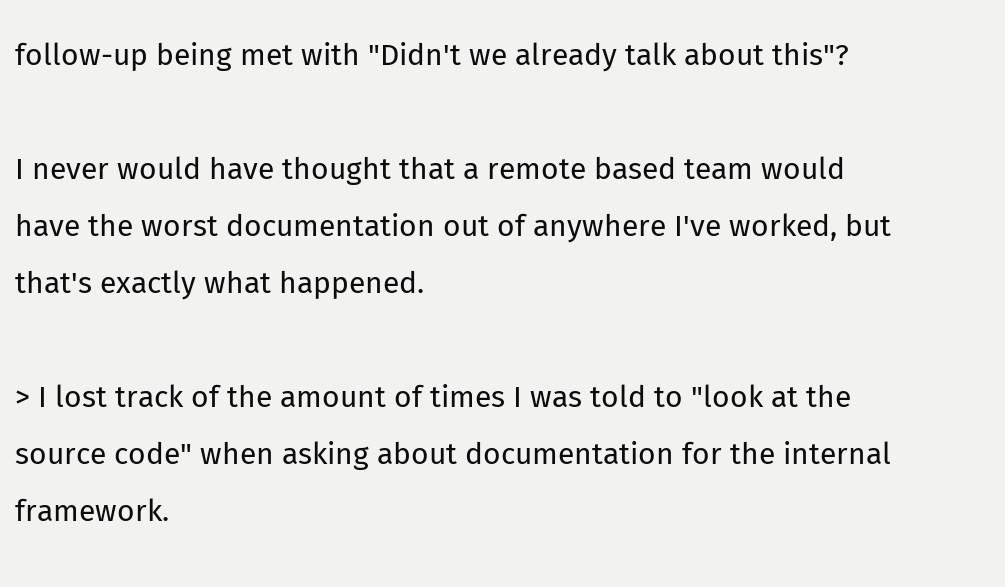follow-up being met with "Didn't we already talk about this"?

I never would have thought that a remote based team would have the worst documentation out of anywhere I've worked, but that's exactly what happened.

> I lost track of the amount of times I was told to "look at the source code" when asking about documentation for the internal framework.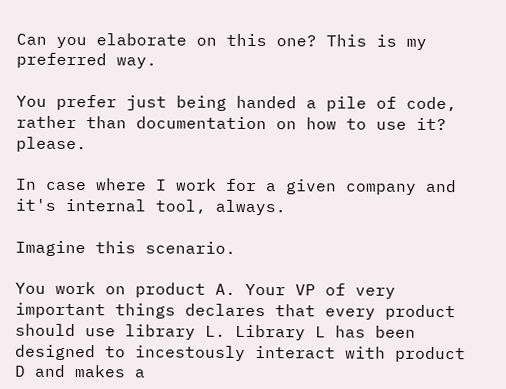Can you elaborate on this one? This is my preferred way.

You prefer just being handed a pile of code, rather than documentation on how to use it? please.

In case where I work for a given company and it's internal tool, always.

Imagine this scenario.

You work on product A. Your VP of very important things declares that every product should use library L. Library L has been designed to incestously interact with product D and makes a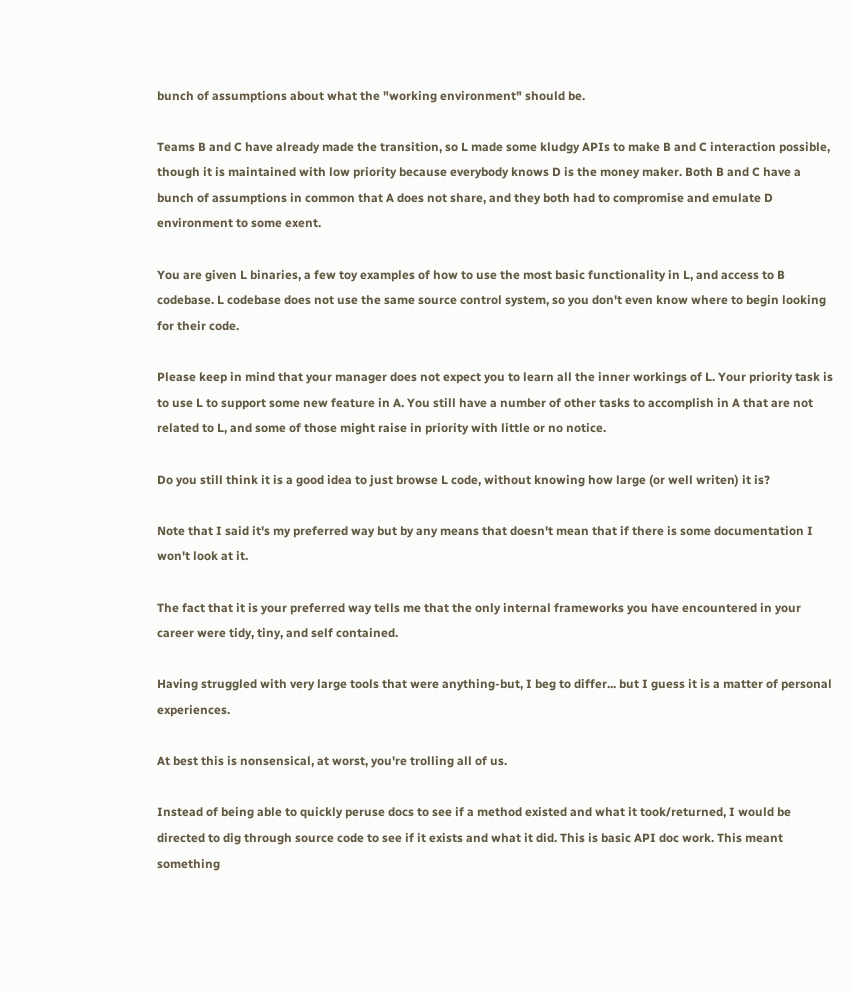bunch of assumptions about what the "working environment" should be.

Teams B and C have already made the transition, so L made some kludgy APIs to make B and C interaction possible, though it is maintained with low priority because everybody knows D is the money maker. Both B and C have a bunch of assumptions in common that A does not share, and they both had to compromise and emulate D environment to some exent.

You are given L binaries, a few toy examples of how to use the most basic functionality in L, and access to B codebase. L codebase does not use the same source control system, so you don't even know where to begin looking for their code.

Please keep in mind that your manager does not expect you to learn all the inner workings of L. Your priority task is to use L to support some new feature in A. You still have a number of other tasks to accomplish in A that are not related to L, and some of those might raise in priority with little or no notice.

Do you still think it is a good idea to just browse L code, without knowing how large (or well writen) it is?

Note that I said it's my preferred way but by any means that doesn't mean that if there is some documentation I won't look at it.

The fact that it is your preferred way tells me that the only internal frameworks you have encountered in your career were tidy, tiny, and self contained.

Having struggled with very large tools that were anything-but, I beg to differ... but I guess it is a matter of personal experiences.

At best this is nonsensical, at worst, you're trolling all of us.

Instead of being able to quickly peruse docs to see if a method existed and what it took/returned, I would be directed to dig through source code to see if it exists and what it did. This is basic API doc work. This meant something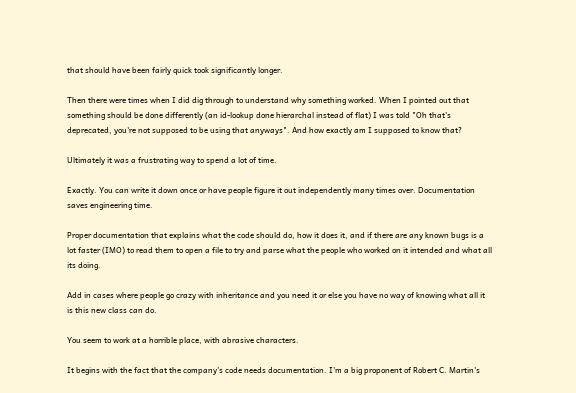that should have been fairly quick took significantly longer.

Then there were times when I did dig through to understand why something worked. When I pointed out that something should be done differently (an id-lookup done hierarchal instead of flat) I was told "Oh that's deprecated, you're not supposed to be using that anyways". And how exactly am I supposed to know that?

Ultimately it was a frustrating way to spend a lot of time.

Exactly. You can write it down once or have people figure it out independently many times over. Documentation saves engineering time.

Proper documentation that explains what the code should do, how it does it, and if there are any known bugs is a lot faster (IMO) to read them to open a file to try and parse what the people who worked on it intended and what all its doing.

Add in cases where people go crazy with inheritance and you need it or else you have no way of knowing what all it is this new class can do.

You seem to work at a horrible place, with abrasive characters.

It begins with the fact that the company's code needs documentation. I'm a big proponent of Robert C. Martin's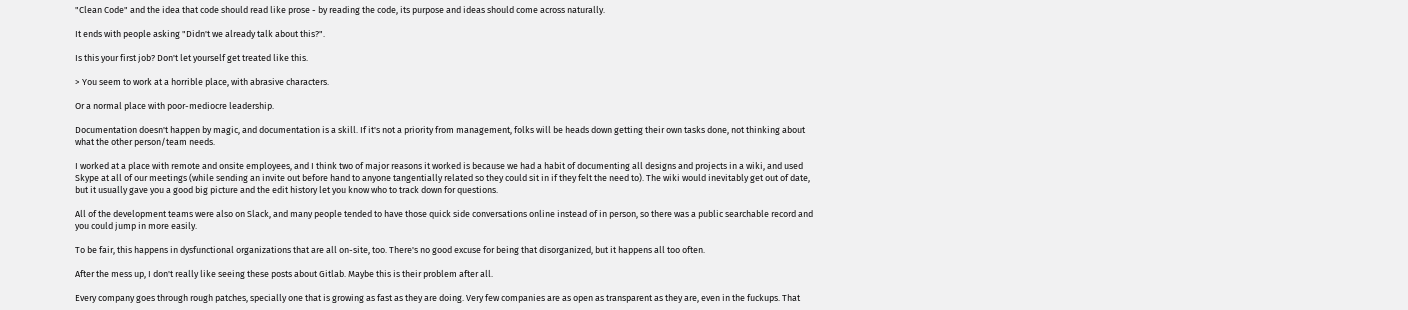"Clean Code" and the idea that code should read like prose - by reading the code, its purpose and ideas should come across naturally.

It ends with people asking "Didn't we already talk about this?".

Is this your first job? Don't let yourself get treated like this.

> You seem to work at a horrible place, with abrasive characters.

Or a normal place with poor-mediocre leadership.

Documentation doesn't happen by magic, and documentation is a skill. If it's not a priority from management, folks will be heads down getting their own tasks done, not thinking about what the other person/team needs.

I worked at a place with remote and onsite employees, and I think two of major reasons it worked is because we had a habit of documenting all designs and projects in a wiki, and used Skype at all of our meetings (while sending an invite out before hand to anyone tangentially related so they could sit in if they felt the need to). The wiki would inevitably get out of date, but it usually gave you a good big picture and the edit history let you know who to track down for questions.

All of the development teams were also on Slack, and many people tended to have those quick side conversations online instead of in person, so there was a public searchable record and you could jump in more easily.

To be fair, this happens in dysfunctional organizations that are all on-site, too. There's no good excuse for being that disorganized, but it happens all too often.

After the mess up, I don't really like seeing these posts about Gitlab. Maybe this is their problem after all.

Every company goes through rough patches, specially one that is growing as fast as they are doing. Very few companies are as open as transparent as they are, even in the fuckups. That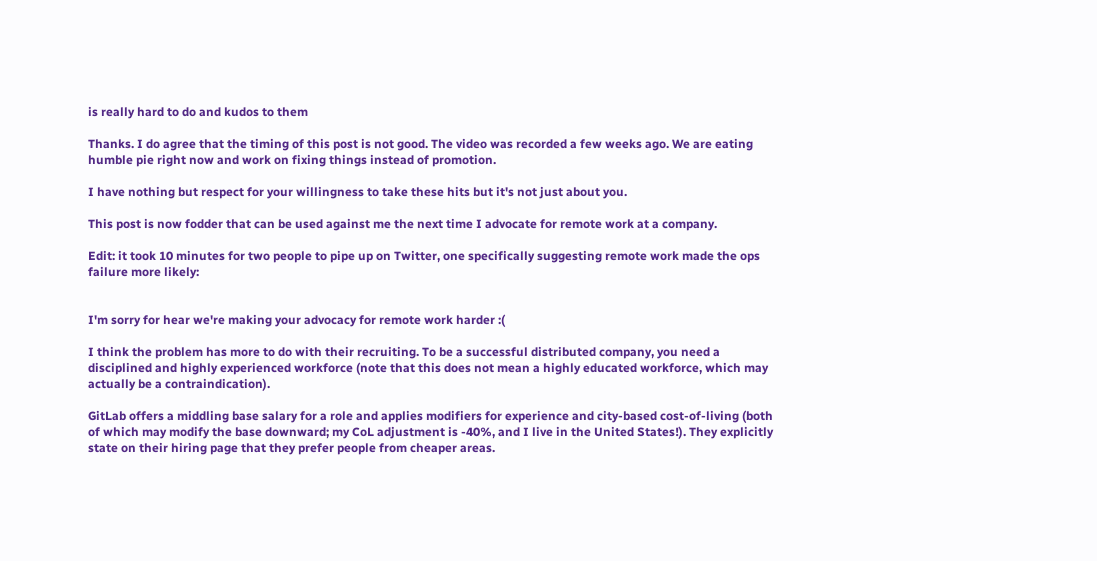is really hard to do and kudos to them

Thanks. I do agree that the timing of this post is not good. The video was recorded a few weeks ago. We are eating humble pie right now and work on fixing things instead of promotion.

I have nothing but respect for your willingness to take these hits but it's not just about you.

This post is now fodder that can be used against me the next time I advocate for remote work at a company.

Edit: it took 10 minutes for two people to pipe up on Twitter, one specifically suggesting remote work made the ops failure more likely:


I'm sorry for hear we're making your advocacy for remote work harder :(

I think the problem has more to do with their recruiting. To be a successful distributed company, you need a disciplined and highly experienced workforce (note that this does not mean a highly educated workforce, which may actually be a contraindication).

GitLab offers a middling base salary for a role and applies modifiers for experience and city-based cost-of-living (both of which may modify the base downward; my CoL adjustment is -40%, and I live in the United States!). They explicitly state on their hiring page that they prefer people from cheaper areas.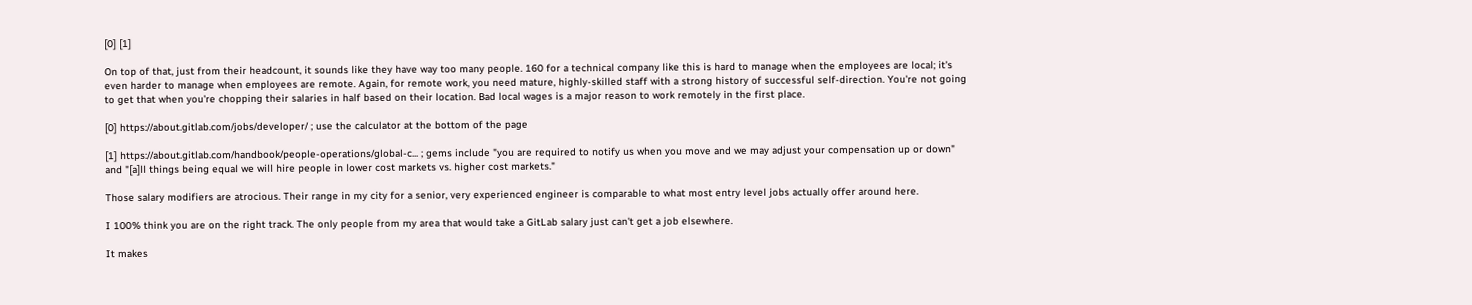[0] [1]

On top of that, just from their headcount, it sounds like they have way too many people. 160 for a technical company like this is hard to manage when the employees are local; it's even harder to manage when employees are remote. Again, for remote work, you need mature, highly-skilled staff with a strong history of successful self-direction. You're not going to get that when you're chopping their salaries in half based on their location. Bad local wages is a major reason to work remotely in the first place.

[0] https://about.gitlab.com/jobs/developer/ ; use the calculator at the bottom of the page

[1] https://about.gitlab.com/handbook/people-operations/global-c... ; gems include "you are required to notify us when you move and we may adjust your compensation up or down" and "[a]ll things being equal we will hire people in lower cost markets vs. higher cost markets."

Those salary modifiers are atrocious. Their range in my city for a senior, very experienced engineer is comparable to what most entry level jobs actually offer around here.

I 100% think you are on the right track. The only people from my area that would take a GitLab salary just can't get a job elsewhere.

It makes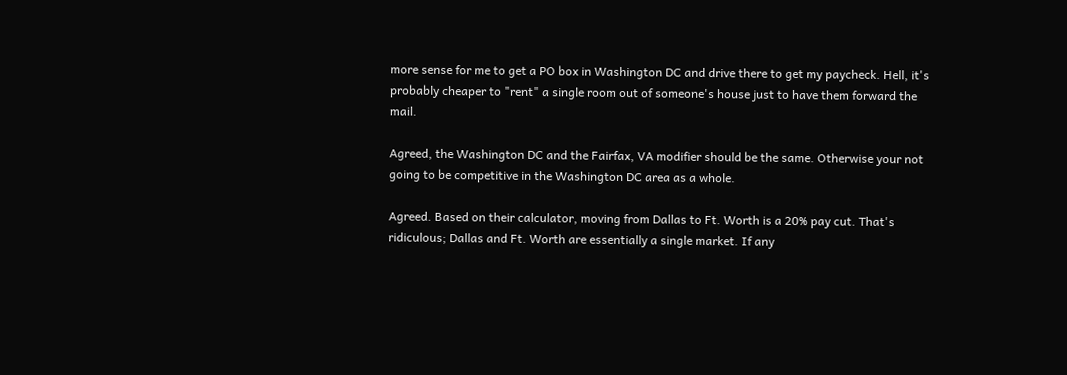more sense for me to get a PO box in Washington DC and drive there to get my paycheck. Hell, it's probably cheaper to "rent" a single room out of someone's house just to have them forward the mail.

Agreed, the Washington DC and the Fairfax, VA modifier should be the same. Otherwise your not going to be competitive in the Washington DC area as a whole.

Agreed. Based on their calculator, moving from Dallas to Ft. Worth is a 20% pay cut. That's ridiculous; Dallas and Ft. Worth are essentially a single market. If any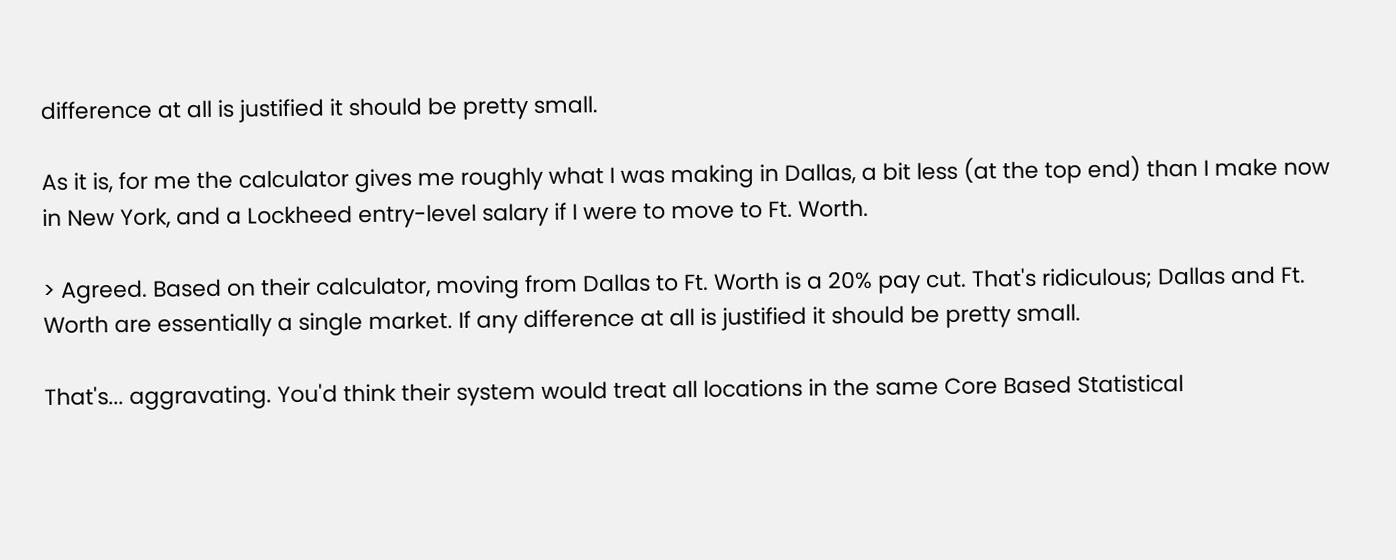difference at all is justified it should be pretty small.

As it is, for me the calculator gives me roughly what I was making in Dallas, a bit less (at the top end) than I make now in New York, and a Lockheed entry-level salary if I were to move to Ft. Worth.

> Agreed. Based on their calculator, moving from Dallas to Ft. Worth is a 20% pay cut. That's ridiculous; Dallas and Ft. Worth are essentially a single market. If any difference at all is justified it should be pretty small.

That's... aggravating. You'd think their system would treat all locations in the same Core Based Statistical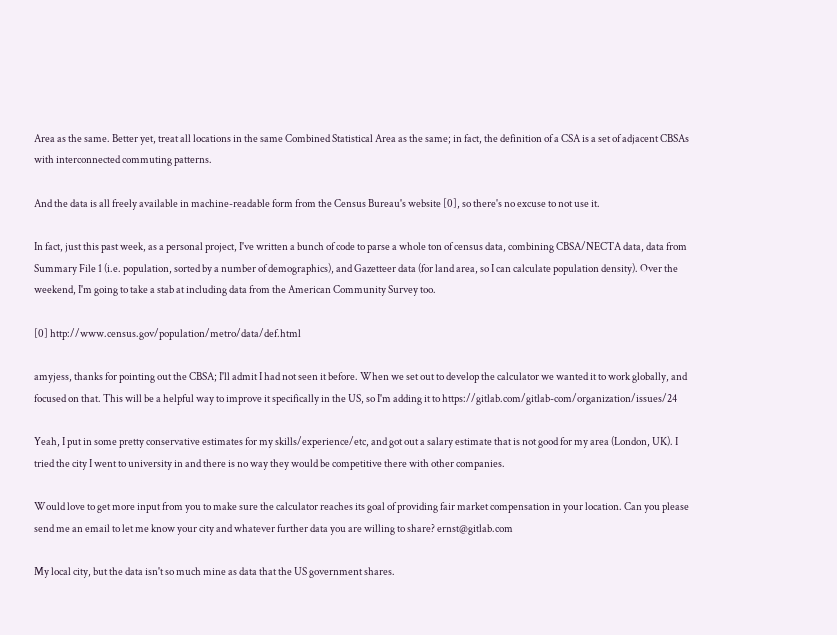Area as the same. Better yet, treat all locations in the same Combined Statistical Area as the same; in fact, the definition of a CSA is a set of adjacent CBSAs with interconnected commuting patterns.

And the data is all freely available in machine-readable form from the Census Bureau's website [0], so there's no excuse to not use it.

In fact, just this past week, as a personal project, I've written a bunch of code to parse a whole ton of census data, combining CBSA/NECTA data, data from Summary File 1 (i.e. population, sorted by a number of demographics), and Gazetteer data (for land area, so I can calculate population density). Over the weekend, I'm going to take a stab at including data from the American Community Survey too.

[0] http://www.census.gov/population/metro/data/def.html

amyjess, thanks for pointing out the CBSA; I'll admit I had not seen it before. When we set out to develop the calculator we wanted it to work globally, and focused on that. This will be a helpful way to improve it specifically in the US, so I'm adding it to https://gitlab.com/gitlab-com/organization/issues/24

Yeah, I put in some pretty conservative estimates for my skills/experience/etc, and got out a salary estimate that is not good for my area (London, UK). I tried the city I went to university in and there is no way they would be competitive there with other companies.

Would love to get more input from you to make sure the calculator reaches its goal of providing fair market compensation in your location. Can you please send me an email to let me know your city and whatever further data you are willing to share? ernst@gitlab.com

My local city, but the data isn't so much mine as data that the US government shares.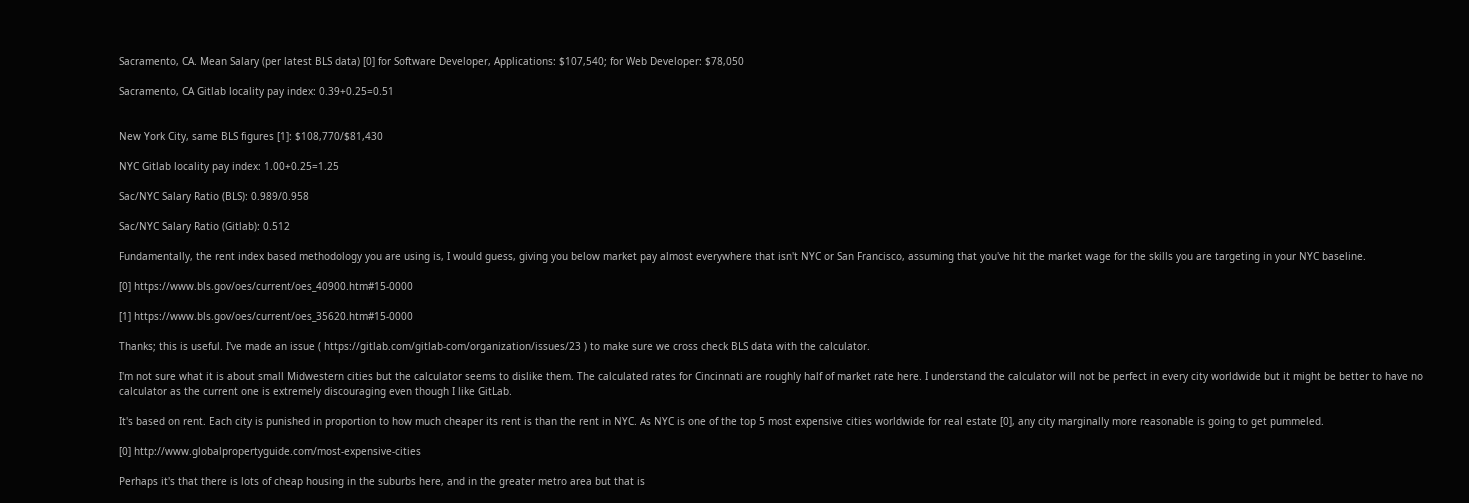Sacramento, CA. Mean Salary (per latest BLS data) [0] for Software Developer, Applications: $107,540; for Web Developer: $78,050

Sacramento, CA Gitlab locality pay index: 0.39+0.25=0.51


New York City, same BLS figures [1]: $108,770/$81,430

NYC Gitlab locality pay index: 1.00+0.25=1.25

Sac/NYC Salary Ratio (BLS): 0.989/0.958

Sac/NYC Salary Ratio (Gitlab): 0.512

Fundamentally, the rent index based methodology you are using is, I would guess, giving you below market pay almost everywhere that isn't NYC or San Francisco, assuming that you've hit the market wage for the skills you are targeting in your NYC baseline.

[0] https://www.bls.gov/oes/current/oes_40900.htm#15-0000

[1] https://www.bls.gov/oes/current/oes_35620.htm#15-0000

Thanks; this is useful. I've made an issue ( https://gitlab.com/gitlab-com/organization/issues/23 ) to make sure we cross check BLS data with the calculator.

I'm not sure what it is about small Midwestern cities but the calculator seems to dislike them. The calculated rates for Cincinnati are roughly half of market rate here. I understand the calculator will not be perfect in every city worldwide but it might be better to have no calculator as the current one is extremely discouraging even though I like GitLab.

It's based on rent. Each city is punished in proportion to how much cheaper its rent is than the rent in NYC. As NYC is one of the top 5 most expensive cities worldwide for real estate [0], any city marginally more reasonable is going to get pummeled.

[0] http://www.globalpropertyguide.com/most-expensive-cities

Perhaps it's that there is lots of cheap housing in the suburbs here, and in the greater metro area but that is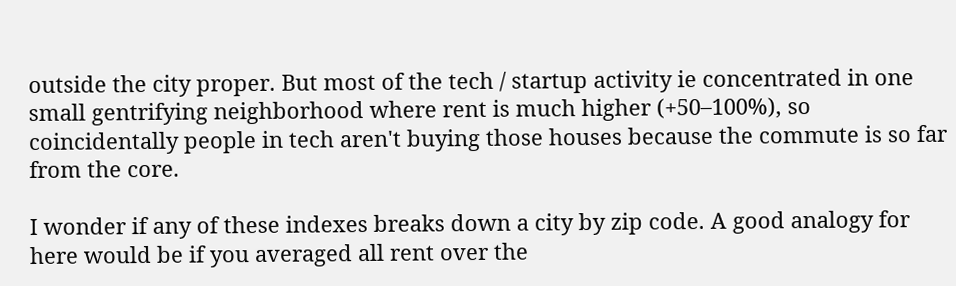outside the city proper. But most of the tech / startup activity ie concentrated in one small gentrifying neighborhood where rent is much higher (+50–100%), so coincidentally people in tech aren't buying those houses because the commute is so far from the core.

I wonder if any of these indexes breaks down a city by zip code. A good analogy for here would be if you averaged all rent over the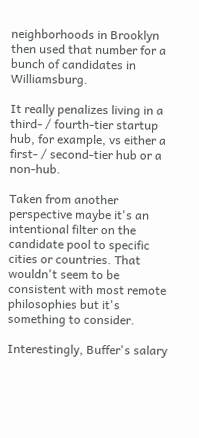neighborhoods in Brooklyn then used that number for a bunch of candidates in Williamsburg.

It really penalizes living in a third- / fourth-tier startup hub, for example, vs either a first- / second-tier hub or a non-hub.

Taken from another perspective maybe it's an intentional filter on the candidate pool to specific cities or countries. That wouldn't seem to be consistent with most remote philosophies but it's something to consider.

Interestingly, Buffer's salary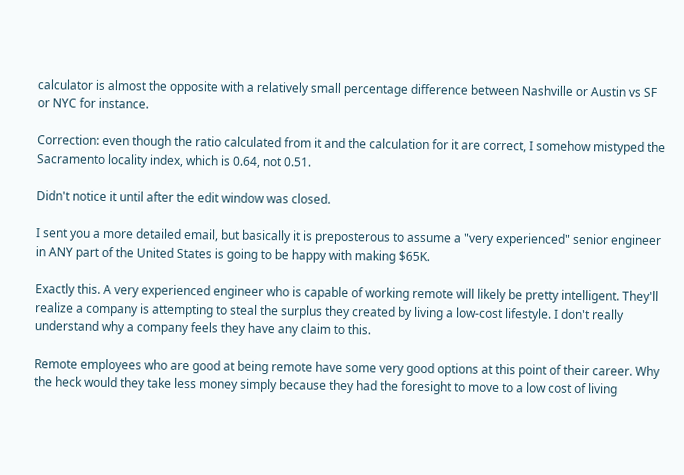calculator is almost the opposite with a relatively small percentage difference between Nashville or Austin vs SF or NYC for instance.

Correction: even though the ratio calculated from it and the calculation for it are correct, I somehow mistyped the Sacramento locality index, which is 0.64, not 0.51.

Didn't notice it until after the edit window was closed.

I sent you a more detailed email, but basically it is preposterous to assume a "very experienced" senior engineer in ANY part of the United States is going to be happy with making $65K.

Exactly this. A very experienced engineer who is capable of working remote will likely be pretty intelligent. They'll realize a company is attempting to steal the surplus they created by living a low-cost lifestyle. I don't really understand why a company feels they have any claim to this.

Remote employees who are good at being remote have some very good options at this point of their career. Why the heck would they take less money simply because they had the foresight to move to a low cost of living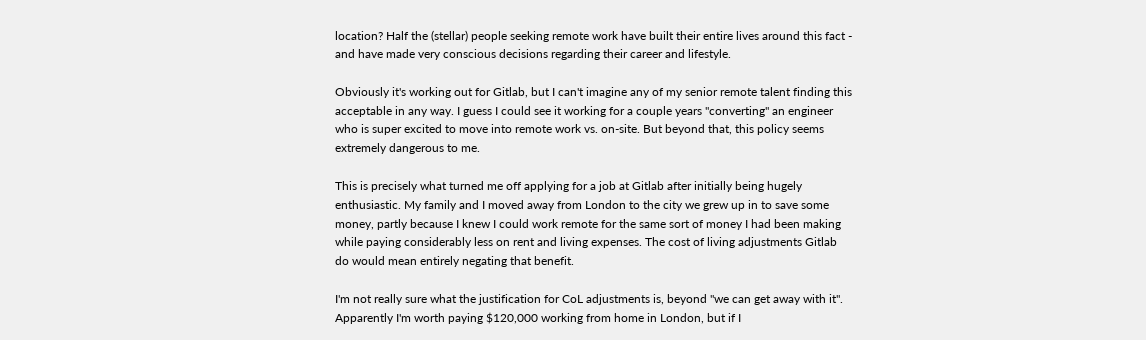location? Half the (stellar) people seeking remote work have built their entire lives around this fact - and have made very conscious decisions regarding their career and lifestyle.

Obviously it's working out for Gitlab, but I can't imagine any of my senior remote talent finding this acceptable in any way. I guess I could see it working for a couple years "converting" an engineer who is super excited to move into remote work vs. on-site. But beyond that, this policy seems extremely dangerous to me.

This is precisely what turned me off applying for a job at Gitlab after initially being hugely enthusiastic. My family and I moved away from London to the city we grew up in to save some money, partly because I knew I could work remote for the same sort of money I had been making while paying considerably less on rent and living expenses. The cost of living adjustments Gitlab do would mean entirely negating that benefit.

I'm not really sure what the justification for CoL adjustments is, beyond "we can get away with it". Apparently I'm worth paying $120,000 working from home in London, but if I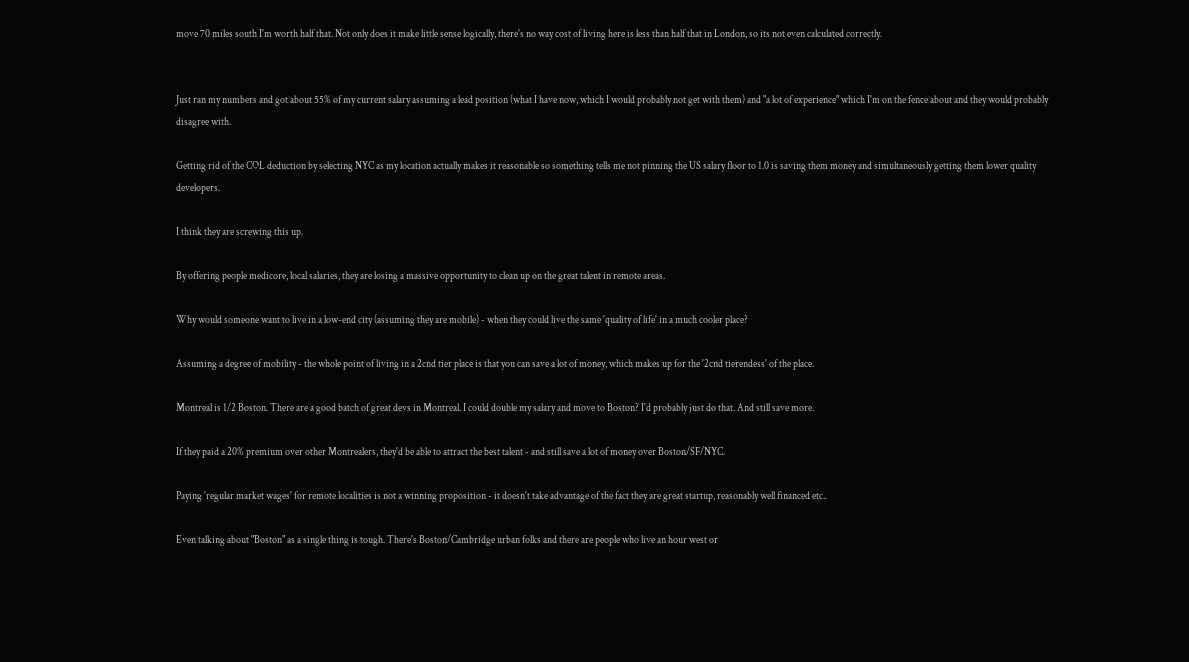move 70 miles south I'm worth half that. Not only does it make little sense logically, there's no way cost of living here is less than half that in London, so its not even calculated correctly.


Just ran my numbers and got about 55% of my current salary assuming a lead position (what I have now, which I would probably not get with them) and "a lot of experience" which I'm on the fence about and they would probably disagree with.

Getting rid of the COL deduction by selecting NYC as my location actually makes it reasonable so something tells me not pinning the US salary floor to 1.0 is saving them money and simultaneously getting them lower quality developers.

I think they are screwing this up.

By offering people medicore, local salaries, they are losing a massive opportunity to clean up on the great talent in remote areas.

Why would someone want to live in a low-end city (assuming they are mobile) - when they could live the same 'quality of life' in a much cooler place?

Assuming a degree of mobility - the whole point of living in a 2cnd tier place is that you can save a lot of money, which makes up for the '2cnd tierendess' of the place.

Montreal is 1/2 Boston. There are a good batch of great devs in Montreal. I could double my salary and move to Boston? I'd probably just do that. And still save more.

If they paid a 20% premium over other Montrealers, they'd be able to attract the best talent - and still save a lot of money over Boston/SF/NYC.

Paying 'regular market wages' for remote localities is not a winning proposition - it doesn't take advantage of the fact they are great startup, reasonably well financed etc..

Even talking about "Boston" as a single thing is tough. There's Boston/Cambridge urban folks and there are people who live an hour west or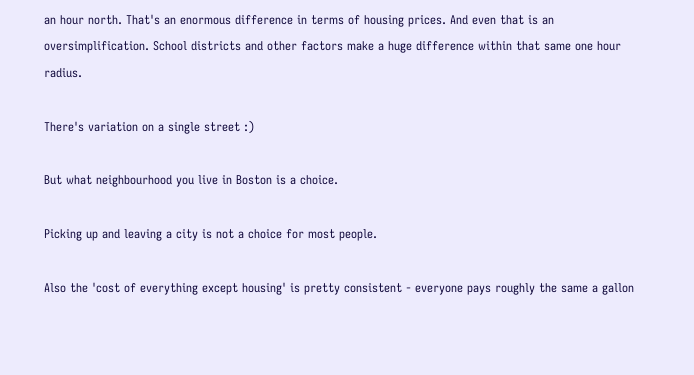an hour north. That's an enormous difference in terms of housing prices. And even that is an oversimplification. School districts and other factors make a huge difference within that same one hour radius.

There's variation on a single street :)

But what neighbourhood you live in Boston is a choice.

Picking up and leaving a city is not a choice for most people.

Also the 'cost of everything except housing' is pretty consistent - everyone pays roughly the same a gallon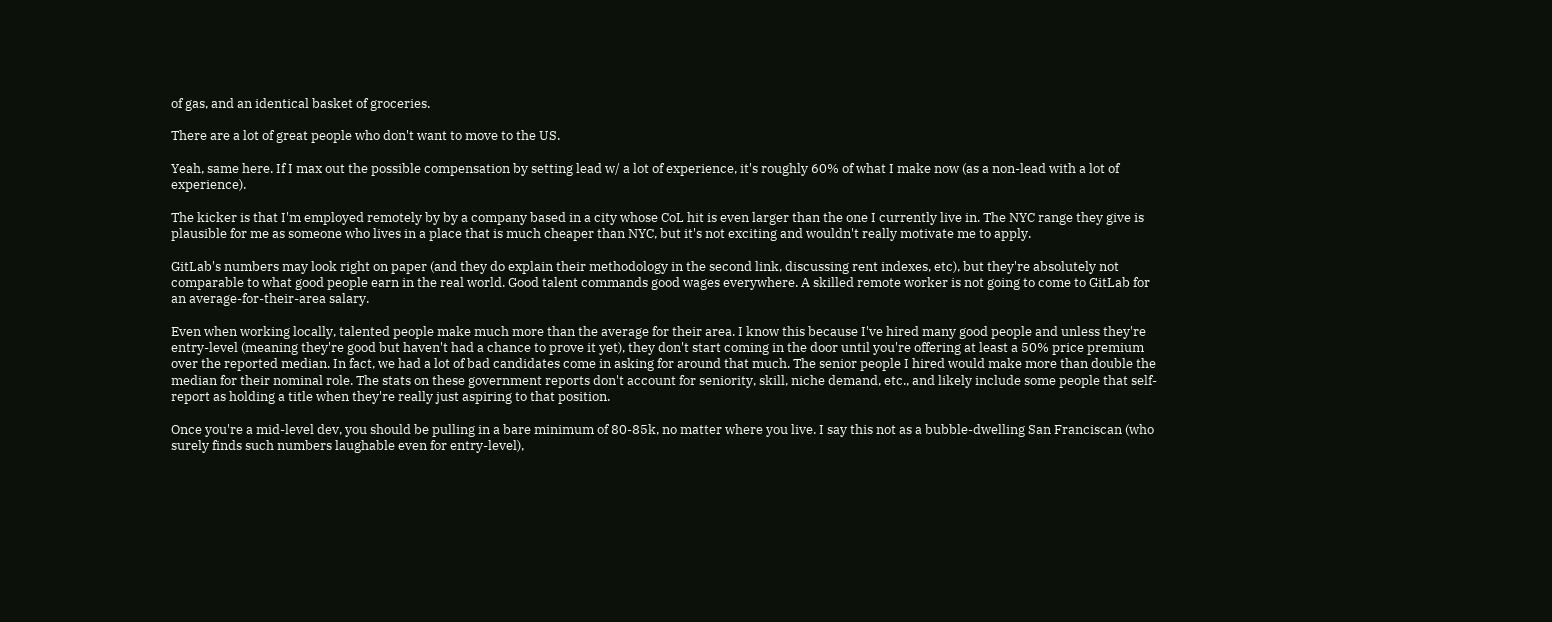of gas, and an identical basket of groceries.

There are a lot of great people who don't want to move to the US.

Yeah, same here. If I max out the possible compensation by setting lead w/ a lot of experience, it's roughly 60% of what I make now (as a non-lead with a lot of experience).

The kicker is that I'm employed remotely by by a company based in a city whose CoL hit is even larger than the one I currently live in. The NYC range they give is plausible for me as someone who lives in a place that is much cheaper than NYC, but it's not exciting and wouldn't really motivate me to apply.

GitLab's numbers may look right on paper (and they do explain their methodology in the second link, discussing rent indexes, etc), but they're absolutely not comparable to what good people earn in the real world. Good talent commands good wages everywhere. A skilled remote worker is not going to come to GitLab for an average-for-their-area salary.

Even when working locally, talented people make much more than the average for their area. I know this because I've hired many good people and unless they're entry-level (meaning they're good but haven't had a chance to prove it yet), they don't start coming in the door until you're offering at least a 50% price premium over the reported median. In fact, we had a lot of bad candidates come in asking for around that much. The senior people I hired would make more than double the median for their nominal role. The stats on these government reports don't account for seniority, skill, niche demand, etc., and likely include some people that self-report as holding a title when they're really just aspiring to that position.

Once you're a mid-level dev, you should be pulling in a bare minimum of 80-85k, no matter where you live. I say this not as a bubble-dwelling San Franciscan (who surely finds such numbers laughable even for entry-level),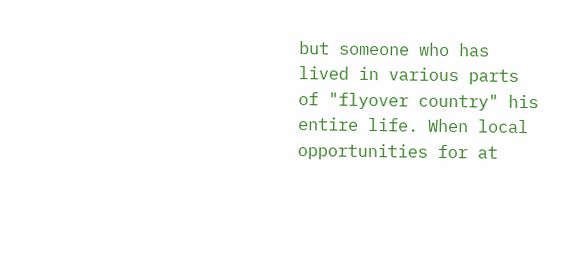but someone who has lived in various parts of "flyover country" his entire life. When local opportunities for at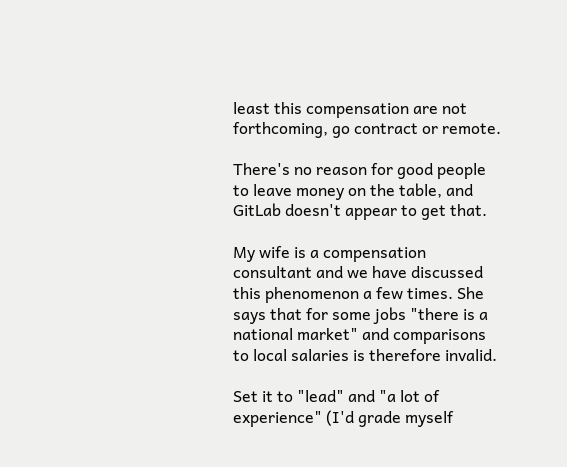least this compensation are not forthcoming, go contract or remote.

There's no reason for good people to leave money on the table, and GitLab doesn't appear to get that.

My wife is a compensation consultant and we have discussed this phenomenon a few times. She says that for some jobs "there is a national market" and comparisons to local salaries is therefore invalid.

Set it to "lead" and "a lot of experience" (I'd grade myself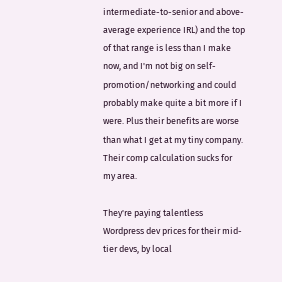intermediate-to-senior and above-average experience IRL) and the top of that range is less than I make now, and I'm not big on self-promotion/networking and could probably make quite a bit more if I were. Plus their benefits are worse than what I get at my tiny company. Their comp calculation sucks for my area.

They're paying talentless Wordpress dev prices for their mid-tier devs, by local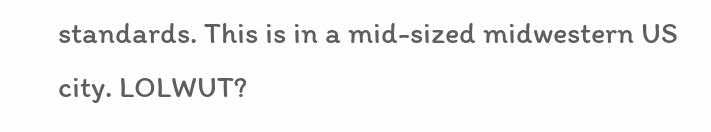standards. This is in a mid-sized midwestern US city. LOLWUT?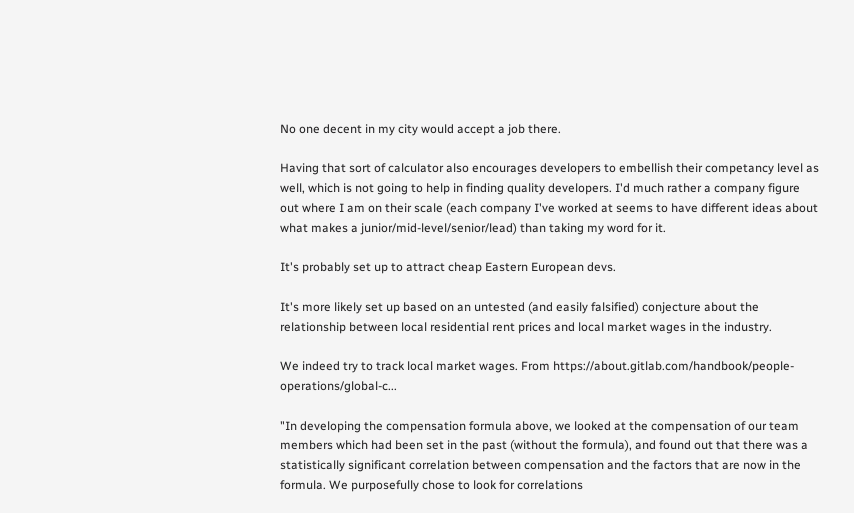No one decent in my city would accept a job there.

Having that sort of calculator also encourages developers to embellish their competancy level as well, which is not going to help in finding quality developers. I'd much rather a company figure out where I am on their scale (each company I've worked at seems to have different ideas about what makes a junior/mid-level/senior/lead) than taking my word for it.

It's probably set up to attract cheap Eastern European devs.

It's more likely set up based on an untested (and easily falsified) conjecture about the relationship between local residential rent prices and local market wages in the industry.

We indeed try to track local market wages. From https://about.gitlab.com/handbook/people-operations/global-c...

"In developing the compensation formula above, we looked at the compensation of our team members which had been set in the past (without the formula), and found out that there was a statistically significant correlation between compensation and the factors that are now in the formula. We purposefully chose to look for correlations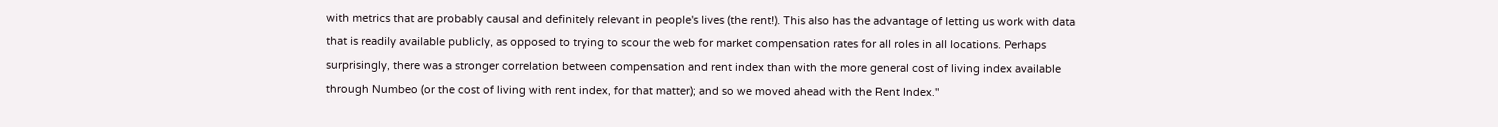with metrics that are probably causal and definitely relevant in people's lives (the rent!). This also has the advantage of letting us work with data that is readily available publicly, as opposed to trying to scour the web for market compensation rates for all roles in all locations. Perhaps surprisingly, there was a stronger correlation between compensation and rent index than with the more general cost of living index available through Numbeo (or the cost of living with rent index, for that matter); and so we moved ahead with the Rent Index."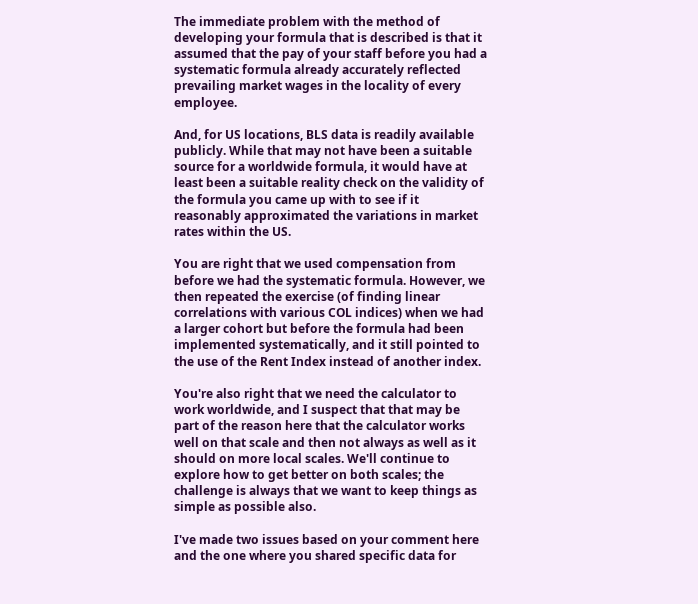The immediate problem with the method of developing your formula that is described is that it assumed that the pay of your staff before you had a systematic formula already accurately reflected prevailing market wages in the locality of every employee.

And, for US locations, BLS data is readily available publicly. While that may not have been a suitable source for a worldwide formula, it would have at least been a suitable reality check on the validity of the formula you came up with to see if it reasonably approximated the variations in market rates within the US.

You are right that we used compensation from before we had the systematic formula. However, we then repeated the exercise (of finding linear correlations with various COL indices) when we had a larger cohort but before the formula had been implemented systematically, and it still pointed to the use of the Rent Index instead of another index.

You're also right that we need the calculator to work worldwide, and I suspect that that may be part of the reason here that the calculator works well on that scale and then not always as well as it should on more local scales. We'll continue to explore how to get better on both scales; the challenge is always that we want to keep things as simple as possible also.

I've made two issues based on your comment here and the one where you shared specific data for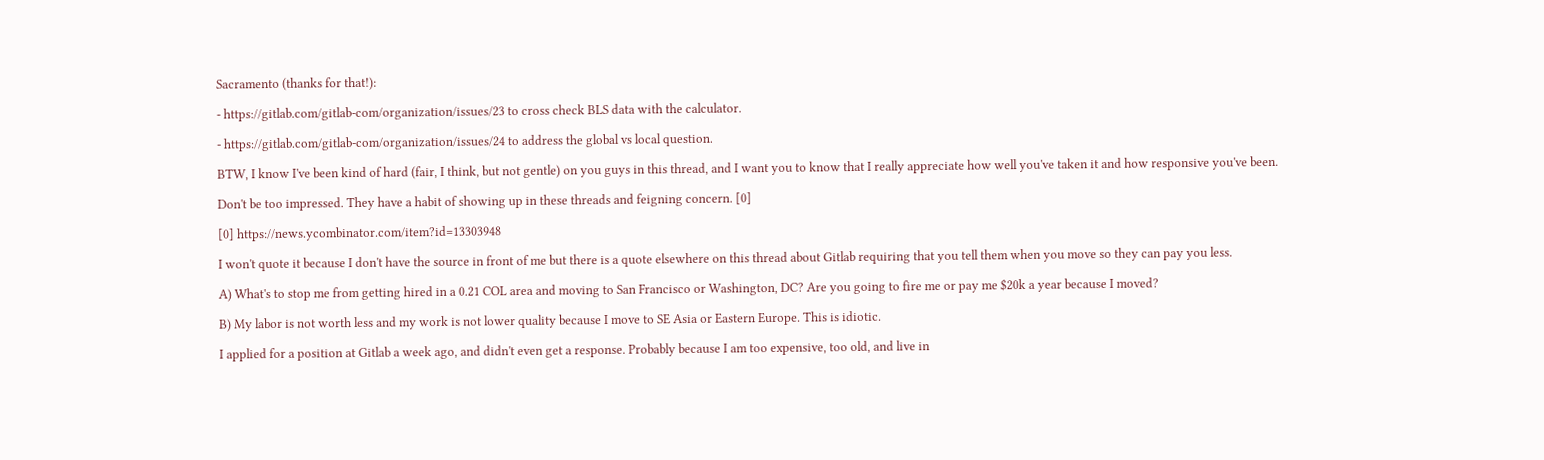Sacramento (thanks for that!):

- https://gitlab.com/gitlab-com/organization/issues/23 to cross check BLS data with the calculator.

- https://gitlab.com/gitlab-com/organization/issues/24 to address the global vs local question.

BTW, I know I've been kind of hard (fair, I think, but not gentle) on you guys in this thread, and I want you to know that I really appreciate how well you've taken it and how responsive you've been.

Don't be too impressed. They have a habit of showing up in these threads and feigning concern. [0]

[0] https://news.ycombinator.com/item?id=13303948

I won't quote it because I don't have the source in front of me but there is a quote elsewhere on this thread about Gitlab requiring that you tell them when you move so they can pay you less.

A) What's to stop me from getting hired in a 0.21 COL area and moving to San Francisco or Washington, DC? Are you going to fire me or pay me $20k a year because I moved?

B) My labor is not worth less and my work is not lower quality because I move to SE Asia or Eastern Europe. This is idiotic.

I applied for a position at Gitlab a week ago, and didn't even get a response. Probably because I am too expensive, too old, and live in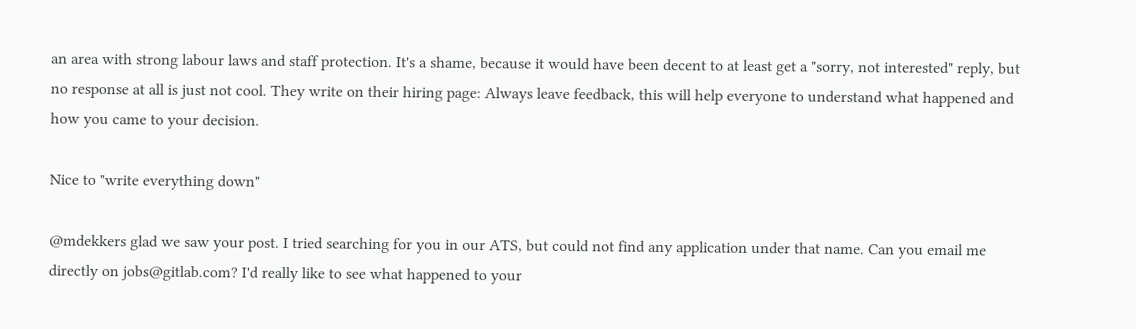an area with strong labour laws and staff protection. It's a shame, because it would have been decent to at least get a "sorry, not interested" reply, but no response at all is just not cool. They write on their hiring page: Always leave feedback, this will help everyone to understand what happened and how you came to your decision.

Nice to "write everything down"

@mdekkers glad we saw your post. I tried searching for you in our ATS, but could not find any application under that name. Can you email me directly on jobs@gitlab.com? I'd really like to see what happened to your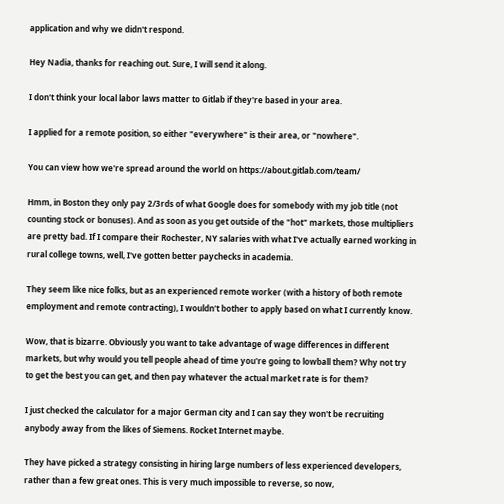application and why we didn't respond.

Hey Nadia, thanks for reaching out. Sure, I will send it along.

I don't think your local labor laws matter to Gitlab if they're based in your area.

I applied for a remote position, so either "everywhere" is their area, or "nowhere".

You can view how we're spread around the world on https://about.gitlab.com/team/

Hmm, in Boston they only pay 2/3rds of what Google does for somebody with my job title (not counting stock or bonuses). And as soon as you get outside of the "hot" markets, those multipliers are pretty bad. If I compare their Rochester, NY salaries with what I've actually earned working in rural college towns, well, I've gotten better paychecks in academia.

They seem like nice folks, but as an experienced remote worker (with a history of both remote employment and remote contracting), I wouldn't bother to apply based on what I currently know.

Wow, that is bizarre. Obviously you want to take advantage of wage differences in different markets, but why would you tell people ahead of time you're going to lowball them? Why not try to get the best you can get, and then pay whatever the actual market rate is for them?

I just checked the calculator for a major German city and I can say they won't be recruiting anybody away from the likes of Siemens. Rocket Internet maybe.

They have picked a strategy consisting in hiring large numbers of less experienced developers, rather than a few great ones. This is very much impossible to reverse, so now,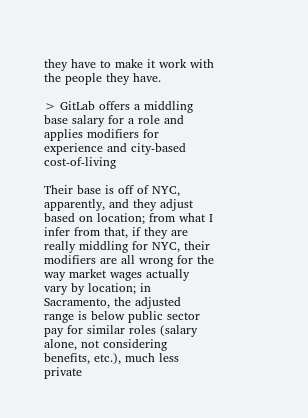they have to make it work with the people they have.

> GitLab offers a middling base salary for a role and applies modifiers for experience and city-based cost-of-living

Their base is off of NYC, apparently, and they adjust based on location; from what I infer from that, if they are really middling for NYC, their modifiers are all wrong for the way market wages actually vary by location; in Sacramento, the adjusted range is below public sector pay for similar roles (salary alone, not considering benefits, etc.), much less private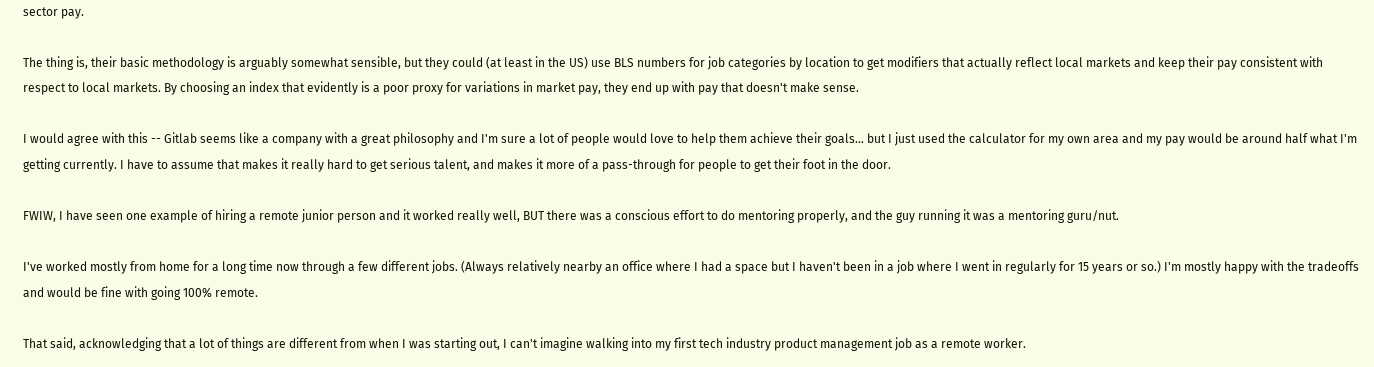sector pay.

The thing is, their basic methodology is arguably somewhat sensible, but they could (at least in the US) use BLS numbers for job categories by location to get modifiers that actually reflect local markets and keep their pay consistent with respect to local markets. By choosing an index that evidently is a poor proxy for variations in market pay, they end up with pay that doesn't make sense.

I would agree with this -- Gitlab seems like a company with a great philosophy and I'm sure a lot of people would love to help them achieve their goals... but I just used the calculator for my own area and my pay would be around half what I'm getting currently. I have to assume that makes it really hard to get serious talent, and makes it more of a pass-through for people to get their foot in the door.

FWIW, I have seen one example of hiring a remote junior person and it worked really well, BUT there was a conscious effort to do mentoring properly, and the guy running it was a mentoring guru/nut.

I've worked mostly from home for a long time now through a few different jobs. (Always relatively nearby an office where I had a space but I haven't been in a job where I went in regularly for 15 years or so.) I'm mostly happy with the tradeoffs and would be fine with going 100% remote.

That said, acknowledging that a lot of things are different from when I was starting out, I can't imagine walking into my first tech industry product management job as a remote worker.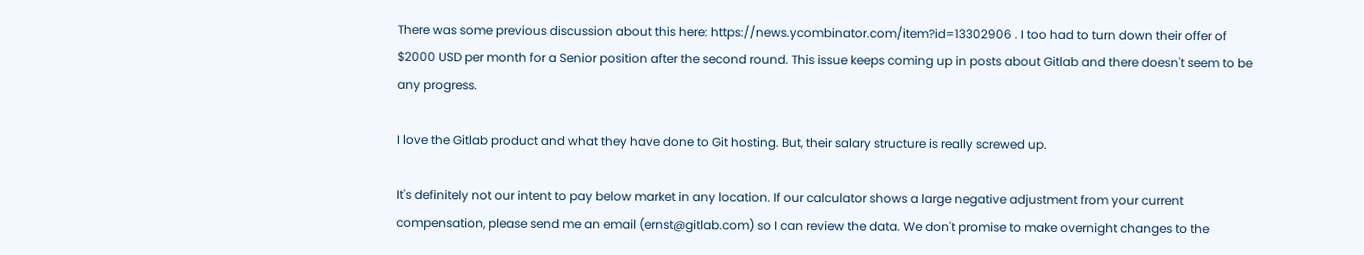There was some previous discussion about this here: https://news.ycombinator.com/item?id=13302906 . I too had to turn down their offer of $2000 USD per month for a Senior position after the second round. This issue keeps coming up in posts about Gitlab and there doesn't seem to be any progress.

I love the Gitlab product and what they have done to Git hosting. But, their salary structure is really screwed up.

It's definitely not our intent to pay below market in any location. If our calculator shows a large negative adjustment from your current compensation, please send me an email (ernst@gitlab.com) so I can review the data. We don't promise to make overnight changes to the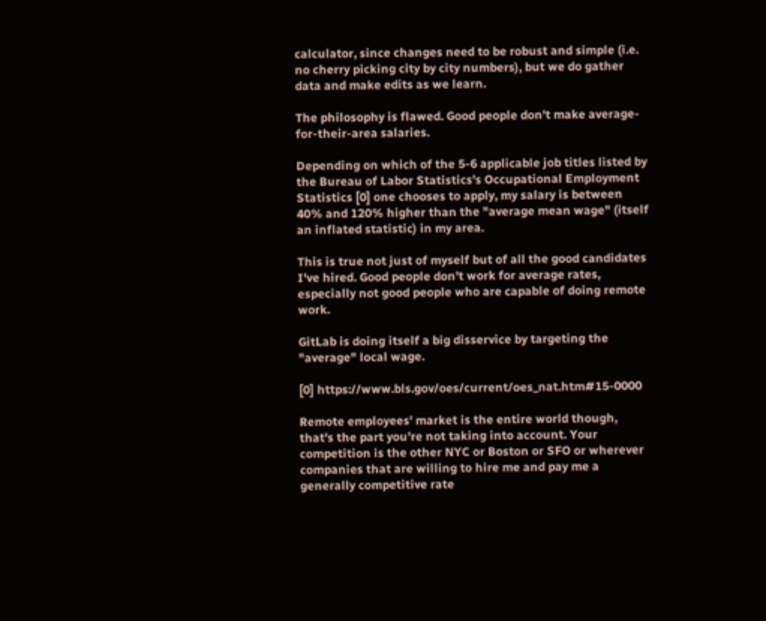calculator, since changes need to be robust and simple (i.e. no cherry picking city by city numbers), but we do gather data and make edits as we learn.

The philosophy is flawed. Good people don't make average-for-their-area salaries.

Depending on which of the 5-6 applicable job titles listed by the Bureau of Labor Statistics's Occupational Employment Statistics [0] one chooses to apply, my salary is between 40% and 120% higher than the "average mean wage" (itself an inflated statistic) in my area.

This is true not just of myself but of all the good candidates I've hired. Good people don't work for average rates, especially not good people who are capable of doing remote work.

GitLab is doing itself a big disservice by targeting the "average" local wage.

[0] https://www.bls.gov/oes/current/oes_nat.htm#15-0000

Remote employees' market is the entire world though, that's the part you're not taking into account. Your competition is the other NYC or Boston or SFO or wherever companies that are willing to hire me and pay me a generally competitive rate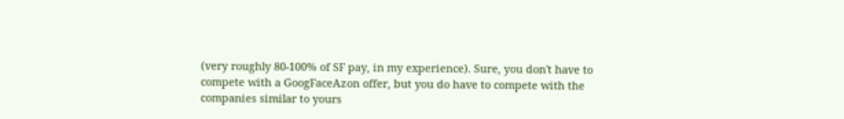(very roughly 80-100% of SF pay, in my experience). Sure, you don't have to compete with a GoogFaceAzon offer, but you do have to compete with the companies similar to yours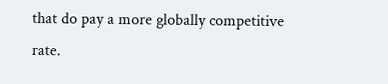that do pay a more globally competitive rate.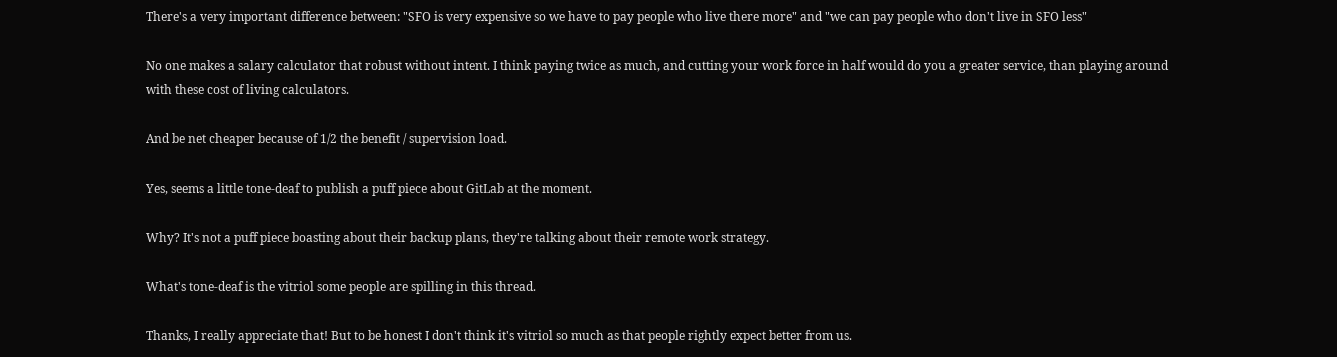There's a very important difference between: "SFO is very expensive so we have to pay people who live there more" and "we can pay people who don't live in SFO less"

No one makes a salary calculator that robust without intent. I think paying twice as much, and cutting your work force in half would do you a greater service, than playing around with these cost of living calculators.

And be net cheaper because of 1/2 the benefit / supervision load.

Yes, seems a little tone-deaf to publish a puff piece about GitLab at the moment.

Why? It's not a puff piece boasting about their backup plans, they're talking about their remote work strategy.

What's tone-deaf is the vitriol some people are spilling in this thread.

Thanks, I really appreciate that! But to be honest I don't think it's vitriol so much as that people rightly expect better from us.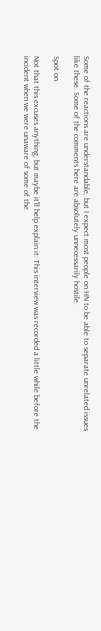Some of the reactions are understandable, but I expect most people on HN to be able to separate unrelated issues like these. Some of the comments here are absolutely unnecessarily hostile.

Spot on

Not that this excuses anything, but maybe it'll help explain it: This interview was recorded a little while before the incident when we were unaware of some of the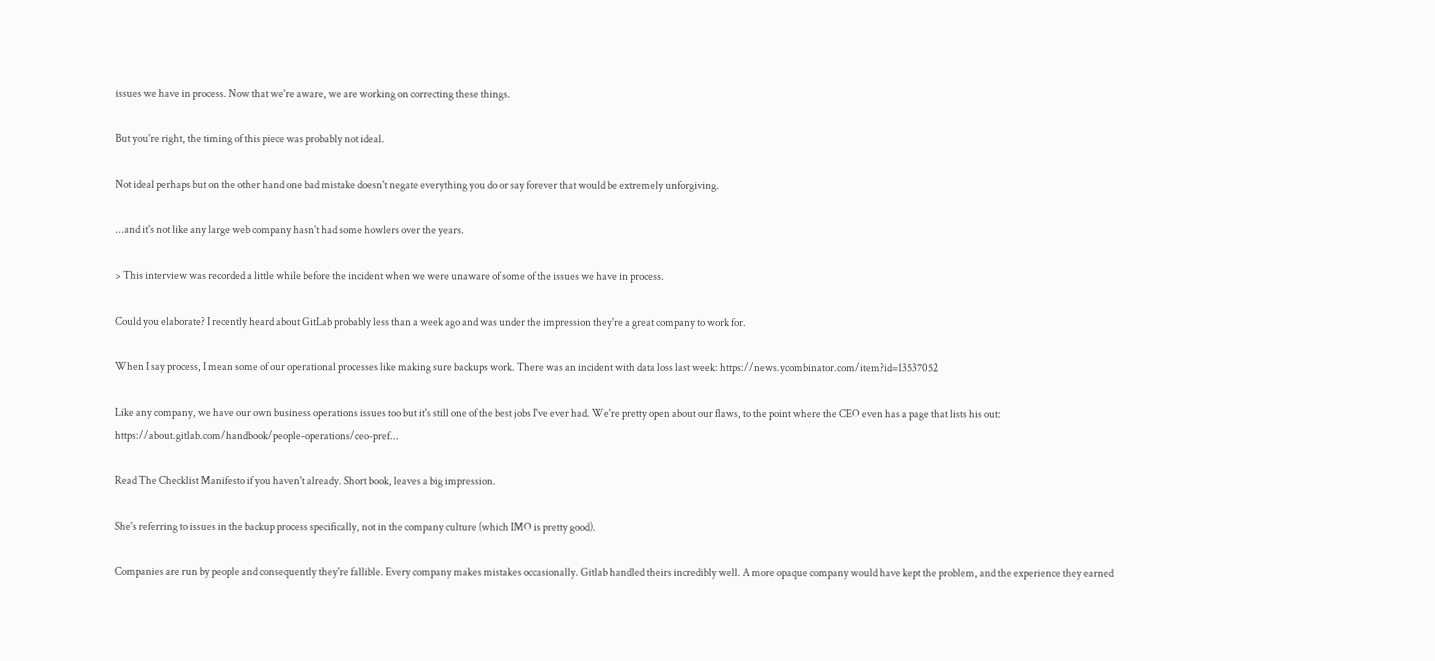issues we have in process. Now that we're aware, we are working on correcting these things.

But you're right, the timing of this piece was probably not ideal.

Not ideal perhaps but on the other hand one bad mistake doesn't negate everything you do or say forever that would be extremely unforgiving.

...and it's not like any large web company hasn't had some howlers over the years.

> This interview was recorded a little while before the incident when we were unaware of some of the issues we have in process.

Could you elaborate? I recently heard about GitLab probably less than a week ago and was under the impression they're a great company to work for.

When I say process, I mean some of our operational processes like making sure backups work. There was an incident with data loss last week: https://news.ycombinator.com/item?id=13537052

Like any company, we have our own business operations issues too but it's still one of the best jobs I've ever had. We're pretty open about our flaws, to the point where the CEO even has a page that lists his out: https://about.gitlab.com/handbook/people-operations/ceo-pref...

Read The Checklist Manifesto if you haven't already. Short book, leaves a big impression.

She's referring to issues in the backup process specifically, not in the company culture (which IMO is pretty good).

Companies are run by people and consequently they're fallible. Every company makes mistakes occasionally. Gitlab handled theirs incredibly well. A more opaque company would have kept the problem, and the experience they earned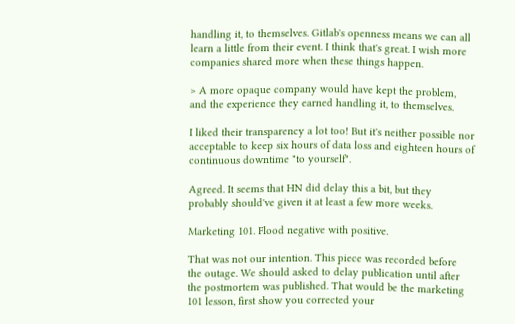handling it, to themselves. Gitlab's openness means we can all learn a little from their event. I think that's great. I wish more companies shared more when these things happen.

> A more opaque company would have kept the problem, and the experience they earned handling it, to themselves.

I liked their transparency a lot too! But it's neither possible nor acceptable to keep six hours of data loss and eighteen hours of continuous downtime "to yourself".

Agreed. It seems that HN did delay this a bit, but they probably should've given it at least a few more weeks.

Marketing 101. Flood negative with positive.

That was not our intention. This piece was recorded before the outage. We should asked to delay publication until after the postmortem was published. That would be the marketing 101 lesson, first show you corrected your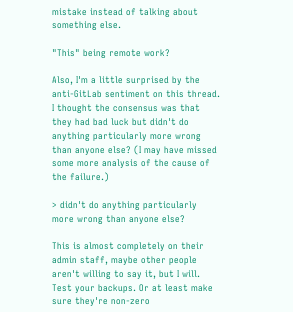mistake instead of talking about something else.

"This" being remote work?

Also, I'm a little surprised by the anti-GitLab sentiment on this thread. I thought the consensus was that they had bad luck but didn't do anything particularly more wrong than anyone else? (I may have missed some more analysis of the cause of the failure.)

> didn't do anything particularly more wrong than anyone else?

This is almost completely on their admin staff, maybe other people aren't willing to say it, but I will. Test your backups. Or at least make sure they're non-zero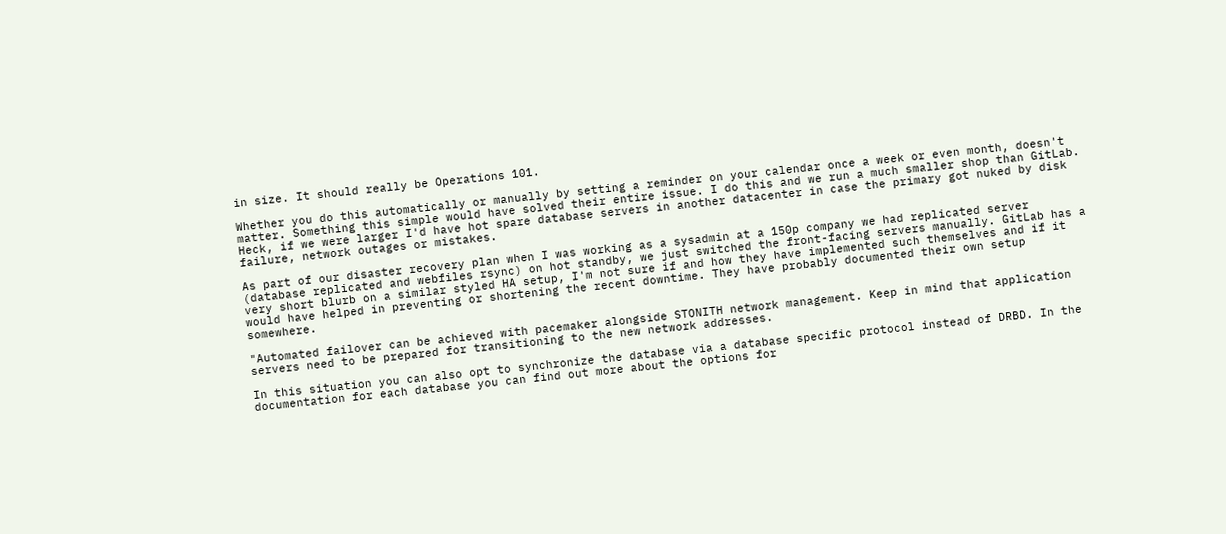in size. It should really be Operations 101.

Whether you do this automatically or manually by setting a reminder on your calendar once a week or even month, doesn't matter. Something this simple would have solved their entire issue. I do this and we run a much smaller shop than GitLab. Heck, if we were larger I'd have hot spare database servers in another datacenter in case the primary got nuked by disk failure, network outages or mistakes.

As part of our disaster recovery plan when I was working as a sysadmin at a 150p company we had replicated server (database replicated and webfiles rsync) on hot standby, we just switched the front-facing servers manually. GitLab has a very short blurb on a similar styled HA setup, I'm not sure if and how they have implemented such themselves and if it would have helped in preventing or shortening the recent downtime. They have probably documented their own setup somewhere.

"Automated failover can be achieved with pacemaker alongside STONITH network management. Keep in mind that application servers need to be prepared for transitioning to the new network addresses.

In this situation you can also opt to synchronize the database via a database specific protocol instead of DRBD. In the documentation for each database you can find out more about the options for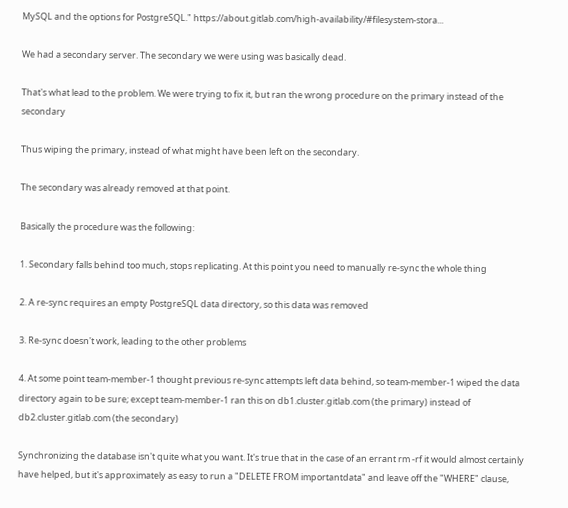MySQL and the options for PostgreSQL." https://about.gitlab.com/high-availability/#filesystem-stora...

We had a secondary server. The secondary we were using was basically dead.

That's what lead to the problem. We were trying to fix it, but ran the wrong procedure on the primary instead of the secondary

Thus wiping the primary, instead of what might have been left on the secondary.

The secondary was already removed at that point.

Basically the procedure was the following:

1. Secondary falls behind too much, stops replicating. At this point you need to manually re-sync the whole thing

2. A re-sync requires an empty PostgreSQL data directory, so this data was removed

3. Re-sync doesn't work, leading to the other problems

4. At some point team-member-1 thought previous re-sync attempts left data behind, so team-member-1 wiped the data directory again to be sure; except team-member-1 ran this on db1.cluster.gitlab.com (the primary) instead of db2.cluster.gitlab.com (the secondary)

Synchronizing the database isn't quite what you want. It's true that in the case of an errant rm -rf it would almost certainly have helped, but it's approximately as easy to run a "DELETE FROM importantdata" and leave off the "WHERE" clause,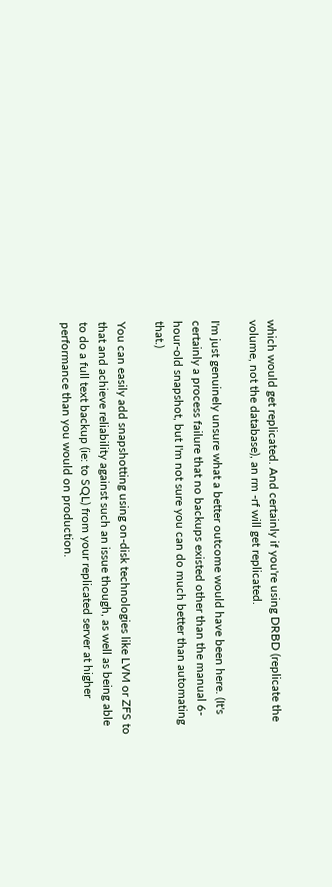which would get replicated. And certainly if you're using DRBD (replicate the volume, not the database), an rm -rf will get replicated.

I'm just genuinely unsure what a better outcome would have been here. (It's certainly a process failure that no backups existed other than the manual 6-hour-old snapshot, but I'm not sure you can do much better than automating that.)

You can easily add snapshotting using on-disk technologies like LVM or ZFS to that and achieve reliability against such an issue though, as well as being able to do a full text backup (ie: to SQL) from your replicated server at higher performance than you would on production.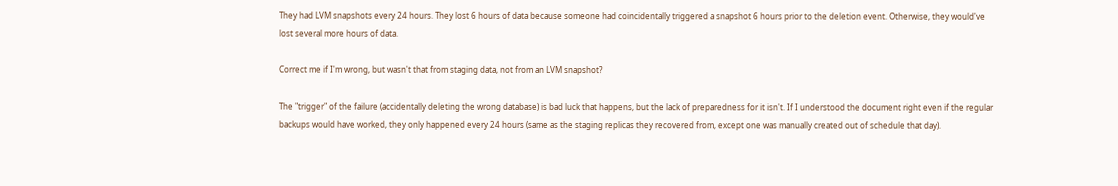They had LVM snapshots every 24 hours. They lost 6 hours of data because someone had coincidentally triggered a snapshot 6 hours prior to the deletion event. Otherwise, they would've lost several more hours of data.

Correct me if I'm wrong, but wasn't that from staging data, not from an LVM snapshot?

The "trigger" of the failure (accidentally deleting the wrong database) is bad luck that happens, but the lack of preparedness for it isn't. If I understood the document right even if the regular backups would have worked, they only happened every 24 hours (same as the staging replicas they recovered from, except one was manually created out of schedule that day).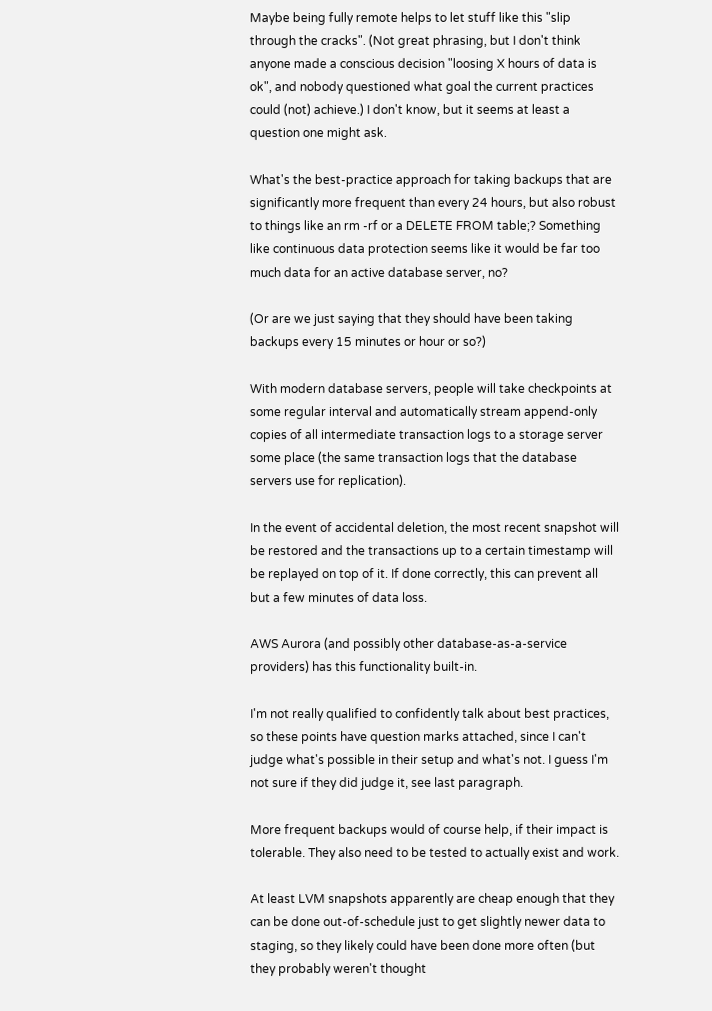Maybe being fully remote helps to let stuff like this "slip through the cracks". (Not great phrasing, but I don't think anyone made a conscious decision "loosing X hours of data is ok", and nobody questioned what goal the current practices could (not) achieve.) I don't know, but it seems at least a question one might ask.

What's the best-practice approach for taking backups that are significantly more frequent than every 24 hours, but also robust to things like an rm -rf or a DELETE FROM table;? Something like continuous data protection seems like it would be far too much data for an active database server, no?

(Or are we just saying that they should have been taking backups every 15 minutes or hour or so?)

With modern database servers, people will take checkpoints at some regular interval and automatically stream append-only copies of all intermediate transaction logs to a storage server some place (the same transaction logs that the database servers use for replication).

In the event of accidental deletion, the most recent snapshot will be restored and the transactions up to a certain timestamp will be replayed on top of it. If done correctly, this can prevent all but a few minutes of data loss.

AWS Aurora (and possibly other database-as-a-service providers) has this functionality built-in.

I'm not really qualified to confidently talk about best practices, so these points have question marks attached, since I can't judge what's possible in their setup and what's not. I guess I'm not sure if they did judge it, see last paragraph.

More frequent backups would of course help, if their impact is tolerable. They also need to be tested to actually exist and work.

At least LVM snapshots apparently are cheap enough that they can be done out-of-schedule just to get slightly newer data to staging, so they likely could have been done more often (but they probably weren't thought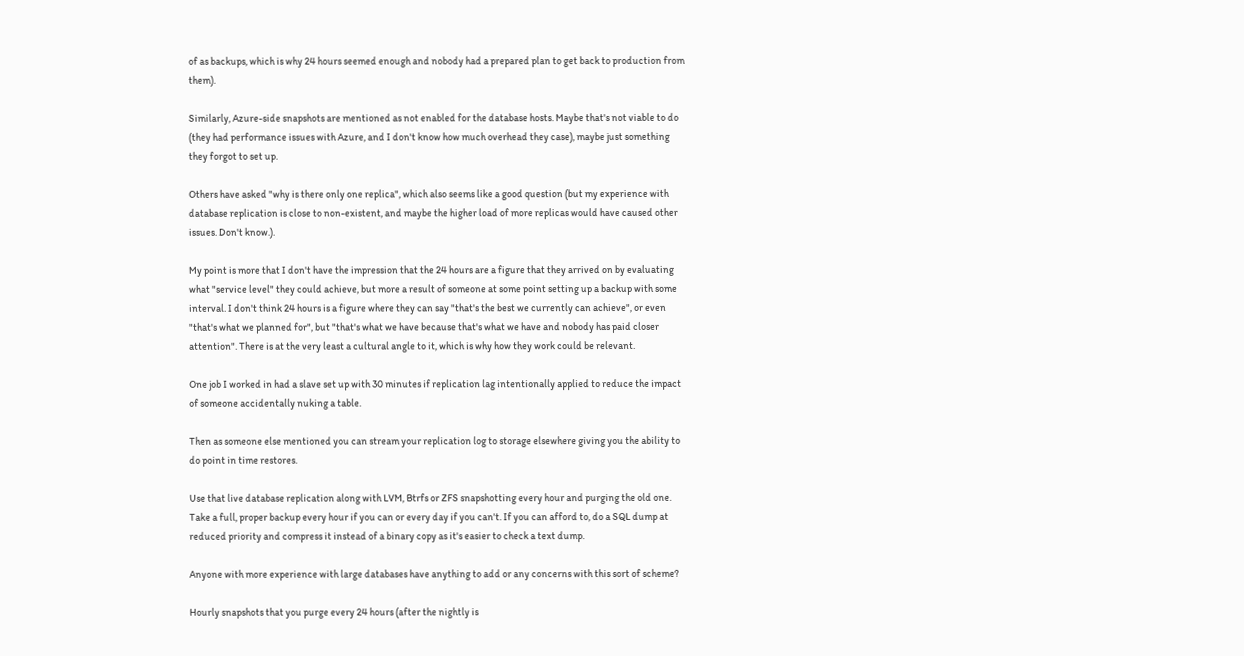of as backups, which is why 24 hours seemed enough and nobody had a prepared plan to get back to production from them).

Similarly, Azure-side snapshots are mentioned as not enabled for the database hosts. Maybe that's not viable to do (they had performance issues with Azure, and I don't know how much overhead they case), maybe just something they forgot to set up.

Others have asked "why is there only one replica", which also seems like a good question (but my experience with database replication is close to non-existent, and maybe the higher load of more replicas would have caused other issues. Don't know.).

My point is more that I don't have the impression that the 24 hours are a figure that they arrived on by evaluating what "service level" they could achieve, but more a result of someone at some point setting up a backup with some interval. I don't think 24 hours is a figure where they can say "that's the best we currently can achieve", or even "that's what we planned for", but "that's what we have because that's what we have and nobody has paid closer attention". There is at the very least a cultural angle to it, which is why how they work could be relevant.

One job I worked in had a slave set up with 30 minutes if replication lag intentionally applied to reduce the impact of someone accidentally nuking a table.

Then as someone else mentioned you can stream your replication log to storage elsewhere giving you the ability to do point in time restores.

Use that live database replication along with LVM, Btrfs or ZFS snapshotting every hour and purging the old one. Take a full, proper backup every hour if you can or every day if you can't. If you can afford to, do a SQL dump at reduced priority and compress it instead of a binary copy as it's easier to check a text dump.

Anyone with more experience with large databases have anything to add or any concerns with this sort of scheme?

Hourly snapshots that you purge every 24 hours (after the nightly is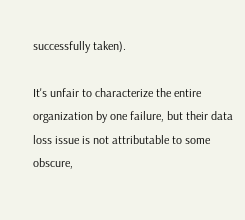successfully taken).

It's unfair to characterize the entire organization by one failure, but their data loss issue is not attributable to some obscure,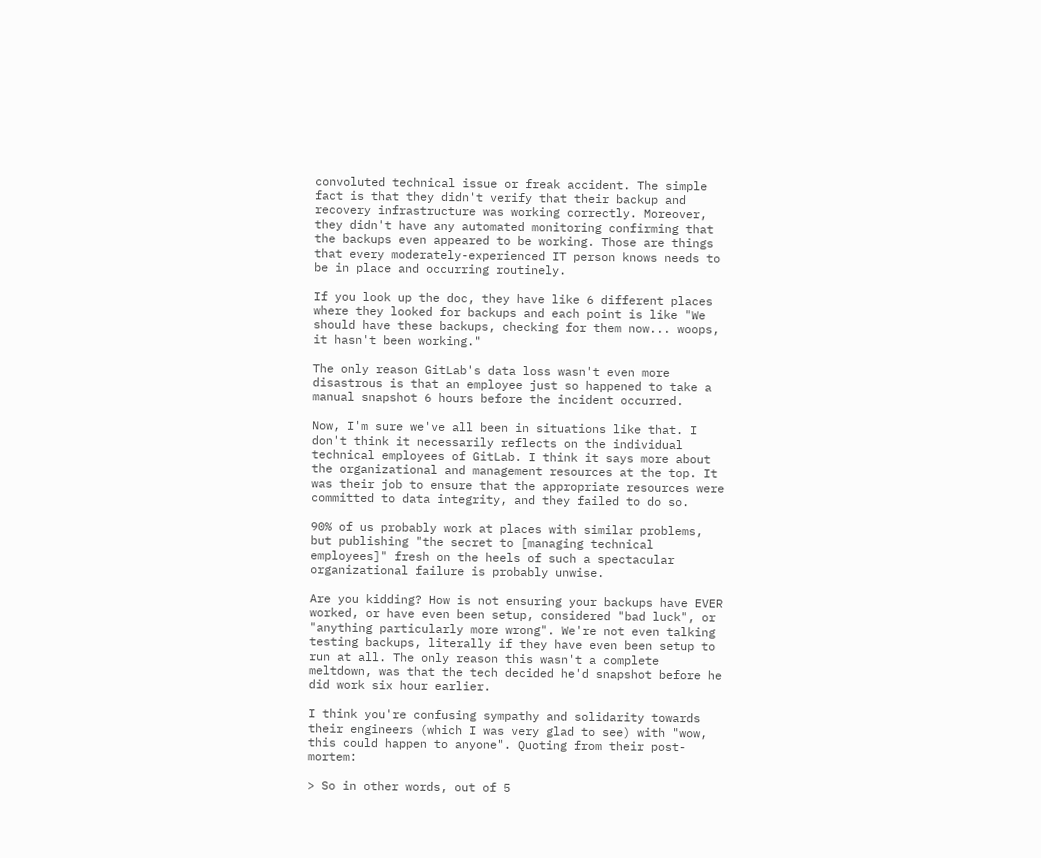convoluted technical issue or freak accident. The simple fact is that they didn't verify that their backup and recovery infrastructure was working correctly. Moreover, they didn't have any automated monitoring confirming that the backups even appeared to be working. Those are things that every moderately-experienced IT person knows needs to be in place and occurring routinely.

If you look up the doc, they have like 6 different places where they looked for backups and each point is like "We should have these backups, checking for them now... woops, it hasn't been working."

The only reason GitLab's data loss wasn't even more disastrous is that an employee just so happened to take a manual snapshot 6 hours before the incident occurred.

Now, I'm sure we've all been in situations like that. I don't think it necessarily reflects on the individual technical employees of GitLab. I think it says more about the organizational and management resources at the top. It was their job to ensure that the appropriate resources were committed to data integrity, and they failed to do so.

90% of us probably work at places with similar problems, but publishing "the secret to [managing technical employees]" fresh on the heels of such a spectacular organizational failure is probably unwise.

Are you kidding? How is not ensuring your backups have EVER worked, or have even been setup, considered "bad luck", or "anything particularly more wrong". We're not even talking testing backups, literally if they have even been setup to run at all. The only reason this wasn't a complete meltdown, was that the tech decided he'd snapshot before he did work six hour earlier.

I think you're confusing sympathy and solidarity towards their engineers (which I was very glad to see) with "wow, this could happen to anyone". Quoting from their post-mortem:

> So in other words, out of 5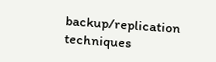backup/replication techniques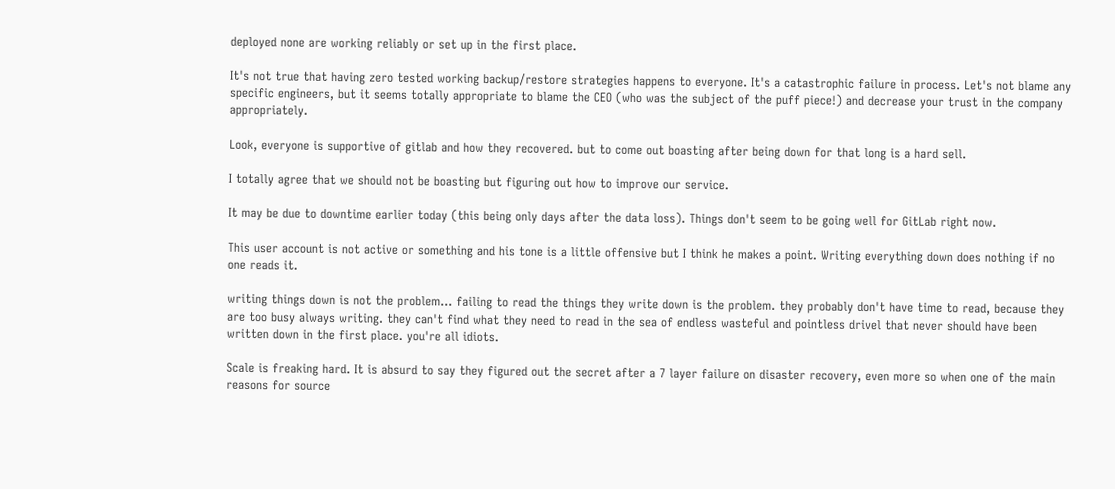deployed none are working reliably or set up in the first place.

It's not true that having zero tested working backup/restore strategies happens to everyone. It's a catastrophic failure in process. Let's not blame any specific engineers, but it seems totally appropriate to blame the CEO (who was the subject of the puff piece!) and decrease your trust in the company appropriately.

Look, everyone is supportive of gitlab and how they recovered. but to come out boasting after being down for that long is a hard sell.

I totally agree that we should not be boasting but figuring out how to improve our service.

It may be due to downtime earlier today (this being only days after the data loss). Things don't seem to be going well for GitLab right now.

This user account is not active or something and his tone is a little offensive but I think he makes a point. Writing everything down does nothing if no one reads it.

writing things down is not the problem... failing to read the things they write down is the problem. they probably don't have time to read, because they are too busy always writing. they can't find what they need to read in the sea of endless wasteful and pointless drivel that never should have been written down in the first place. you're all idiots.

Scale is freaking hard. It is absurd to say they figured out the secret after a 7 layer failure on disaster recovery, even more so when one of the main reasons for source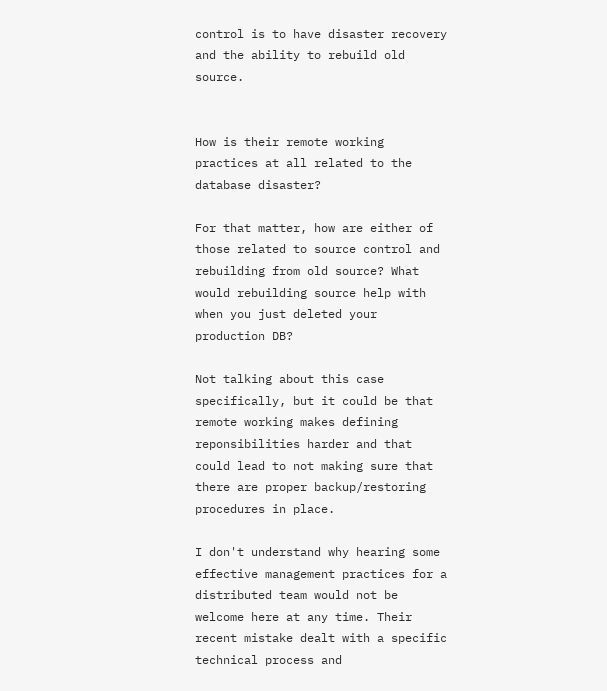control is to have disaster recovery and the ability to rebuild old source.


How is their remote working practices at all related to the database disaster?

For that matter, how are either of those related to source control and rebuilding from old source? What would rebuilding source help with when you just deleted your production DB?

Not talking about this case specifically, but it could be that remote working makes defining reponsibilities harder and that could lead to not making sure that there are proper backup/restoring procedures in place.

I don't understand why hearing some effective management practices for a distributed team would not be welcome here at any time. Their recent mistake dealt with a specific technical process and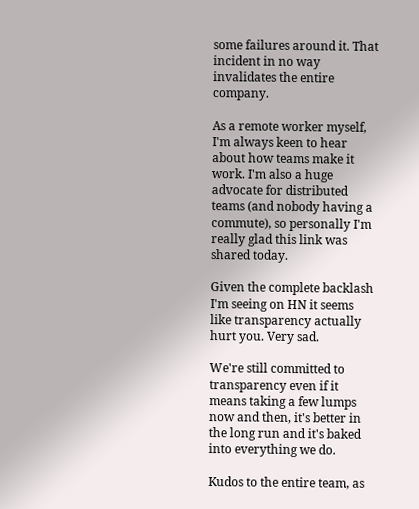some failures around it. That incident in no way invalidates the entire company.

As a remote worker myself, I'm always keen to hear about how teams make it work. I'm also a huge advocate for distributed teams (and nobody having a commute), so personally I'm really glad this link was shared today.

Given the complete backlash I'm seeing on HN it seems like transparency actually hurt you. Very sad.

We're still committed to transparency even if it means taking a few lumps now and then, it's better in the long run and it's baked into everything we do.

Kudos to the entire team, as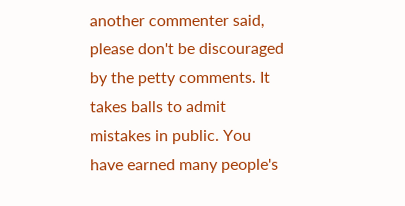another commenter said, please don't be discouraged by the petty comments. It takes balls to admit mistakes in public. You have earned many people's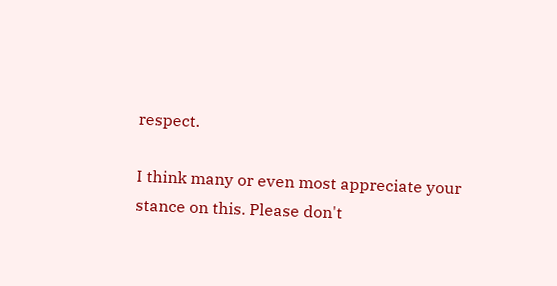respect.

I think many or even most appreciate your stance on this. Please don't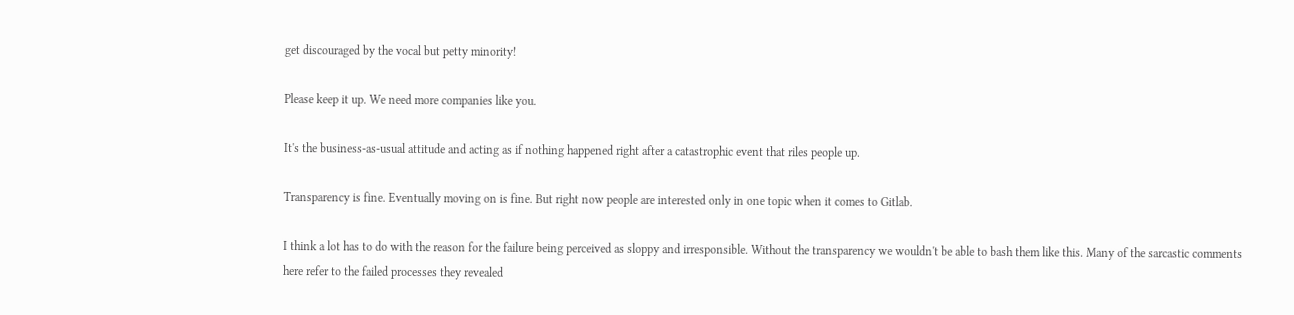get discouraged by the vocal but petty minority!

Please keep it up. We need more companies like you.

It's the business-as-usual attitude and acting as if nothing happened right after a catastrophic event that riles people up.

Transparency is fine. Eventually moving on is fine. But right now people are interested only in one topic when it comes to Gitlab.

I think a lot has to do with the reason for the failure being perceived as sloppy and irresponsible. Without the transparency we wouldn't be able to bash them like this. Many of the sarcastic comments here refer to the failed processes they revealed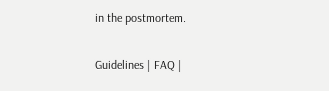in the postmortem.

Guidelines | FAQ |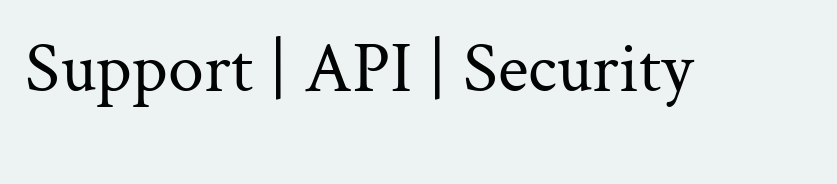Support | API | Security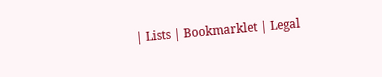| Lists | Bookmarklet | Legal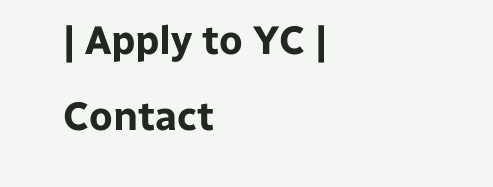| Apply to YC | Contact